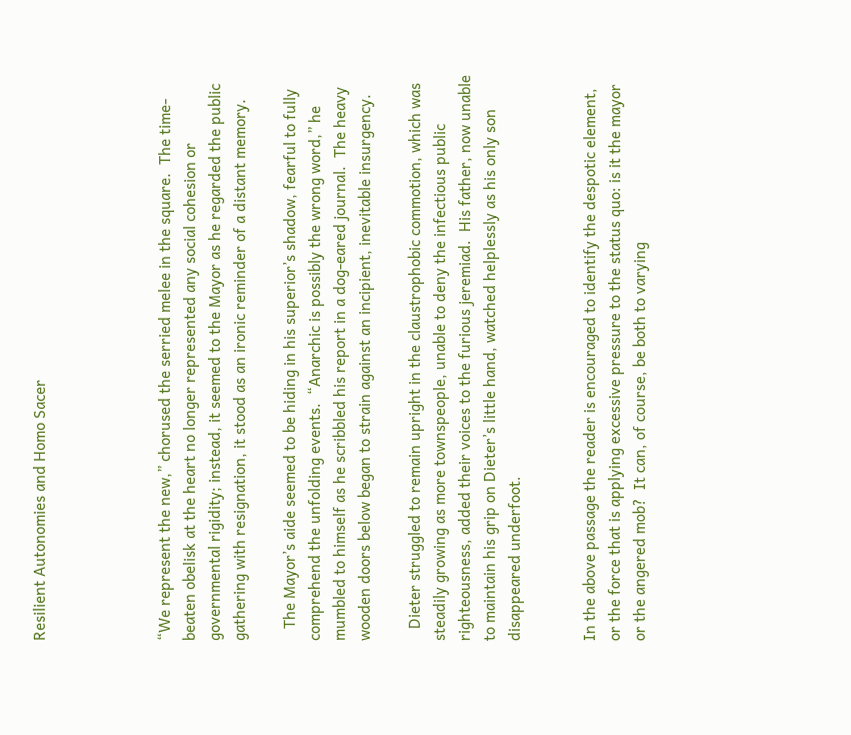Resilient Autonomies and Homo Sacer




“We represent the new,” chorused the serried melee in the square.  The time-beaten obelisk at the heart no longer represented any social cohesion or governmental rigidity; instead, it seemed to the Mayor as he regarded the public gathering with resignation, it stood as an ironic reminder of a distant memory.

   The Mayor’s aide seemed to be hiding in his superior’s shadow, fearful to fully comprehend the unfolding events.  “Anarchic is possibly the wrong word,” he mumbled to himself as he scribbled his report in a dog-eared journal.  The heavy wooden doors below began to strain against an incipient, inevitable insurgency.

   Dieter struggled to remain upright in the claustrophobic commotion, which was steadily growing as more townspeople, unable to deny the infectious public righteousness, added their voices to the furious jeremiad.  His father, now unable to maintain his grip on Dieter’s little hand, watched helplessly as his only son disappeared underfoot.


In the above passage the reader is encouraged to identify the despotic element, or the force that is applying excessive pressure to the status quo: is it the mayor or the angered mob?  It can, of course, be both to varying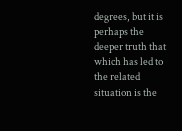degrees, but it is perhaps the deeper truth that which has led to the related situation is the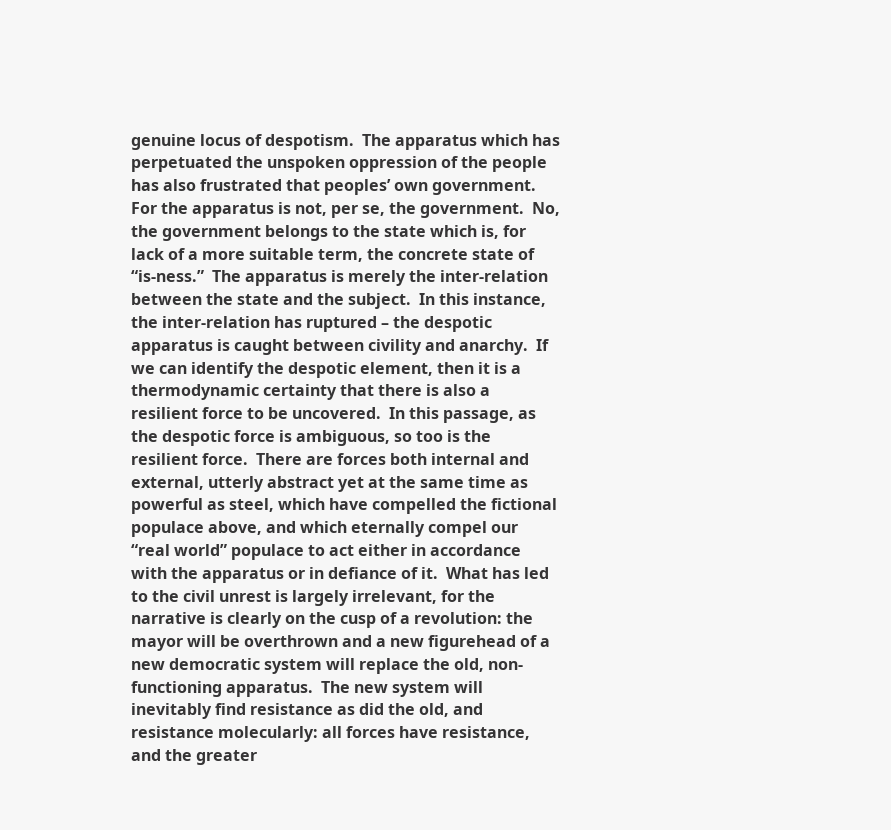genuine locus of despotism.  The apparatus which has perpetuated the unspoken oppression of the people has also frustrated that peoples’ own government.  For the apparatus is not, per se, the government.  No, the government belongs to the state which is, for lack of a more suitable term, the concrete state of “is-ness.”  The apparatus is merely the inter-relation between the state and the subject.  In this instance, the inter-relation has ruptured – the despotic apparatus is caught between civility and anarchy.  If we can identify the despotic element, then it is a thermodynamic certainty that there is also a resilient force to be uncovered.  In this passage, as the despotic force is ambiguous, so too is the resilient force.  There are forces both internal and external, utterly abstract yet at the same time as powerful as steel, which have compelled the fictional populace above, and which eternally compel our “real world” populace to act either in accordance with the apparatus or in defiance of it.  What has led to the civil unrest is largely irrelevant, for the narrative is clearly on the cusp of a revolution: the mayor will be overthrown and a new figurehead of a new democratic system will replace the old, non-functioning apparatus.  The new system will inevitably find resistance as did the old, and resistance molecularly: all forces have resistance, and the greater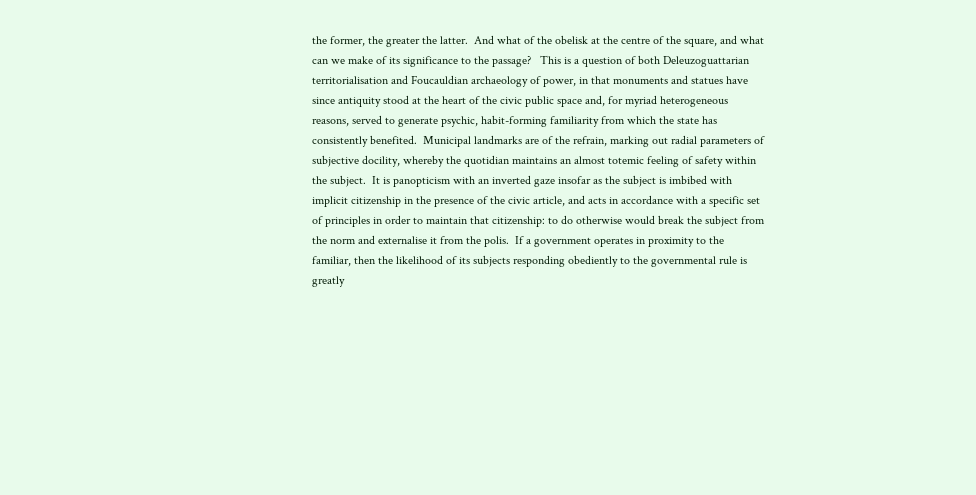the former, the greater the latter.  And what of the obelisk at the centre of the square, and what can we make of its significance to the passage?   This is a question of both Deleuzoguattarian territorialisation and Foucauldian archaeology of power, in that monuments and statues have since antiquity stood at the heart of the civic public space and, for myriad heterogeneous reasons, served to generate psychic, habit-forming familiarity from which the state has consistently benefited.  Municipal landmarks are of the refrain, marking out radial parameters of subjective docility, whereby the quotidian maintains an almost totemic feeling of safety within the subject.  It is panopticism with an inverted gaze insofar as the subject is imbibed with implicit citizenship in the presence of the civic article, and acts in accordance with a specific set of principles in order to maintain that citizenship: to do otherwise would break the subject from the norm and externalise it from the polis.  If a government operates in proximity to the familiar, then the likelihood of its subjects responding obediently to the governmental rule is greatly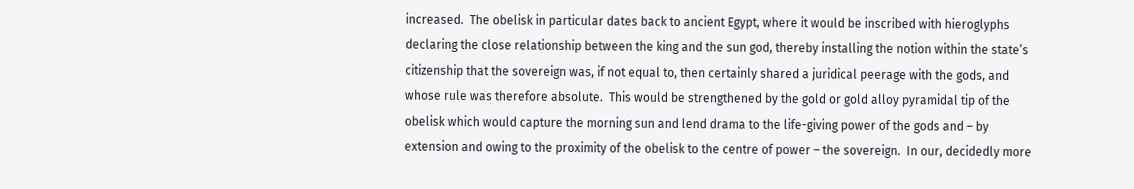increased.  The obelisk in particular dates back to ancient Egypt, where it would be inscribed with hieroglyphs declaring the close relationship between the king and the sun god, thereby installing the notion within the state’s citizenship that the sovereign was, if not equal to, then certainly shared a juridical peerage with the gods, and whose rule was therefore absolute.  This would be strengthened by the gold or gold alloy pyramidal tip of the obelisk which would capture the morning sun and lend drama to the life-giving power of the gods and – by extension and owing to the proximity of the obelisk to the centre of power – the sovereign.  In our, decidedly more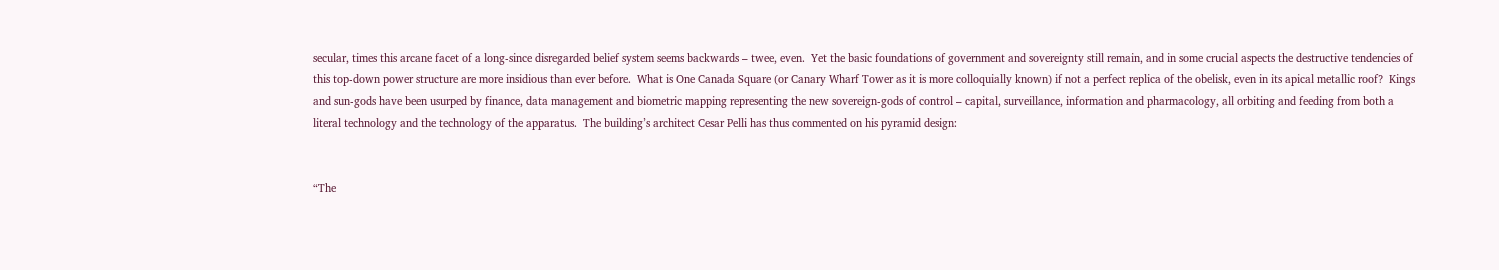secular, times this arcane facet of a long-since disregarded belief system seems backwards – twee, even.  Yet the basic foundations of government and sovereignty still remain, and in some crucial aspects the destructive tendencies of this top-down power structure are more insidious than ever before.  What is One Canada Square (or Canary Wharf Tower as it is more colloquially known) if not a perfect replica of the obelisk, even in its apical metallic roof?  Kings and sun-gods have been usurped by finance, data management and biometric mapping representing the new sovereign-gods of control – capital, surveillance, information and pharmacology, all orbiting and feeding from both a literal technology and the technology of the apparatus.  The building’s architect Cesar Pelli has thus commented on his pyramid design:


“The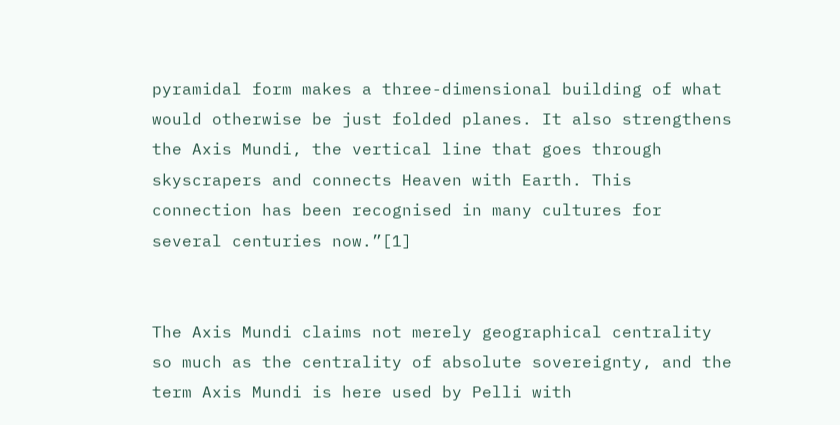pyramidal form makes a three-dimensional building of what would otherwise be just folded planes. It also strengthens the Axis Mundi, the vertical line that goes through skyscrapers and connects Heaven with Earth. This connection has been recognised in many cultures for several centuries now.”[1]


The Axis Mundi claims not merely geographical centrality so much as the centrality of absolute sovereignty, and the term Axis Mundi is here used by Pelli with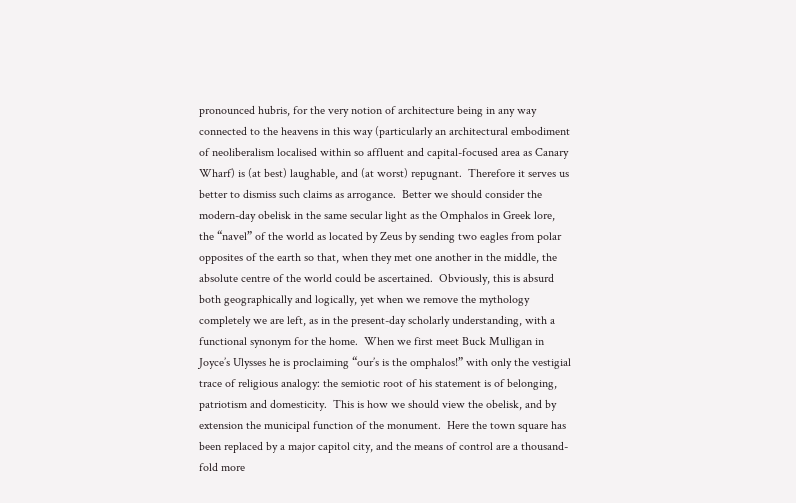pronounced hubris, for the very notion of architecture being in any way connected to the heavens in this way (particularly an architectural embodiment of neoliberalism localised within so affluent and capital-focused area as Canary Wharf) is (at best) laughable, and (at worst) repugnant.  Therefore it serves us better to dismiss such claims as arrogance.  Better we should consider the modern-day obelisk in the same secular light as the Omphalos in Greek lore, the “navel” of the world as located by Zeus by sending two eagles from polar opposites of the earth so that, when they met one another in the middle, the absolute centre of the world could be ascertained.  Obviously, this is absurd both geographically and logically, yet when we remove the mythology completely we are left, as in the present-day scholarly understanding, with a functional synonym for the home.  When we first meet Buck Mulligan in Joyce’s Ulysses he is proclaiming “our’s is the omphalos!” with only the vestigial trace of religious analogy: the semiotic root of his statement is of belonging, patriotism and domesticity.  This is how we should view the obelisk, and by extension the municipal function of the monument.  Here the town square has been replaced by a major capitol city, and the means of control are a thousand-fold more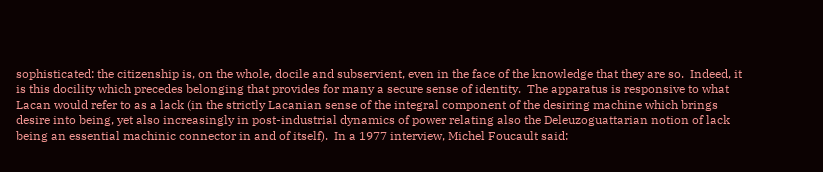sophisticated: the citizenship is, on the whole, docile and subservient, even in the face of the knowledge that they are so.  Indeed, it is this docility which precedes belonging that provides for many a secure sense of identity.  The apparatus is responsive to what Lacan would refer to as a lack (in the strictly Lacanian sense of the integral component of the desiring machine which brings desire into being, yet also increasingly in post-industrial dynamics of power relating also the Deleuzoguattarian notion of lack being an essential machinic connector in and of itself).  In a 1977 interview, Michel Foucault said: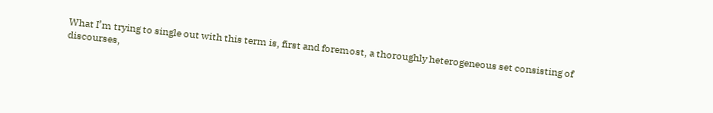What I’m trying to single out with this term is, first and foremost, a thoroughly heterogeneous set consisting of discourses,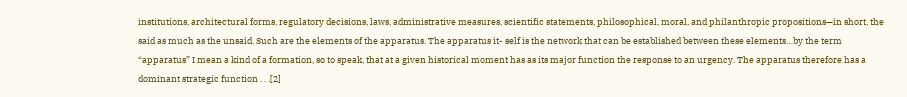institutions, architectural forms, regulatory decisions, laws, administrative measures, scientific statements, philosophical, moral, and philanthropic propositions—in short, the said as much as the unsaid. Such are the elements of the apparatus. The apparatus it- self is the network that can be established between these elements…by the term “apparatus” I mean a kind of a formation, so to speak, that at a given historical moment has as its major function the response to an urgency. The apparatus therefore has a dominant strategic function . . .[2]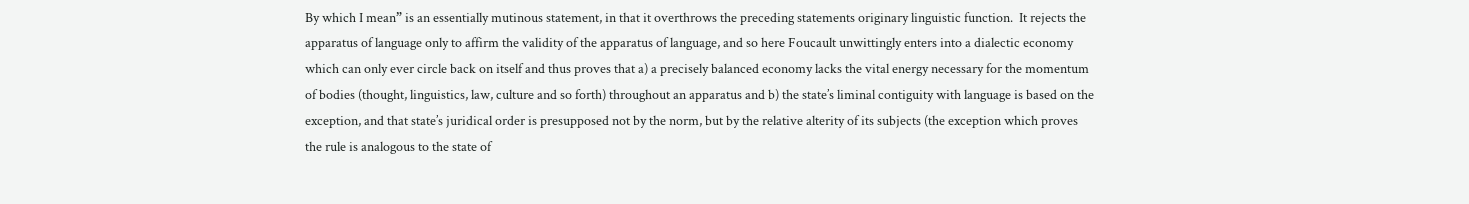By which I mean” is an essentially mutinous statement, in that it overthrows the preceding statements originary linguistic function.  It rejects the apparatus of language only to affirm the validity of the apparatus of language, and so here Foucault unwittingly enters into a dialectic economy which can only ever circle back on itself and thus proves that a) a precisely balanced economy lacks the vital energy necessary for the momentum of bodies (thought, linguistics, law, culture and so forth) throughout an apparatus and b) the state’s liminal contiguity with language is based on the exception, and that state’s juridical order is presupposed not by the norm, but by the relative alterity of its subjects (the exception which proves the rule is analogous to the state of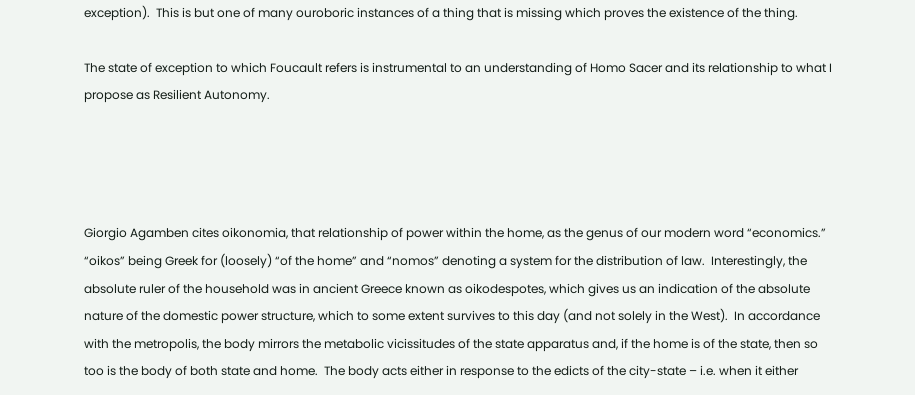exception).  This is but one of many ouroboric instances of a thing that is missing which proves the existence of the thing.

The state of exception to which Foucault refers is instrumental to an understanding of Homo Sacer and its relationship to what I propose as Resilient Autonomy.




Giorgio Agamben cites oikonomia, that relationship of power within the home, as the genus of our modern word “economics.”  “oikos” being Greek for (loosely) “of the home” and “nomos” denoting a system for the distribution of law.  Interestingly, the absolute ruler of the household was in ancient Greece known as oikodespotes, which gives us an indication of the absolute nature of the domestic power structure, which to some extent survives to this day (and not solely in the West).  In accordance with the metropolis, the body mirrors the metabolic vicissitudes of the state apparatus and, if the home is of the state, then so too is the body of both state and home.  The body acts either in response to the edicts of the city-state – i.e. when it either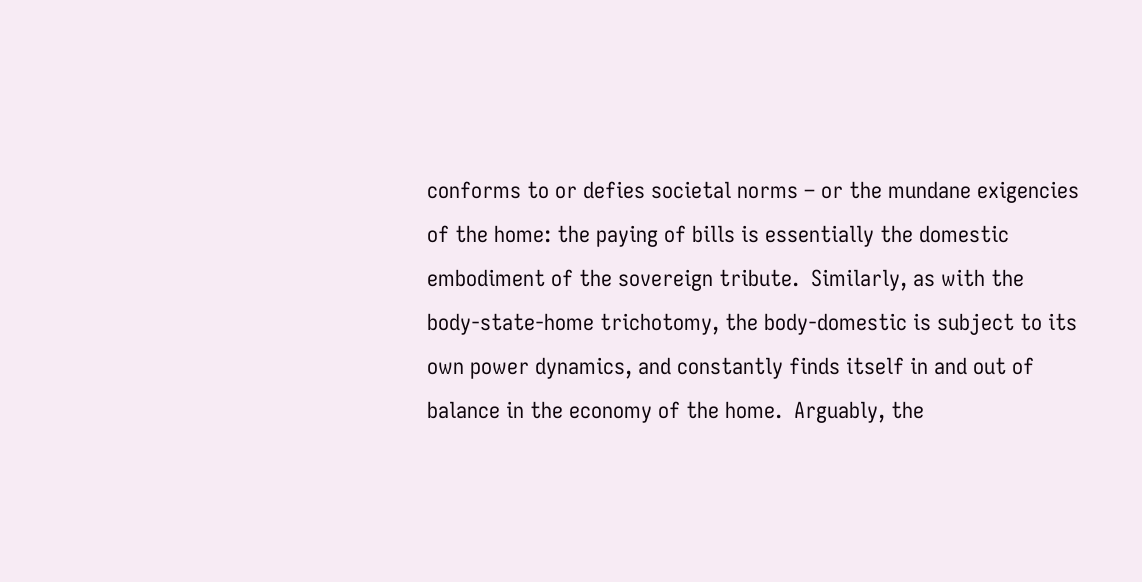conforms to or defies societal norms – or the mundane exigencies of the home: the paying of bills is essentially the domestic embodiment of the sovereign tribute.  Similarly, as with the body-state-home trichotomy, the body-domestic is subject to its own power dynamics, and constantly finds itself in and out of balance in the economy of the home.  Arguably, the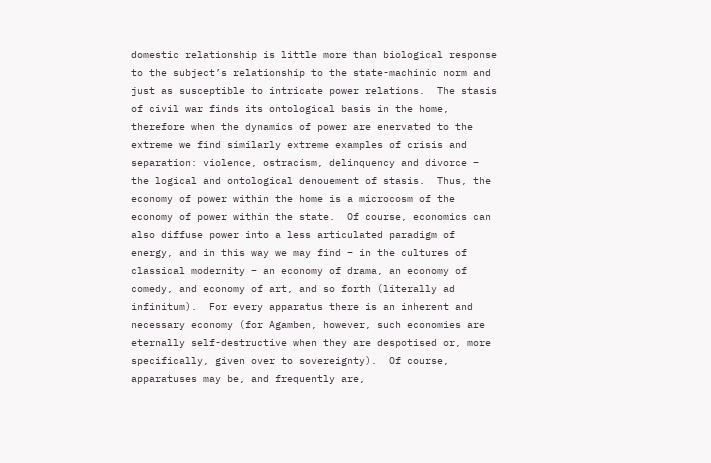domestic relationship is little more than biological response to the subject’s relationship to the state-machinic norm and just as susceptible to intricate power relations.  The stasis of civil war finds its ontological basis in the home, therefore when the dynamics of power are enervated to the extreme we find similarly extreme examples of crisis and separation: violence, ostracism, delinquency and divorce – the logical and ontological denouement of stasis.  Thus, the economy of power within the home is a microcosm of the economy of power within the state.  Of course, economics can also diffuse power into a less articulated paradigm of energy, and in this way we may find – in the cultures of classical modernity – an economy of drama, an economy of comedy, and economy of art, and so forth (literally ad infinitum).  For every apparatus there is an inherent and necessary economy (for Agamben, however, such economies are eternally self-destructive when they are despotised or, more specifically, given over to sovereignty).  Of course, apparatuses may be, and frequently are,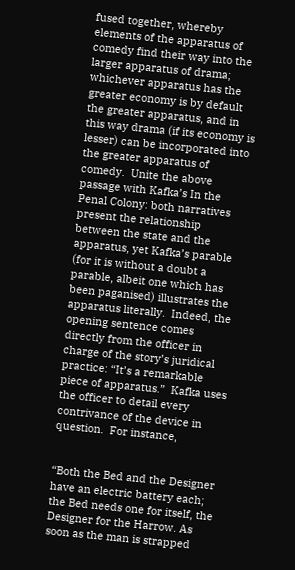fused together, whereby elements of the apparatus of comedy find their way into the larger apparatus of drama; whichever apparatus has the greater economy is by default the greater apparatus, and in this way drama (if its economy is lesser) can be incorporated into the greater apparatus of comedy.  Unite the above passage with Kafka’s In the Penal Colony: both narratives present the relationship between the state and the apparatus, yet Kafka’s parable (for it is without a doubt a parable, albeit one which has been paganised) illustrates the apparatus literally.  Indeed, the opening sentence comes directly from the officer in charge of the story’s juridical practice: “It’s a remarkable piece of apparatus.”  Kafka uses the officer to detail every contrivance of the device in question.  For instance,


“Both the Bed and the Designer have an electric battery each; the Bed needs one for itself, the Designer for the Harrow. As soon as the man is strapped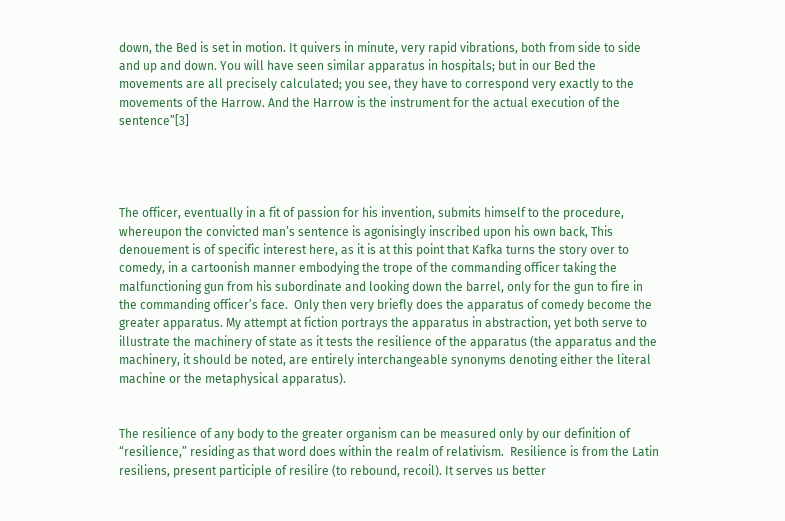down, the Bed is set in motion. It quivers in minute, very rapid vibrations, both from side to side and up and down. You will have seen similar apparatus in hospitals; but in our Bed the movements are all precisely calculated; you see, they have to correspond very exactly to the movements of the Harrow. And the Harrow is the instrument for the actual execution of the sentence”[3]




The officer, eventually in a fit of passion for his invention, submits himself to the procedure, whereupon the convicted man’s sentence is agonisingly inscribed upon his own back, This denouement is of specific interest here, as it is at this point that Kafka turns the story over to comedy, in a cartoonish manner embodying the trope of the commanding officer taking the malfunctioning gun from his subordinate and looking down the barrel, only for the gun to fire in the commanding officer’s face.  Only then very briefly does the apparatus of comedy become the greater apparatus. My attempt at fiction portrays the apparatus in abstraction, yet both serve to illustrate the machinery of state as it tests the resilience of the apparatus (the apparatus and the machinery, it should be noted, are entirely interchangeable synonyms denoting either the literal machine or the metaphysical apparatus).


The resilience of any body to the greater organism can be measured only by our definition of “resilience,” residing as that word does within the realm of relativism.  Resilience is from the Latin resiliens, present participle of resilire (to rebound, recoil). It serves us better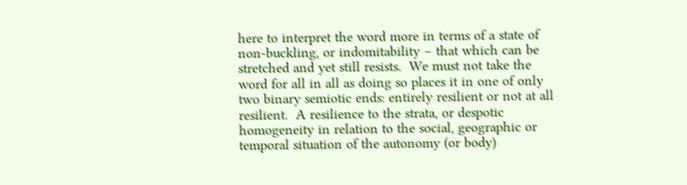here to interpret the word more in terms of a state of non-buckling, or indomitability – that which can be stretched and yet still resists.  We must not take the word for all in all as doing so places it in one of only two binary semiotic ends: entirely resilient or not at all resilient.  A resilience to the strata, or despotic homogeneity in relation to the social, geographic or temporal situation of the autonomy (or body)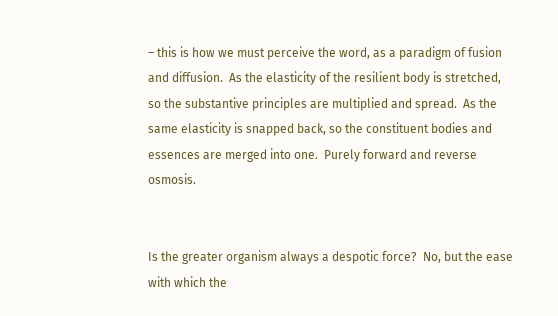– this is how we must perceive the word, as a paradigm of fusion and diffusion.  As the elasticity of the resilient body is stretched, so the substantive principles are multiplied and spread.  As the same elasticity is snapped back, so the constituent bodies and essences are merged into one.  Purely forward and reverse osmosis.


Is the greater organism always a despotic force?  No, but the ease with which the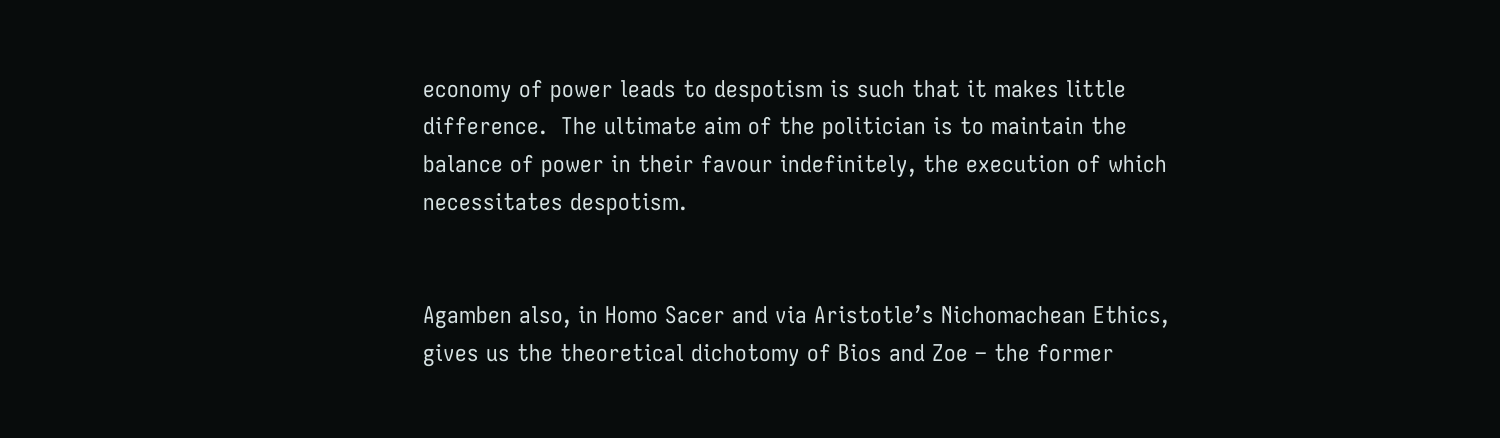economy of power leads to despotism is such that it makes little difference.  The ultimate aim of the politician is to maintain the balance of power in their favour indefinitely, the execution of which necessitates despotism.


Agamben also, in Homo Sacer and via Aristotle’s Nichomachean Ethics, gives us the theoretical dichotomy of Bios and Zoe – the former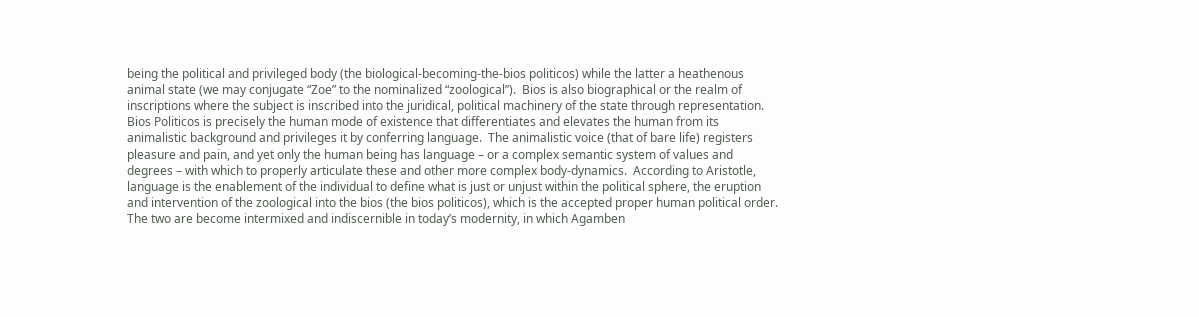being the political and privileged body (the biological-becoming-the-bios politicos) while the latter a heathenous animal state (we may conjugate “Zoe” to the nominalized “zoological”).  Bios is also biographical or the realm of inscriptions where the subject is inscribed into the juridical, political machinery of the state through representation.  Bios Politicos is precisely the human mode of existence that differentiates and elevates the human from its animalistic background and privileges it by conferring language.  The animalistic voice (that of bare life) registers pleasure and pain, and yet only the human being has language – or a complex semantic system of values and degrees – with which to properly articulate these and other more complex body-dynamics.  According to Aristotle, language is the enablement of the individual to define what is just or unjust within the political sphere, the eruption and intervention of the zoological into the bios (the bios politicos), which is the accepted proper human political order. The two are become intermixed and indiscernible in today’s modernity, in which Agamben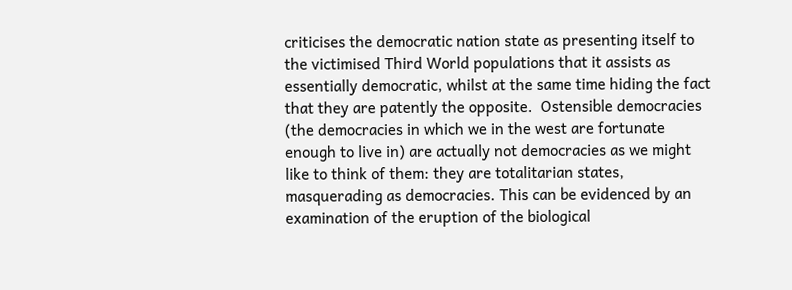criticises the democratic nation state as presenting itself to the victimised Third World populations that it assists as essentially democratic, whilst at the same time hiding the fact that they are patently the opposite.  Ostensible democracies (the democracies in which we in the west are fortunate enough to live in) are actually not democracies as we might like to think of them: they are totalitarian states, masquerading as democracies. This can be evidenced by an examination of the eruption of the biological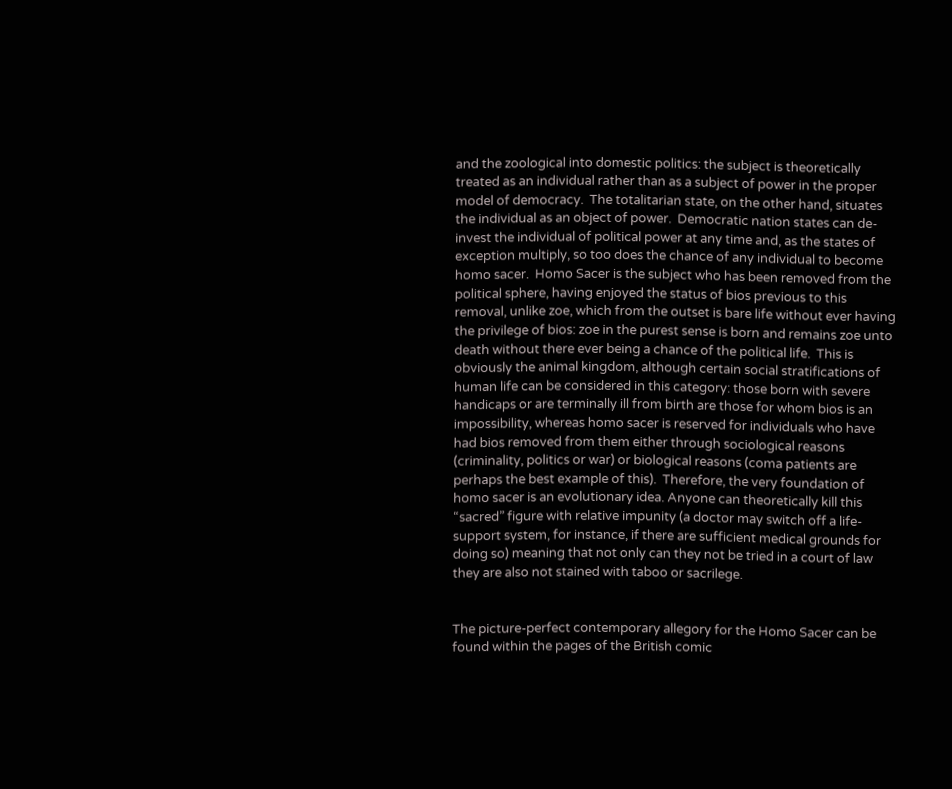and the zoological into domestic politics: the subject is theoretically treated as an individual rather than as a subject of power in the proper model of democracy.  The totalitarian state, on the other hand, situates the individual as an object of power.  Democratic nation states can de-invest the individual of political power at any time and, as the states of exception multiply, so too does the chance of any individual to become homo sacer.  Homo Sacer is the subject who has been removed from the political sphere, having enjoyed the status of bios previous to this removal, unlike zoe, which from the outset is bare life without ever having the privilege of bios: zoe in the purest sense is born and remains zoe unto death without there ever being a chance of the political life.  This is obviously the animal kingdom, although certain social stratifications of human life can be considered in this category: those born with severe handicaps or are terminally ill from birth are those for whom bios is an impossibility, whereas homo sacer is reserved for individuals who have had bios removed from them either through sociological reasons (criminality, politics or war) or biological reasons (coma patients are perhaps the best example of this).  Therefore, the very foundation of homo sacer is an evolutionary idea. Anyone can theoretically kill this “sacred” figure with relative impunity (a doctor may switch off a life-support system, for instance, if there are sufficient medical grounds for doing so) meaning that not only can they not be tried in a court of law they are also not stained with taboo or sacrilege.


The picture-perfect contemporary allegory for the Homo Sacer can be found within the pages of the British comic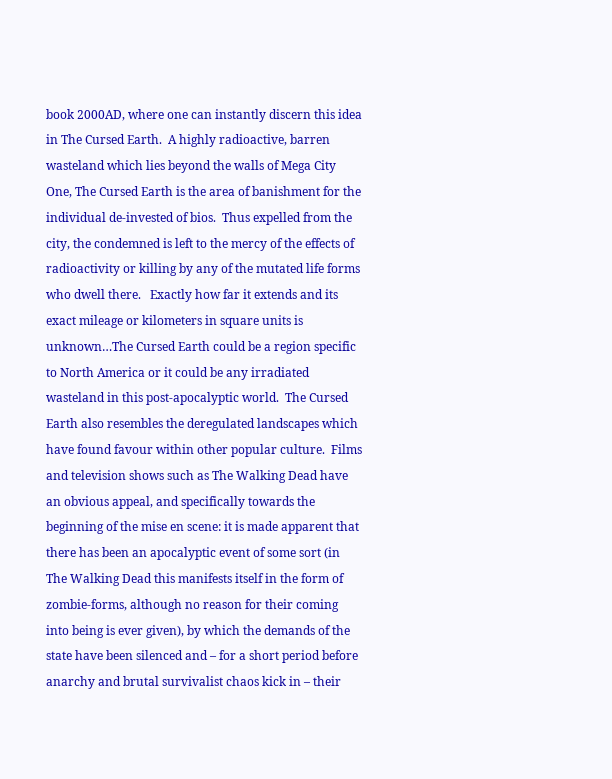book 2000AD, where one can instantly discern this idea in The Cursed Earth.  A highly radioactive, barren wasteland which lies beyond the walls of Mega City One, The Cursed Earth is the area of banishment for the individual de-invested of bios.  Thus expelled from the city, the condemned is left to the mercy of the effects of radioactivity or killing by any of the mutated life forms who dwell there.   Exactly how far it extends and its exact mileage or kilometers in square units is unknown…The Cursed Earth could be a region specific to North America or it could be any irradiated wasteland in this post-apocalyptic world.  The Cursed Earth also resembles the deregulated landscapes which have found favour within other popular culture.  Films and television shows such as The Walking Dead have an obvious appeal, and specifically towards the beginning of the mise en scene: it is made apparent that there has been an apocalyptic event of some sort (in The Walking Dead this manifests itself in the form of zombie-forms, although no reason for their coming into being is ever given), by which the demands of the state have been silenced and – for a short period before anarchy and brutal survivalist chaos kick in – their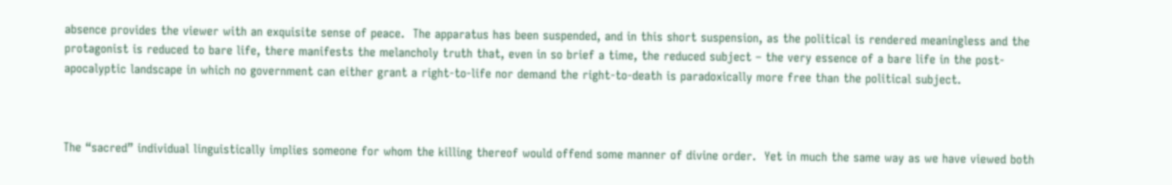absence provides the viewer with an exquisite sense of peace.  The apparatus has been suspended, and in this short suspension, as the political is rendered meaningless and the protagonist is reduced to bare life, there manifests the melancholy truth that, even in so brief a time, the reduced subject – the very essence of a bare life in the post-apocalyptic landscape in which no government can either grant a right-to-life nor demand the right-to-death is paradoxically more free than the political subject.



The “sacred” individual linguistically implies someone for whom the killing thereof would offend some manner of divine order.  Yet in much the same way as we have viewed both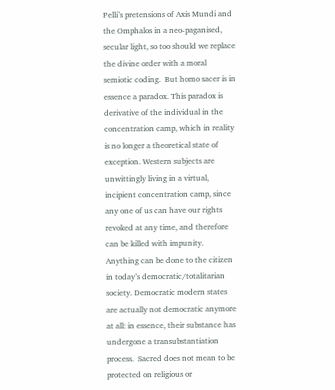Pelli’s pretensions of Axis Mundi and the Omphalos in a neo-paganised, secular light, so too should we replace the divine order with a moral semiotic coding.  But homo sacer is in essence a paradox. This paradox is derivative of the individual in the concentration camp, which in reality is no longer a theoretical state of exception. Western subjects are unwittingly living in a virtual, incipient concentration camp, since any one of us can have our rights revoked at any time, and therefore can be killed with impunity.  Anything can be done to the citizen in today’s democratic/totalitarian society. Democratic modern states are actually not democratic anymore at all: in essence, their substance has undergone a transubstantiation process.  Sacred does not mean to be protected on religious or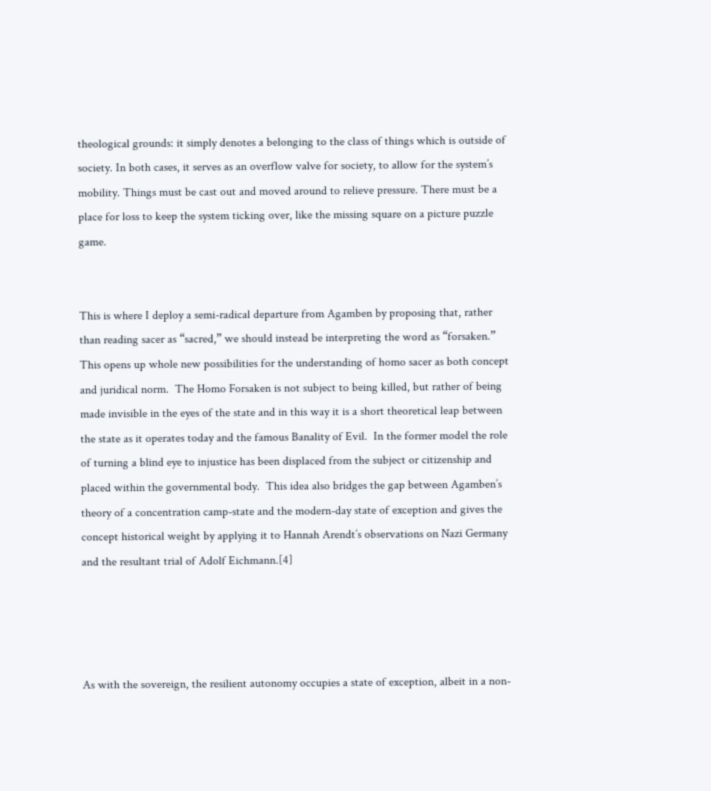theological grounds: it simply denotes a belonging to the class of things which is outside of society. In both cases, it serves as an overflow valve for society, to allow for the system’s mobility. Things must be cast out and moved around to relieve pressure. There must be a place for loss to keep the system ticking over, like the missing square on a picture puzzle game.


This is where I deploy a semi-radical departure from Agamben by proposing that, rather than reading sacer as “sacred,” we should instead be interpreting the word as “forsaken.”  This opens up whole new possibilities for the understanding of homo sacer as both concept and juridical norm.  The Homo Forsaken is not subject to being killed, but rather of being made invisible in the eyes of the state and in this way it is a short theoretical leap between the state as it operates today and the famous Banality of Evil.  In the former model the role of turning a blind eye to injustice has been displaced from the subject or citizenship and placed within the governmental body.  This idea also bridges the gap between Agamben’s theory of a concentration camp-state and the modern-day state of exception and gives the concept historical weight by applying it to Hannah Arendt’s observations on Nazi Germany and the resultant trial of Adolf Eichmann.[4]




As with the sovereign, the resilient autonomy occupies a state of exception, albeit in a non-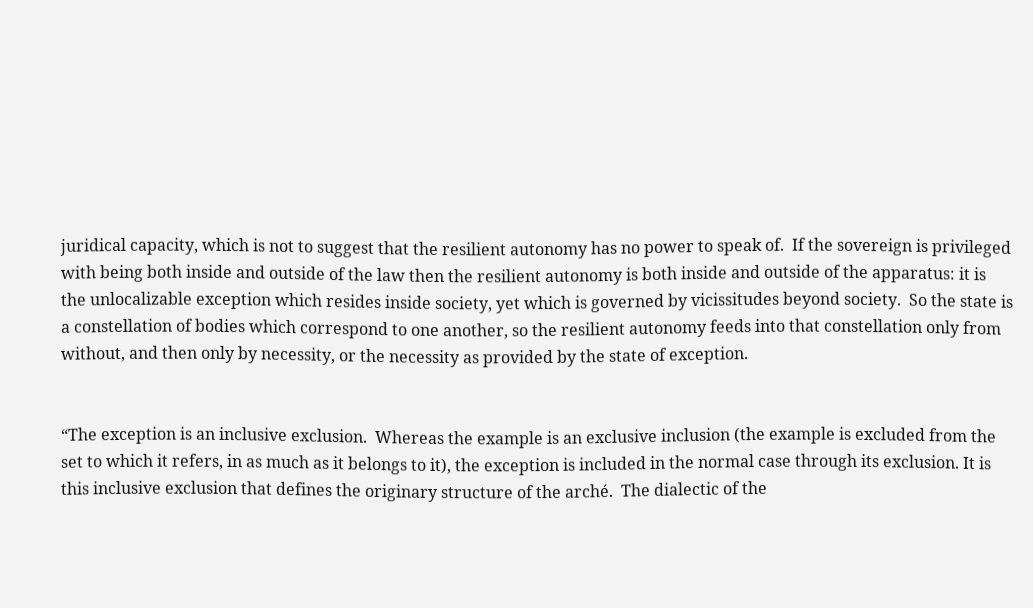juridical capacity, which is not to suggest that the resilient autonomy has no power to speak of.  If the sovereign is privileged with being both inside and outside of the law then the resilient autonomy is both inside and outside of the apparatus: it is the unlocalizable exception which resides inside society, yet which is governed by vicissitudes beyond society.  So the state is a constellation of bodies which correspond to one another, so the resilient autonomy feeds into that constellation only from without, and then only by necessity, or the necessity as provided by the state of exception.


“The exception is an inclusive exclusion.  Whereas the example is an exclusive inclusion (the example is excluded from the set to which it refers, in as much as it belongs to it), the exception is included in the normal case through its exclusion. It is this inclusive exclusion that defines the originary structure of the arché.  The dialectic of the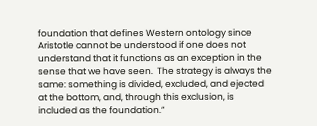foundation that defines Western ontology since Aristotle cannot be understood if one does not understand that it functions as an exception in the sense that we have seen.  The strategy is always the same: something is divided, excluded, and ejected at the bottom, and, through this exclusion, is included as the foundation.”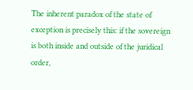The inherent paradox of the state of exception is precisely this: if the sovereign is both inside and outside of the juridical order,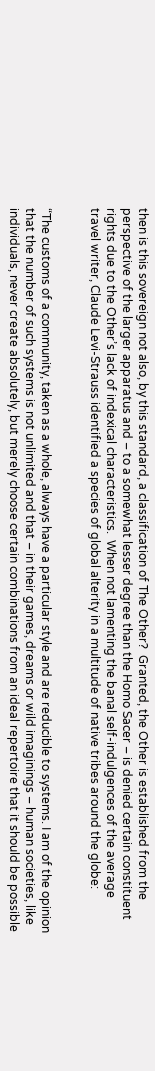then is this sovereign not also, by this standard, a classification of The Other?  Granted, the Other is established from the perspective of the larger apparatus and – to a somewhat lesser degree than the Homo Sacer – is denied certain constituent rights due to the Other’s lack of indexical characteristics.  When not lamenting the banal self-indulgences of the average travel writer, Claude Levi-Strauss identified a species of global alterity in a multitude of native tribes around the globe:


“The customs of a community, taken as a whole, always have a particular style and are reducible to systems. I am of the opinion that the number of such systems is not unlimited and that – in their games, dreams or wild imaginings – human societies, like individuals, never create absolutely, but merely choose certain combinations from an ideal repertoire that it should be possible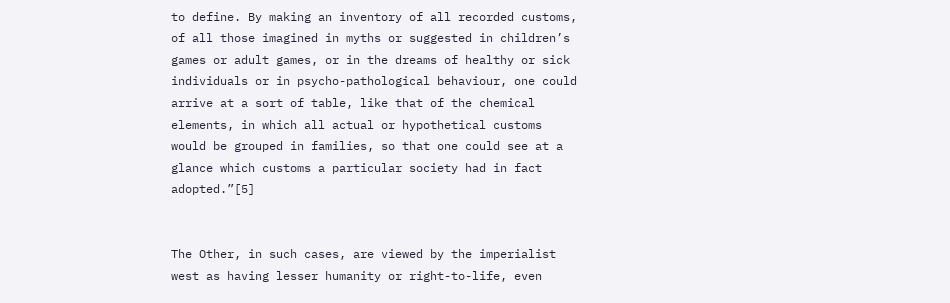to define. By making an inventory of all recorded customs, of all those imagined in myths or suggested in children’s games or adult games, or in the dreams of healthy or sick individuals or in psycho-pathological behaviour, one could arrive at a sort of table, like that of the chemical elements, in which all actual or hypothetical customs would be grouped in families, so that one could see at a glance which customs a particular society had in fact adopted.”[5]


The Other, in such cases, are viewed by the imperialist west as having lesser humanity or right-to-life, even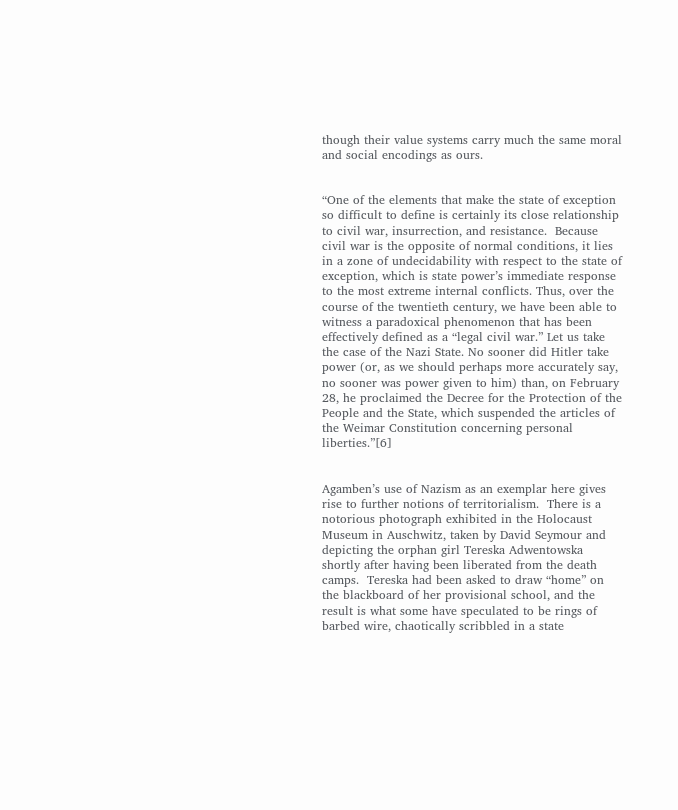though their value systems carry much the same moral and social encodings as ours.


“One of the elements that make the state of exception so difficult to define is certainly its close relationship to civil war, insurrection, and resistance.  Because civil war is the opposite of normal conditions, it lies in a zone of undecidability with respect to the state of exception, which is state power’s immediate response to the most extreme internal conflicts. Thus, over the course of the twentieth century, we have been able to witness a paradoxical phenomenon that has been effectively defined as a “legal civil war.” Let us take the case of the Nazi State. No sooner did Hitler take power (or, as we should perhaps more accurately say, no sooner was power given to him) than, on February 28, he proclaimed the Decree for the Protection of the People and the State, which suspended the articles of the Weimar Constitution concerning personal liberties.”[6]


Agamben’s use of Nazism as an exemplar here gives rise to further notions of territorialism.  There is a notorious photograph exhibited in the Holocaust Museum in Auschwitz, taken by David Seymour and depicting the orphan girl Tereska Adwentowska shortly after having been liberated from the death camps.  Tereska had been asked to draw “home” on the blackboard of her provisional school, and the result is what some have speculated to be rings of barbed wire, chaotically scribbled in a state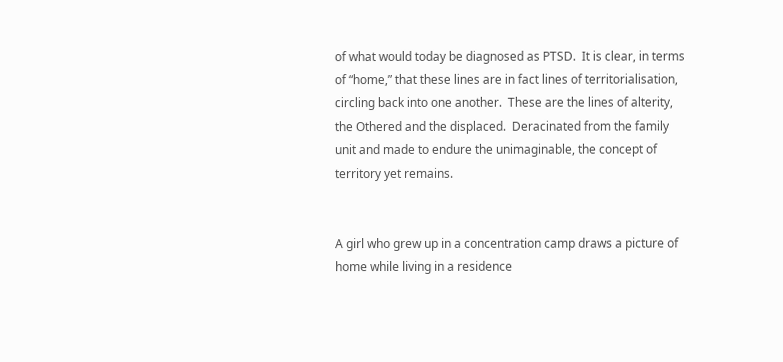of what would today be diagnosed as PTSD.  It is clear, in terms of “home,” that these lines are in fact lines of territorialisation, circling back into one another.  These are the lines of alterity, the Othered and the displaced.  Deracinated from the family unit and made to endure the unimaginable, the concept of territory yet remains.


A girl who grew up in a concentration camp draws a picture of home while living in a residence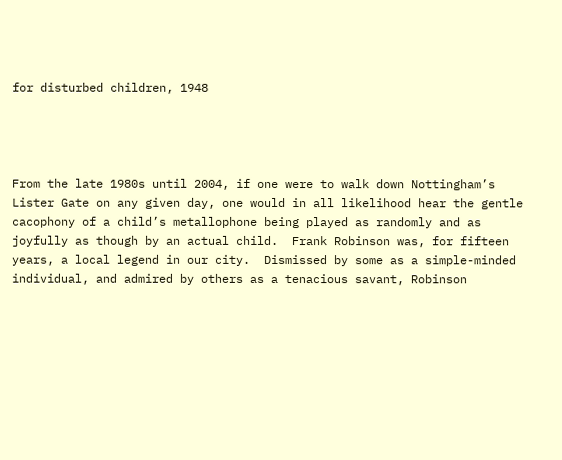for disturbed children, 1948




From the late 1980s until 2004, if one were to walk down Nottingham’s Lister Gate on any given day, one would in all likelihood hear the gentle cacophony of a child’s metallophone being played as randomly and as joyfully as though by an actual child.  Frank Robinson was, for fifteen years, a local legend in our city.  Dismissed by some as a simple-minded individual, and admired by others as a tenacious savant, Robinson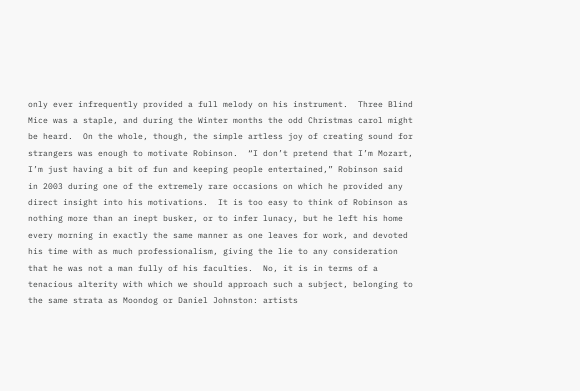only ever infrequently provided a full melody on his instrument.  Three Blind Mice was a staple, and during the Winter months the odd Christmas carol might be heard.  On the whole, though, the simple artless joy of creating sound for strangers was enough to motivate Robinson.  “I don’t pretend that I’m Mozart, I’m just having a bit of fun and keeping people entertained,” Robinson said in 2003 during one of the extremely rare occasions on which he provided any direct insight into his motivations.  It is too easy to think of Robinson as nothing more than an inept busker, or to infer lunacy, but he left his home every morning in exactly the same manner as one leaves for work, and devoted his time with as much professionalism, giving the lie to any consideration that he was not a man fully of his faculties.  No, it is in terms of a tenacious alterity with which we should approach such a subject, belonging to the same strata as Moondog or Daniel Johnston: artists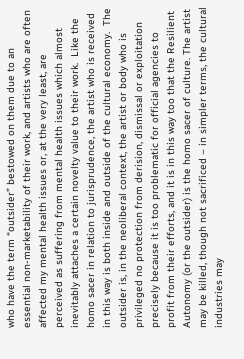who have the term “outsider” bestowed on them due to an essential non-marketability of their work, and artists who are often affected my mental health issues or, at the very least, are perceived as suffering from mental health issues which almost inevitably attaches a certain novelty value to their work.  Like the homo sacer in relation to jurisprudence, the artist who is received in this way is both inside and outside of the cultural economy.  The outsider is, in the neoliberal context, the artist or body who is privileged no protection from derision, dismissal or exploitation precisely because it is too problematic for official agencies to profit from their efforts, and it is in this way too that the Resilient Autonomy (or the outsider) is the homo sacer of culture. The artist may be killed, though not sacrificed – in simpler terms, the cultural industries may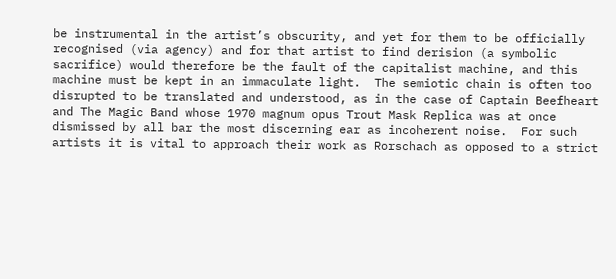be instrumental in the artist’s obscurity, and yet for them to be officially recognised (via agency) and for that artist to find derision (a symbolic sacrifice) would therefore be the fault of the capitalist machine, and this machine must be kept in an immaculate light.  The semiotic chain is often too disrupted to be translated and understood, as in the case of Captain Beefheart and The Magic Band whose 1970 magnum opus Trout Mask Replica was at once dismissed by all bar the most discerning ear as incoherent noise.  For such artists it is vital to approach their work as Rorschach as opposed to a strict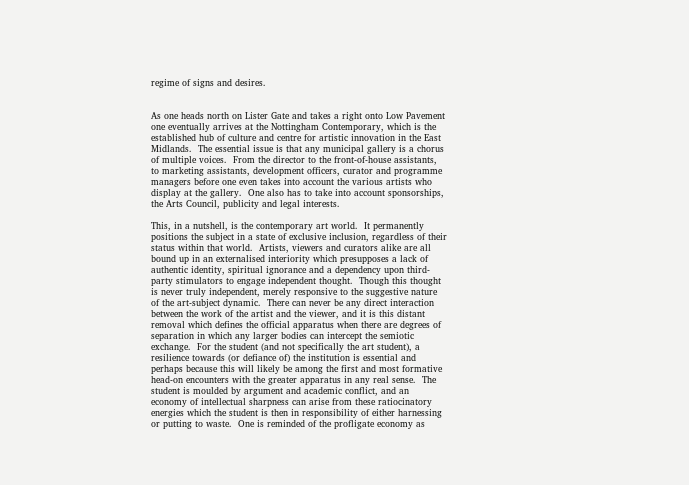regime of signs and desires.


As one heads north on Lister Gate and takes a right onto Low Pavement one eventually arrives at the Nottingham Contemporary, which is the established hub of culture and centre for artistic innovation in the East Midlands.  The essential issue is that any municipal gallery is a chorus of multiple voices.  From the director to the front-of-house assistants, to marketing assistants, development officers, curator and programme managers before one even takes into account the various artists who display at the gallery.  One also has to take into account sponsorships, the Arts Council, publicity and legal interests.

This, in a nutshell, is the contemporary art world.  It permanently positions the subject in a state of exclusive inclusion, regardless of their status within that world.  Artists, viewers and curators alike are all bound up in an externalised interiority which presupposes a lack of authentic identity, spiritual ignorance and a dependency upon third-party stimulators to engage independent thought.  Though this thought is never truly independent, merely responsive to the suggestive nature of the art-subject dynamic.  There can never be any direct interaction between the work of the artist and the viewer, and it is this distant removal which defines the official apparatus when there are degrees of separation in which any larger bodies can intercept the semiotic exchange.  For the student (and not specifically the art student), a resilience towards (or defiance of) the institution is essential and perhaps because this will likely be among the first and most formative head-on encounters with the greater apparatus in any real sense.  The student is moulded by argument and academic conflict, and an economy of intellectual sharpness can arise from these ratiocinatory energies which the student is then in responsibility of either harnessing or putting to waste.  One is reminded of the profligate economy as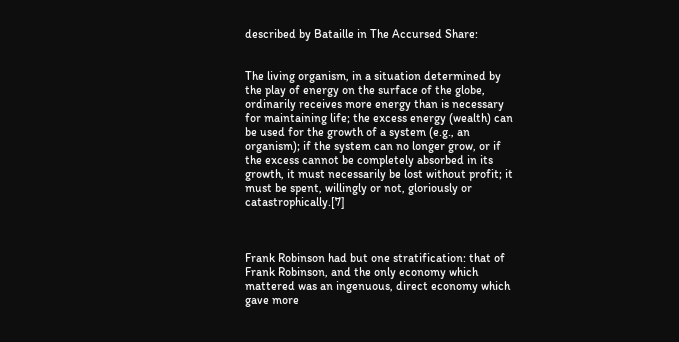described by Bataille in The Accursed Share:


The living organism, in a situation determined by the play of energy on the surface of the globe, ordinarily receives more energy than is necessary for maintaining life; the excess energy (wealth) can be used for the growth of a system (e.g., an organism); if the system can no longer grow, or if the excess cannot be completely absorbed in its growth, it must necessarily be lost without profit; it must be spent, willingly or not, gloriously or catastrophically.[7]



Frank Robinson had but one stratification: that of Frank Robinson, and the only economy which mattered was an ingenuous, direct economy which gave more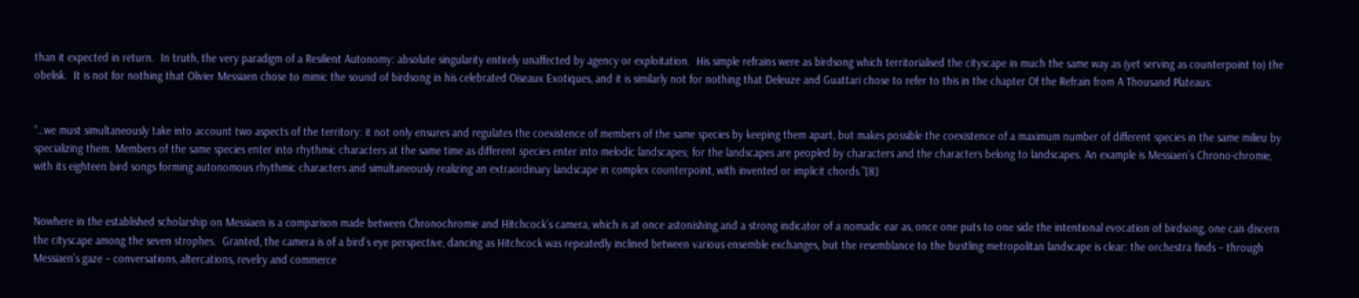than it expected in return.  In truth, the very paradigm of a Resilient Autonomy: absolute singularity entirely unaffected by agency or exploitation.  His simple refrains were as birdsong which territorialised the cityscape in much the same way as (yet serving as counterpoint to) the obelisk.  It is not for nothing that Olivier Messiaen chose to mimic the sound of birdsong in his celebrated Oiseaux Exotiques, and it is similarly not for nothing that Deleuze and Guattari chose to refer to this in the chapter Of the Refrain from A Thousand Plateaus:


“…we must simultaneously take into account two aspects of the territory: it not only ensures and regulates the coexistence of members of the same species by keeping them apart, but makes possible the coexistence of a maximum number of different species in the same milieu by specializing them. Members of the same species enter into rhythmic characters at the same time as different species enter into melodic landscapes; for the landscapes are peopled by characters and the characters belong to landscapes. An example is Messiaen’s Chrono-chromie, with its eighteen bird songs forming autonomous rhythmic characters and simultaneously realizing an extraordinary landscape in complex counterpoint, with invented or implicit chords.”[8]


Nowhere in the established scholarship on Messiaen is a comparison made between Chronochromie and Hitchcock’s camera, which is at once astonishing and a strong indicator of a nomadic ear as, once one puts to one side the intentional evocation of birdsong, one can discern the cityscape among the seven strophes.  Granted, the camera is of a bird’s eye perspective, dancing as Hitchcock was repeatedly inclined between various ensemble exchanges, but the resemblance to the bustling metropolitan landscape is clear: the orchestra finds – through Messiaen’s gaze – conversations, altercations, revelry and commerce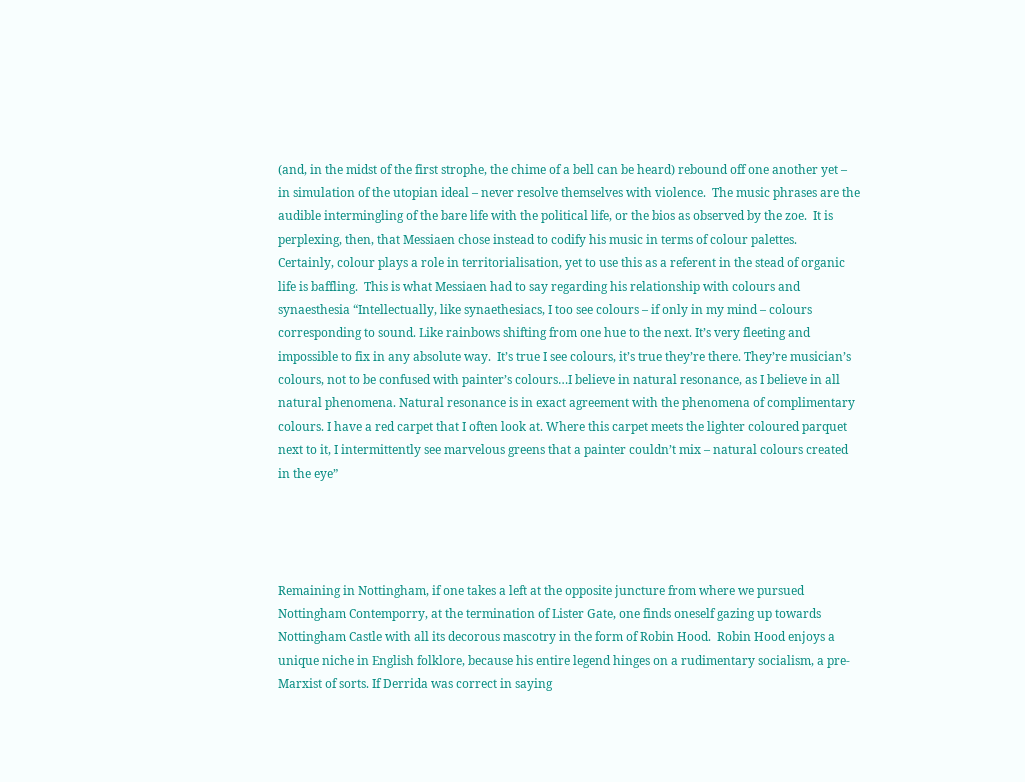(and, in the midst of the first strophe, the chime of a bell can be heard) rebound off one another yet – in simulation of the utopian ideal – never resolve themselves with violence.  The music phrases are the audible intermingling of the bare life with the political life, or the bios as observed by the zoe.  It is perplexing, then, that Messiaen chose instead to codify his music in terms of colour palettes.   Certainly, colour plays a role in territorialisation, yet to use this as a referent in the stead of organic life is baffling.  This is what Messiaen had to say regarding his relationship with colours and synaesthesia “Intellectually, like synaethesiacs, I too see colours – if only in my mind – colours corresponding to sound. Like rainbows shifting from one hue to the next. It’s very fleeting and impossible to fix in any absolute way.  It’s true I see colours, it’s true they’re there. They’re musician’s colours, not to be confused with painter’s colours…I believe in natural resonance, as I believe in all natural phenomena. Natural resonance is in exact agreement with the phenomena of complimentary colours. I have a red carpet that I often look at. Where this carpet meets the lighter coloured parquet next to it, I intermittently see marvelous greens that a painter couldn’t mix – natural colours created in the eye”




Remaining in Nottingham, if one takes a left at the opposite juncture from where we pursued Nottingham Contemporry, at the termination of Lister Gate, one finds oneself gazing up towards Nottingham Castle with all its decorous mascotry in the form of Robin Hood.  Robin Hood enjoys a unique niche in English folklore, because his entire legend hinges on a rudimentary socialism, a pre-Marxist of sorts. If Derrida was correct in saying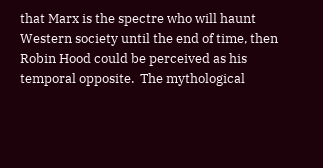that Marx is the spectre who will haunt Western society until the end of time, then Robin Hood could be perceived as his temporal opposite.  The mythological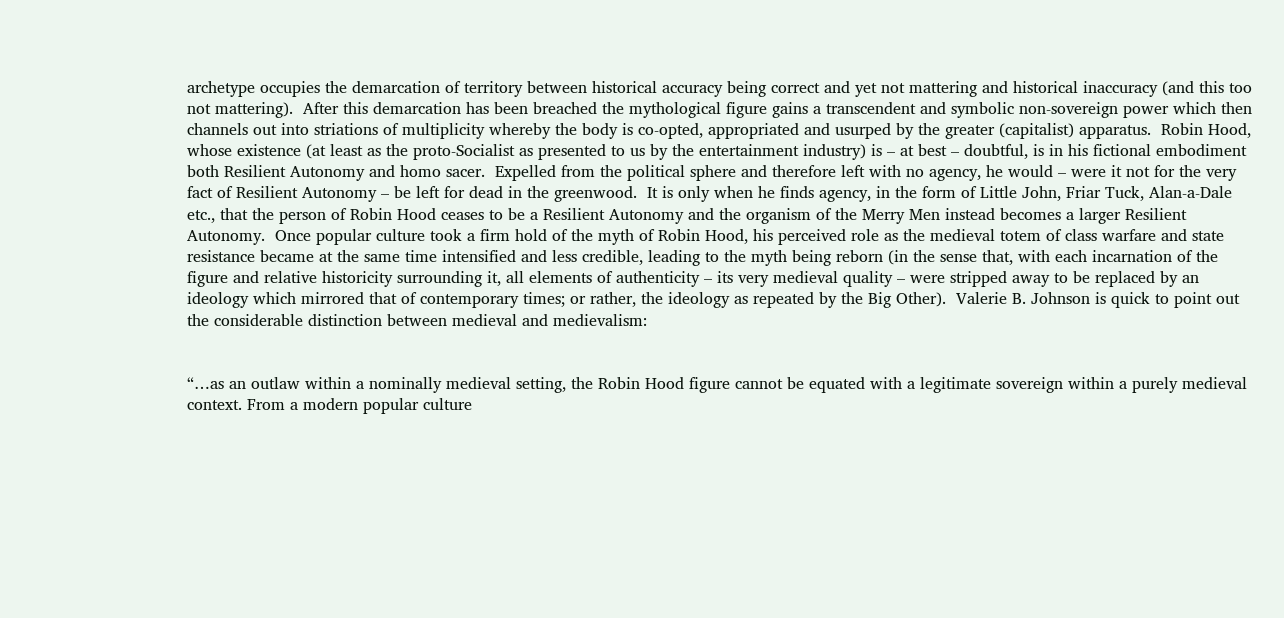archetype occupies the demarcation of territory between historical accuracy being correct and yet not mattering and historical inaccuracy (and this too not mattering).  After this demarcation has been breached the mythological figure gains a transcendent and symbolic non-sovereign power which then channels out into striations of multiplicity whereby the body is co-opted, appropriated and usurped by the greater (capitalist) apparatus.  Robin Hood, whose existence (at least as the proto-Socialist as presented to us by the entertainment industry) is – at best – doubtful, is in his fictional embodiment both Resilient Autonomy and homo sacer.  Expelled from the political sphere and therefore left with no agency, he would – were it not for the very fact of Resilient Autonomy – be left for dead in the greenwood.  It is only when he finds agency, in the form of Little John, Friar Tuck, Alan-a-Dale etc., that the person of Robin Hood ceases to be a Resilient Autonomy and the organism of the Merry Men instead becomes a larger Resilient Autonomy.  Once popular culture took a firm hold of the myth of Robin Hood, his perceived role as the medieval totem of class warfare and state resistance became at the same time intensified and less credible, leading to the myth being reborn (in the sense that, with each incarnation of the figure and relative historicity surrounding it, all elements of authenticity – its very medieval quality – were stripped away to be replaced by an ideology which mirrored that of contemporary times; or rather, the ideology as repeated by the Big Other).  Valerie B. Johnson is quick to point out the considerable distinction between medieval and medievalism:


“…as an outlaw within a nominally medieval setting, the Robin Hood figure cannot be equated with a legitimate sovereign within a purely medieval context. From a modern popular culture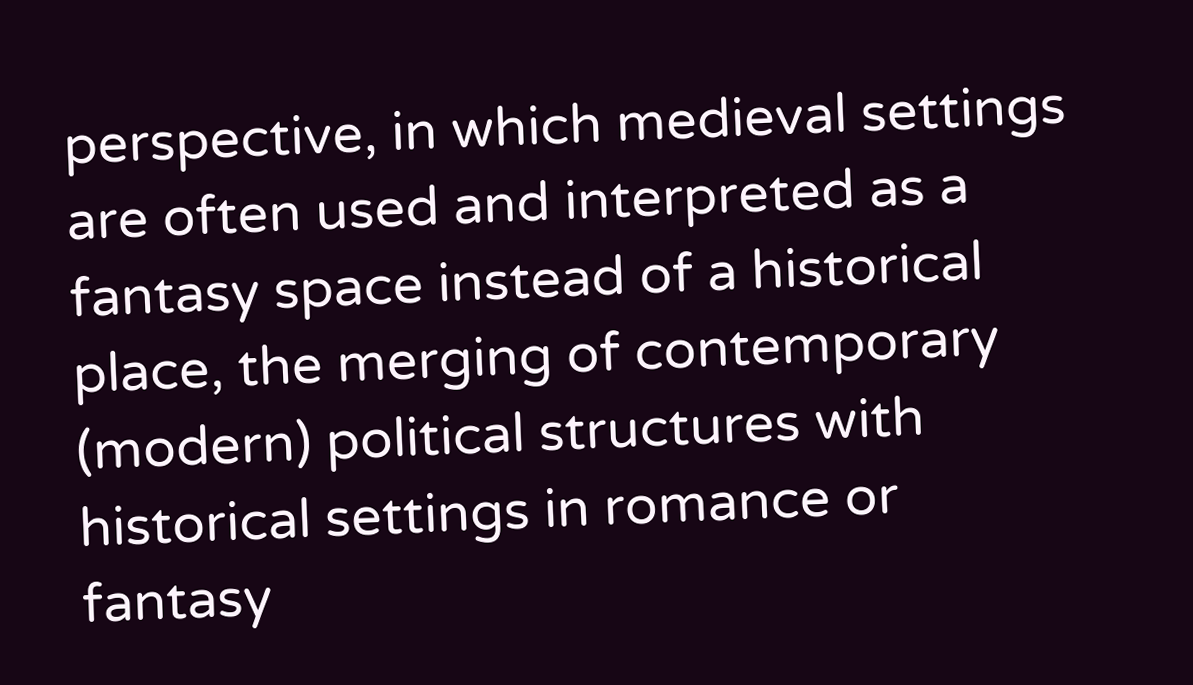perspective, in which medieval settings are often used and interpreted as a fantasy space instead of a historical place, the merging of contemporary (modern) political structures with historical settings in romance or fantasy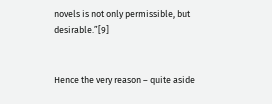novels is not only permissible, but desirable.”[9]


Hence the very reason – quite aside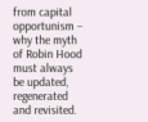from capital opportunism – why the myth of Robin Hood must always be updated, regenerated and revisited.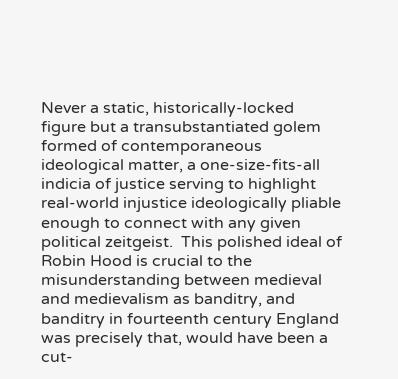Never a static, historically-locked figure but a transubstantiated golem formed of contemporaneous ideological matter, a one-size-fits-all indicia of justice serving to highlight real-world injustice ideologically pliable enough to connect with any given political zeitgeist.  This polished ideal of Robin Hood is crucial to the misunderstanding between medieval and medievalism as banditry, and banditry in fourteenth century England was precisely that, would have been a cut-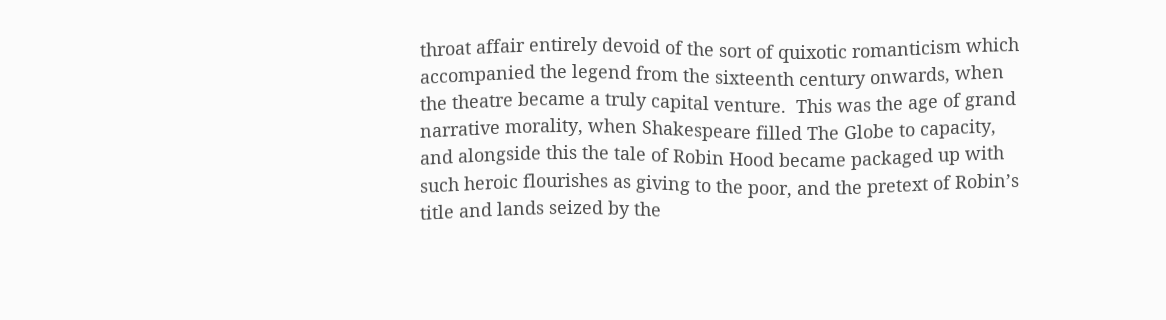throat affair entirely devoid of the sort of quixotic romanticism which accompanied the legend from the sixteenth century onwards, when the theatre became a truly capital venture.  This was the age of grand narrative morality, when Shakespeare filled The Globe to capacity, and alongside this the tale of Robin Hood became packaged up with such heroic flourishes as giving to the poor, and the pretext of Robin’s title and lands seized by the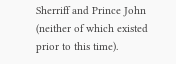Sherriff and Prince John (neither of which existed prior to this time).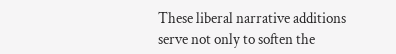These liberal narrative additions serve not only to soften the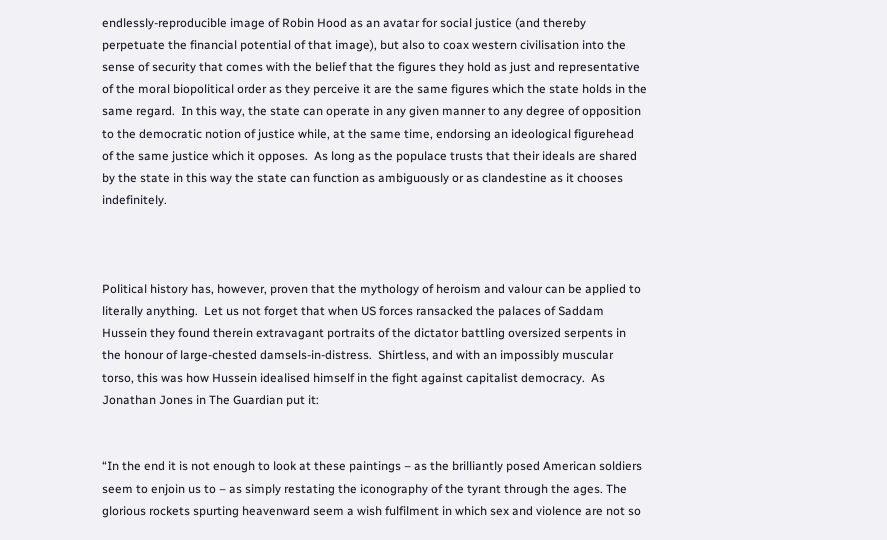endlessly-reproducible image of Robin Hood as an avatar for social justice (and thereby perpetuate the financial potential of that image), but also to coax western civilisation into the sense of security that comes with the belief that the figures they hold as just and representative of the moral biopolitical order as they perceive it are the same figures which the state holds in the same regard.  In this way, the state can operate in any given manner to any degree of opposition to the democratic notion of justice while, at the same time, endorsing an ideological figurehead of the same justice which it opposes.  As long as the populace trusts that their ideals are shared by the state in this way the state can function as ambiguously or as clandestine as it chooses indefinitely.



Political history has, however, proven that the mythology of heroism and valour can be applied to literally anything.  Let us not forget that when US forces ransacked the palaces of Saddam Hussein they found therein extravagant portraits of the dictator battling oversized serpents in the honour of large-chested damsels-in-distress.  Shirtless, and with an impossibly muscular torso, this was how Hussein idealised himself in the fight against capitalist democracy.  As Jonathan Jones in The Guardian put it:


“In the end it is not enough to look at these paintings – as the brilliantly posed American soldiers seem to enjoin us to – as simply restating the iconography of the tyrant through the ages. The glorious rockets spurting heavenward seem a wish fulfilment in which sex and violence are not so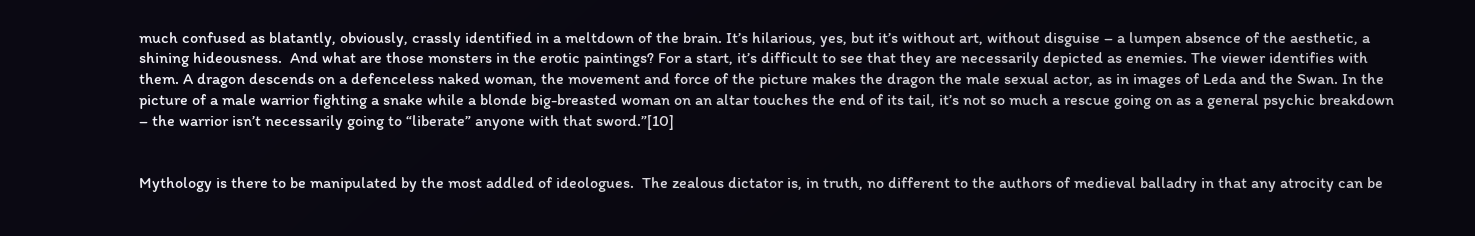much confused as blatantly, obviously, crassly identified in a meltdown of the brain. It’s hilarious, yes, but it’s without art, without disguise – a lumpen absence of the aesthetic, a shining hideousness.  And what are those monsters in the erotic paintings? For a start, it’s difficult to see that they are necessarily depicted as enemies. The viewer identifies with them. A dragon descends on a defenceless naked woman, the movement and force of the picture makes the dragon the male sexual actor, as in images of Leda and the Swan. In the picture of a male warrior fighting a snake while a blonde big-breasted woman on an altar touches the end of its tail, it’s not so much a rescue going on as a general psychic breakdown – the warrior isn’t necessarily going to “liberate” anyone with that sword.”[10]


Mythology is there to be manipulated by the most addled of ideologues.  The zealous dictator is, in truth, no different to the authors of medieval balladry in that any atrocity can be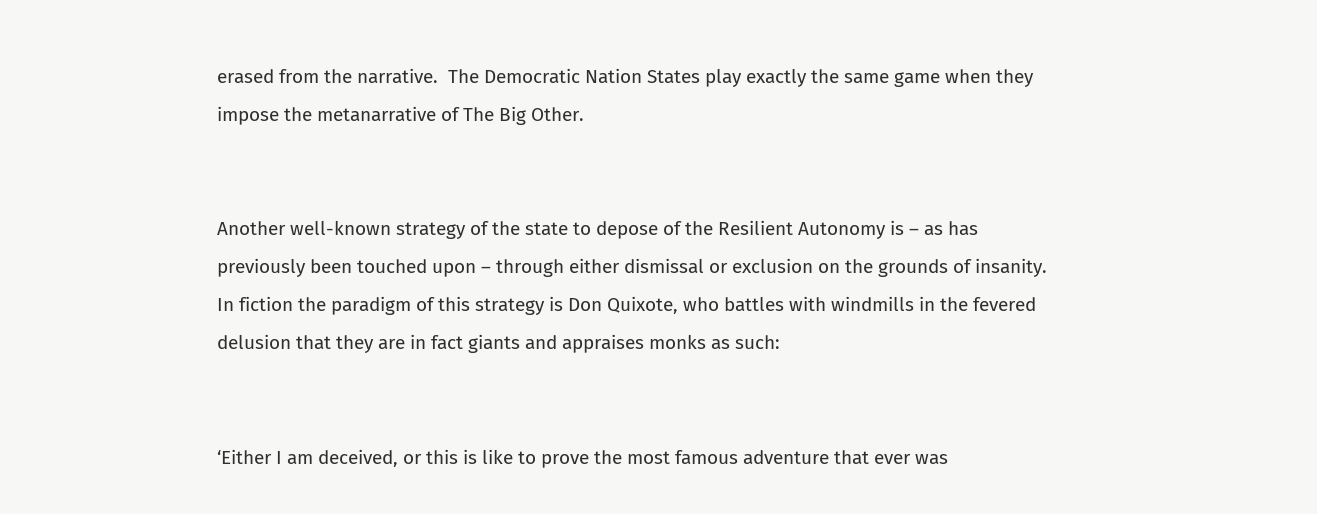erased from the narrative.  The Democratic Nation States play exactly the same game when they impose the metanarrative of The Big Other.


Another well-known strategy of the state to depose of the Resilient Autonomy is – as has previously been touched upon – through either dismissal or exclusion on the grounds of insanity.  In fiction the paradigm of this strategy is Don Quixote, who battles with windmills in the fevered delusion that they are in fact giants and appraises monks as such:


‘Either I am deceived, or this is like to prove the most famous adventure that ever was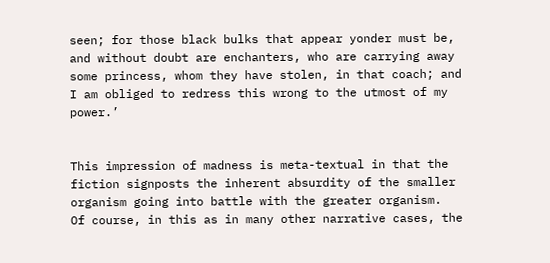seen; for those black bulks that appear yonder must be, and without doubt are enchanters, who are carrying away some princess, whom they have stolen, in that coach; and I am obliged to redress this wrong to the utmost of my power.’


This impression of madness is meta-textual in that the fiction signposts the inherent absurdity of the smaller organism going into battle with the greater organism.  Of course, in this as in many other narrative cases, the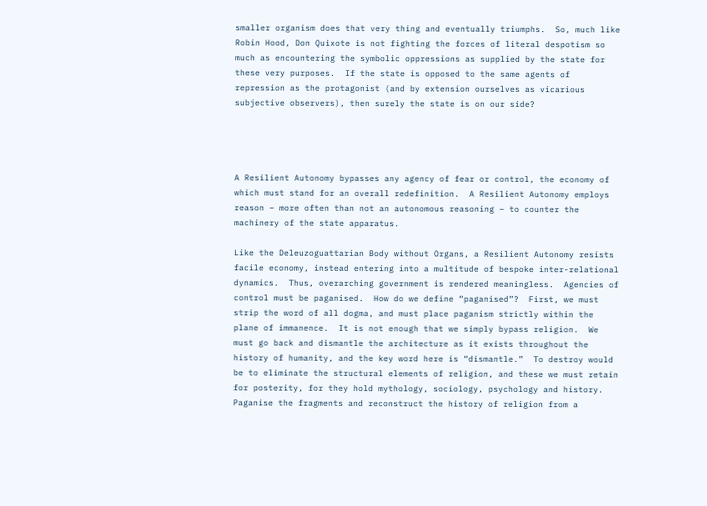smaller organism does that very thing and eventually triumphs.  So, much like Robin Hood, Don Quixote is not fighting the forces of literal despotism so much as encountering the symbolic oppressions as supplied by the state for these very purposes.  If the state is opposed to the same agents of repression as the protagonist (and by extension ourselves as vicarious subjective observers), then surely the state is on our side?




A Resilient Autonomy bypasses any agency of fear or control, the economy of which must stand for an overall redefinition.  A Resilient Autonomy employs reason – more often than not an autonomous reasoning – to counter the machinery of the state apparatus.

Like the Deleuzoguattarian Body without Organs, a Resilient Autonomy resists facile economy, instead entering into a multitude of bespoke inter-relational dynamics.  Thus, overarching government is rendered meaningless.  Agencies of control must be paganised.  How do we define “paganised”?  First, we must strip the word of all dogma, and must place paganism strictly within the plane of immanence.  It is not enough that we simply bypass religion.  We must go back and dismantle the architecture as it exists throughout the history of humanity, and the key word here is “dismantle.”  To destroy would be to eliminate the structural elements of religion, and these we must retain for posterity, for they hold mythology, sociology, psychology and history.  Paganise the fragments and reconstruct the history of religion from a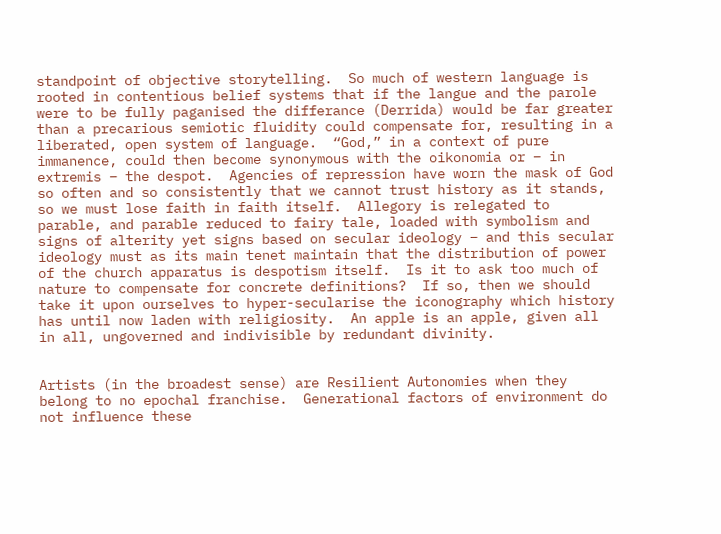standpoint of objective storytelling.  So much of western language is rooted in contentious belief systems that if the langue and the parole were to be fully paganised the differance (Derrida) would be far greater than a precarious semiotic fluidity could compensate for, resulting in a liberated, open system of language.  “God,” in a context of pure immanence, could then become synonymous with the oikonomia or – in extremis – the despot.  Agencies of repression have worn the mask of God so often and so consistently that we cannot trust history as it stands, so we must lose faith in faith itself.  Allegory is relegated to parable, and parable reduced to fairy tale, loaded with symbolism and signs of alterity yet signs based on secular ideology – and this secular ideology must as its main tenet maintain that the distribution of power of the church apparatus is despotism itself.  Is it to ask too much of nature to compensate for concrete definitions?  If so, then we should take it upon ourselves to hyper-secularise the iconography which history has until now laden with religiosity.  An apple is an apple, given all in all, ungoverned and indivisible by redundant divinity.


Artists (in the broadest sense) are Resilient Autonomies when they belong to no epochal franchise.  Generational factors of environment do not influence these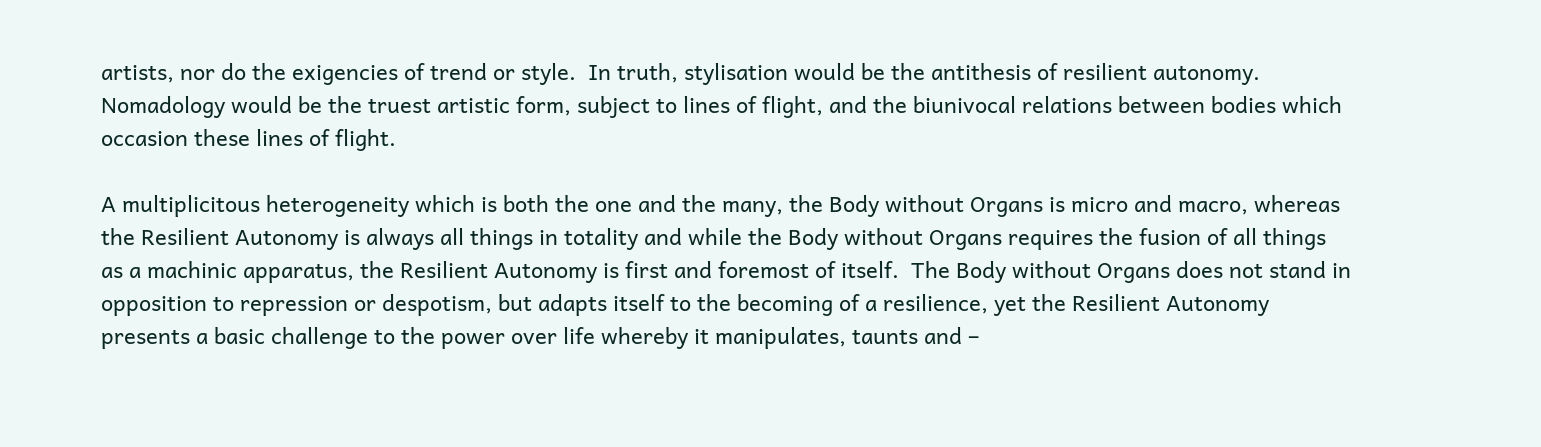artists, nor do the exigencies of trend or style.  In truth, stylisation would be the antithesis of resilient autonomy.  Nomadology would be the truest artistic form, subject to lines of flight, and the biunivocal relations between bodies which occasion these lines of flight.

A multiplicitous heterogeneity which is both the one and the many, the Body without Organs is micro and macro, whereas the Resilient Autonomy is always all things in totality and while the Body without Organs requires the fusion of all things as a machinic apparatus, the Resilient Autonomy is first and foremost of itself.  The Body without Organs does not stand in opposition to repression or despotism, but adapts itself to the becoming of a resilience, yet the Resilient Autonomy presents a basic challenge to the power over life whereby it manipulates, taunts and –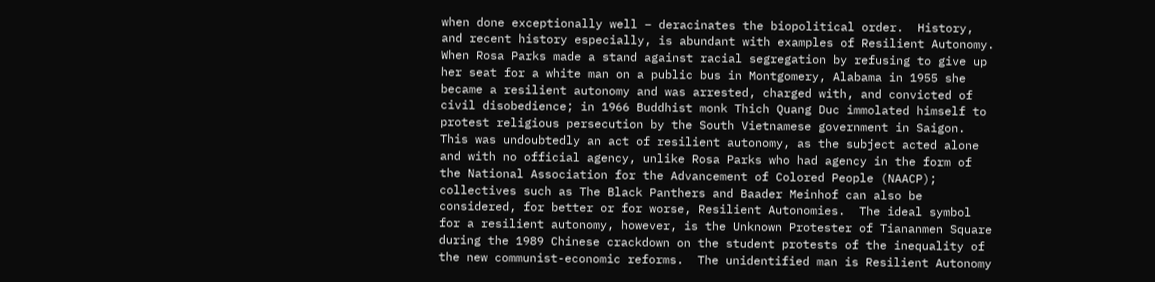when done exceptionally well – deracinates the biopolitical order.  History, and recent history especially, is abundant with examples of Resilient Autonomy.  When Rosa Parks made a stand against racial segregation by refusing to give up her seat for a white man on a public bus in Montgomery, Alabama in 1955 she became a resilient autonomy and was arrested, charged with, and convicted of civil disobedience; in 1966 Buddhist monk Thich Quang Duc immolated himself to protest religious persecution by the South Vietnamese government in Saigon.  This was undoubtedly an act of resilient autonomy, as the subject acted alone and with no official agency, unlike Rosa Parks who had agency in the form of the National Association for the Advancement of Colored People (NAACP); collectives such as The Black Panthers and Baader Meinhof can also be considered, for better or for worse, Resilient Autonomies.  The ideal symbol for a resilient autonomy, however, is the Unknown Protester of Tiananmen Square during the 1989 Chinese crackdown on the student protests of the inequality of the new communist-economic reforms.  The unidentified man is Resilient Autonomy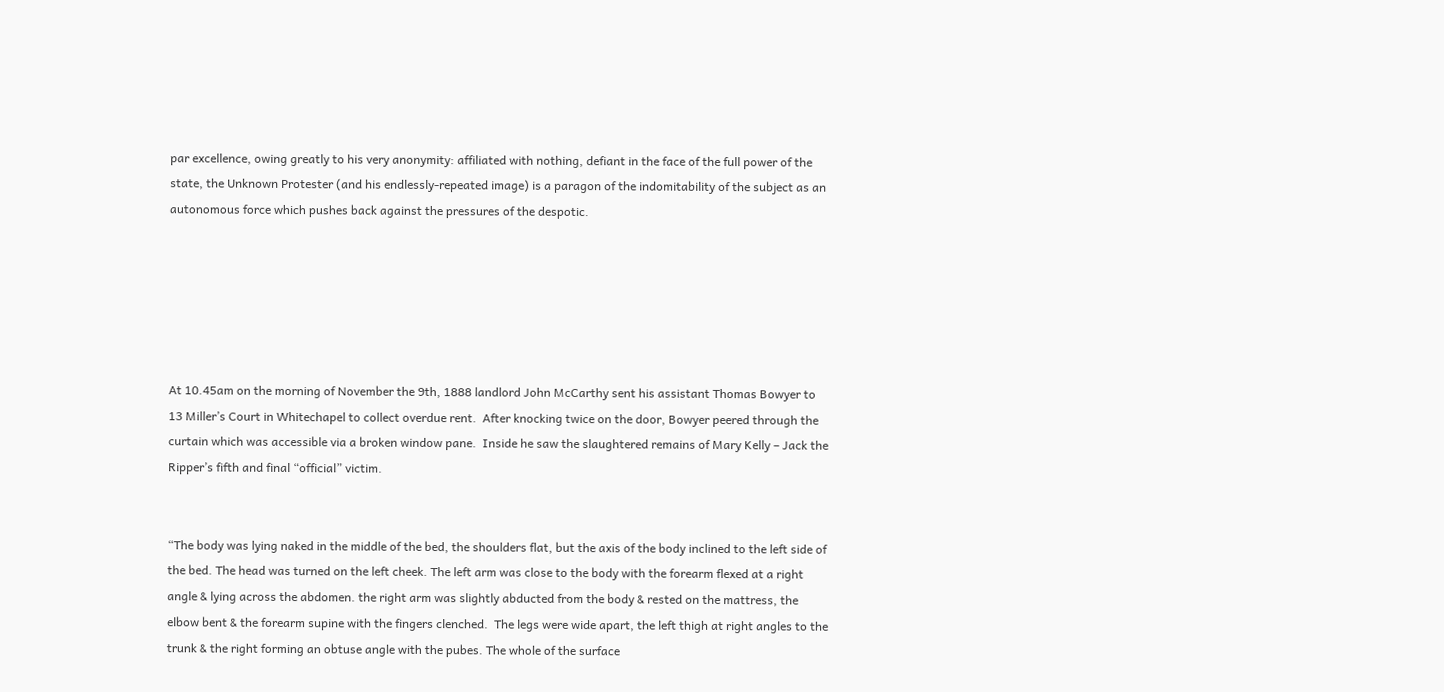par excellence, owing greatly to his very anonymity: affiliated with nothing, defiant in the face of the full power of the state, the Unknown Protester (and his endlessly-repeated image) is a paragon of the indomitability of the subject as an autonomous force which pushes back against the pressures of the despotic.






At 10.45am on the morning of November the 9th, 1888 landlord John McCarthy sent his assistant Thomas Bowyer to 13 Miller’s Court in Whitechapel to collect overdue rent.  After knocking twice on the door, Bowyer peered through the curtain which was accessible via a broken window pane.  Inside he saw the slaughtered remains of Mary Kelly – Jack the Ripper’s fifth and final “official” victim.


“The body was lying naked in the middle of the bed, the shoulders flat, but the axis of the body inclined to the left side of the bed. The head was turned on the left cheek. The left arm was close to the body with the forearm flexed at a right angle & lying across the abdomen. the right arm was slightly abducted from the body & rested on the mattress, the elbow bent & the forearm supine with the fingers clenched.  The legs were wide apart, the left thigh at right angles to the trunk & the right forming an obtuse angle with the pubes. The whole of the surface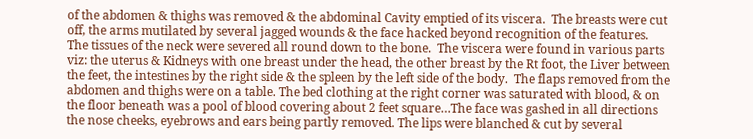of the abdomen & thighs was removed & the abdominal Cavity emptied of its viscera.  The breasts were cut off, the arms mutilated by several jagged wounds & the face hacked beyond recognition of the features. The tissues of the neck were severed all round down to the bone.  The viscera were found in various parts viz: the uterus & Kidneys with one breast under the head, the other breast by the Rt foot, the Liver between the feet, the intestines by the right side & the spleen by the left side of the body.  The flaps removed from the abdomen and thighs were on a table. The bed clothing at the right corner was saturated with blood, & on the floor beneath was a pool of blood covering about 2 feet square…The face was gashed in all directions the nose cheeks, eyebrows and ears being partly removed. The lips were blanched & cut by several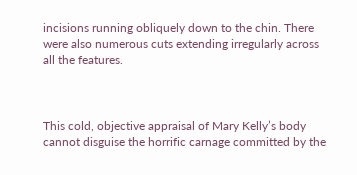incisions running obliquely down to the chin. There were also numerous cuts extending irregularly across all the features.



This cold, objective appraisal of Mary Kelly’s body cannot disguise the horrific carnage committed by the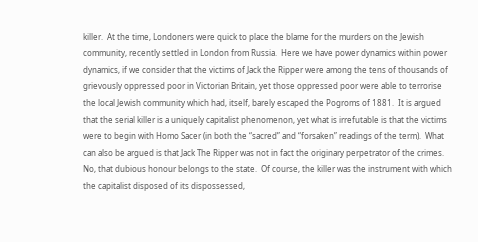killer.  At the time, Londoners were quick to place the blame for the murders on the Jewish community, recently settled in London from Russia.  Here we have power dynamics within power dynamics, if we consider that the victims of Jack the Ripper were among the tens of thousands of grievously oppressed poor in Victorian Britain, yet those oppressed poor were able to terrorise the local Jewish community which had, itself, barely escaped the Pogroms of 1881.  It is argued that the serial killer is a uniquely capitalist phenomenon, yet what is irrefutable is that the victims were to begin with Homo Sacer (in both the “sacred” and “forsaken” readings of the term).  What can also be argued is that Jack The Ripper was not in fact the originary perpetrator of the crimes.  No, that dubious honour belongs to the state.  Of course, the killer was the instrument with which the capitalist disposed of its dispossessed,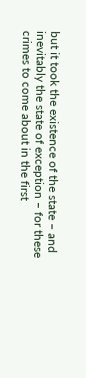but it took the existence of the state – and inevitably the state of exception – for these crimes to come about in the first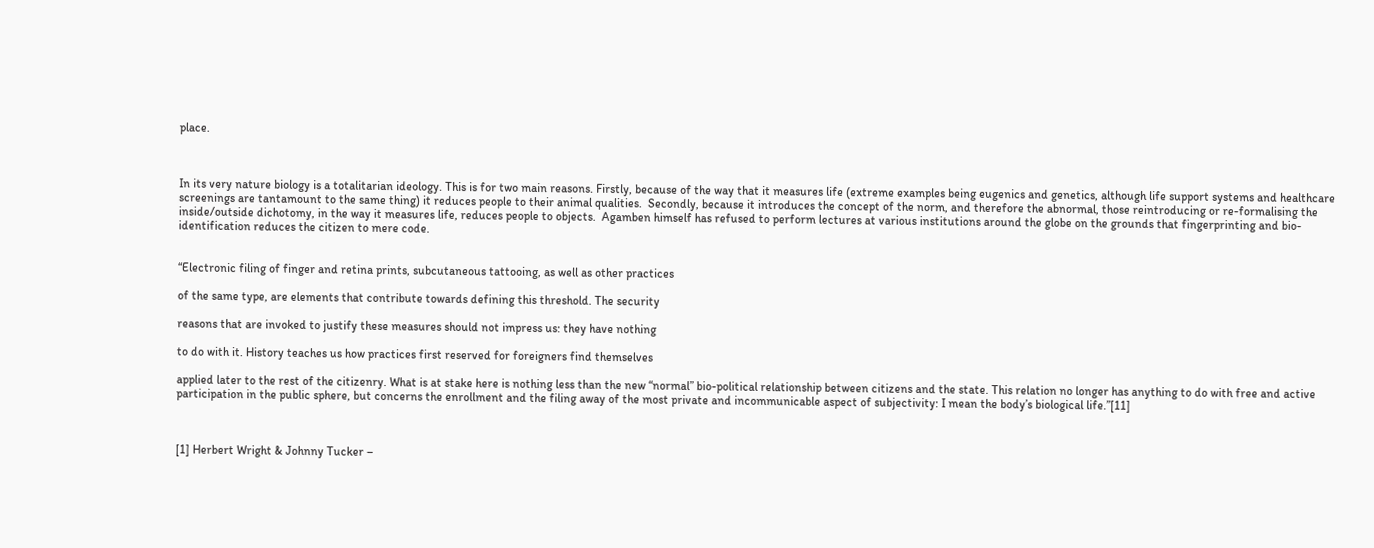place.



In its very nature biology is a totalitarian ideology. This is for two main reasons. Firstly, because of the way that it measures life (extreme examples being eugenics and genetics, although life support systems and healthcare screenings are tantamount to the same thing) it reduces people to their animal qualities.  Secondly, because it introduces the concept of the norm, and therefore the abnormal, those reintroducing or re-formalising the inside/outside dichotomy, in the way it measures life, reduces people to objects.  Agamben himself has refused to perform lectures at various institutions around the globe on the grounds that fingerprinting and bio-identification reduces the citizen to mere code.


“Electronic filing of finger and retina prints, subcutaneous tattooing, as well as other practices

of the same type, are elements that contribute towards defining this threshold. The security

reasons that are invoked to justify these measures should not impress us: they have nothing

to do with it. History teaches us how practices first reserved for foreigners find themselves

applied later to the rest of the citizenry. What is at stake here is nothing less than the new “normal” bio-political relationship between citizens and the state. This relation no longer has anything to do with free and active participation in the public sphere, but concerns the enrollment and the filing away of the most private and incommunicable aspect of subjectivity: I mean the body’s biological life.”[11]



[1] Herbert Wright & Johnny Tucker –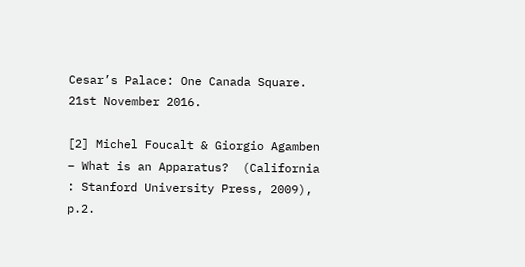Cesar’s Palace: One Canada Square.  21st November 2016.

[2] Michel Foucalt & Giorgio Agamben – What is an Apparatus?  (California : Stanford University Press, 2009), p.2.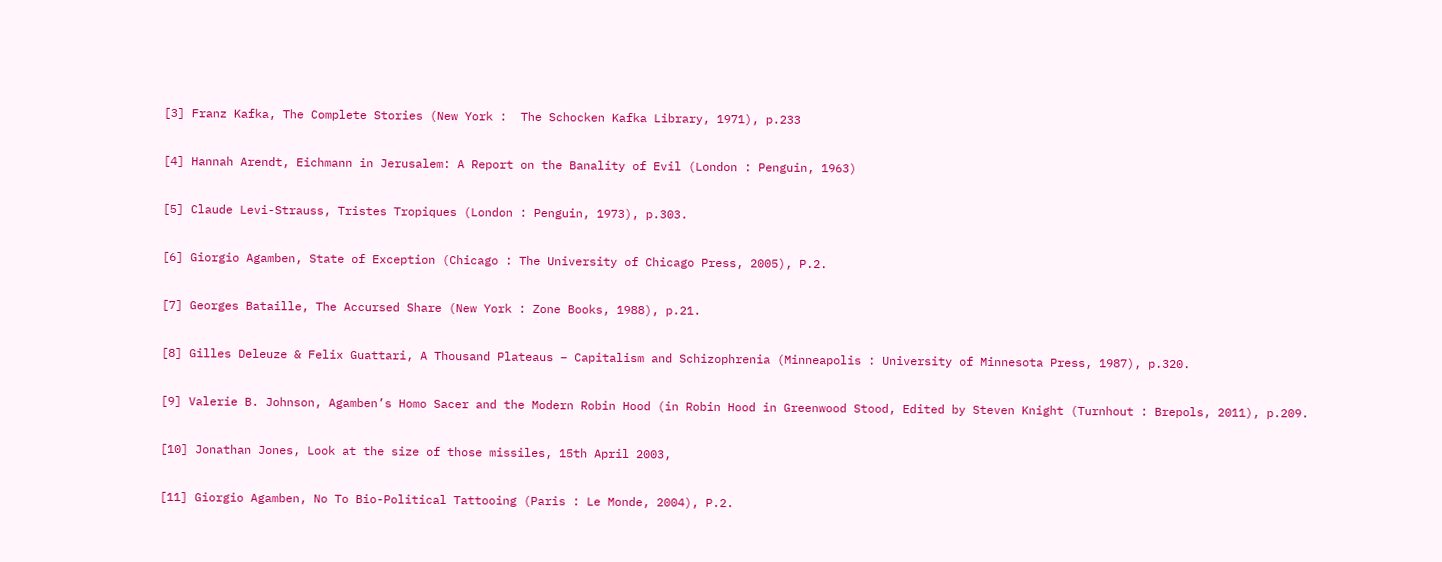[3] Franz Kafka, The Complete Stories (New York :  The Schocken Kafka Library, 1971), p.233

[4] Hannah Arendt, Eichmann in Jerusalem: A Report on the Banality of Evil (London : Penguin, 1963)

[5] Claude Levi-Strauss, Tristes Tropiques (London : Penguin, 1973), p.303.

[6] Giorgio Agamben, State of Exception (Chicago : The University of Chicago Press, 2005), P.2.

[7] Georges Bataille, The Accursed Share (New York : Zone Books, 1988), p.21.

[8] Gilles Deleuze & Felix Guattari, A Thousand Plateaus – Capitalism and Schizophrenia (Minneapolis : University of Minnesota Press, 1987), p.320.

[9] Valerie B. Johnson, Agamben’s Homo Sacer and the Modern Robin Hood (in Robin Hood in Greenwood Stood, Edited by Steven Knight (Turnhout : Brepols, 2011), p.209.

[10] Jonathan Jones, Look at the size of those missiles, 15th April 2003,

[11] Giorgio Agamben, No To Bio-Political Tattooing (Paris : Le Monde, 2004), P.2.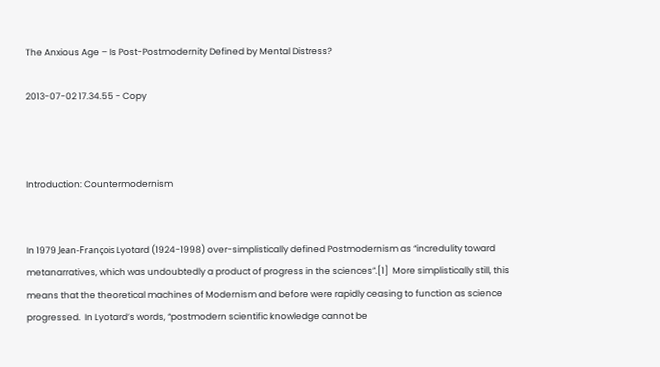The Anxious Age – Is Post-Postmodernity Defined by Mental Distress?

2013-07-02 17.34.55 - Copy



Introduction: Countermodernism


In 1979 Jean-François Lyotard (1924-1998) over-simplistically defined Postmodernism as “incredulity toward metanarratives, which was undoubtedly a product of progress in the sciences”.[1]  More simplistically still, this means that the theoretical machines of Modernism and before were rapidly ceasing to function as science progressed.  In Lyotard’s words, “postmodern scientific knowledge cannot be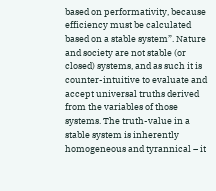based on performativity, because efficiency must be calculated based on a stable system”. Nature and society are not stable (or closed) systems, and as such it is counter-intuitive to evaluate and accept universal truths derived from the variables of those systems. The truth-value in a stable system is inherently homogeneous and tyrannical – it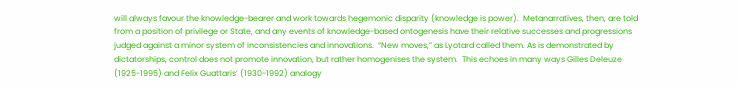will always favour the knowledge-bearer and work towards hegemonic disparity (knowledge is power).  Metanarratives, then, are told from a position of privilege or State, and any events of knowledge-based ontogenesis have their relative successes and progressions judged against a minor system of inconsistencies and innovations.  “New moves,” as Lyotard called them. As is demonstrated by dictatorships, control does not promote innovation, but rather homogenises the system.  This echoes in many ways Gilles Deleuze (1925-1995) and Felix Guattaris’ (1930-1992) analogy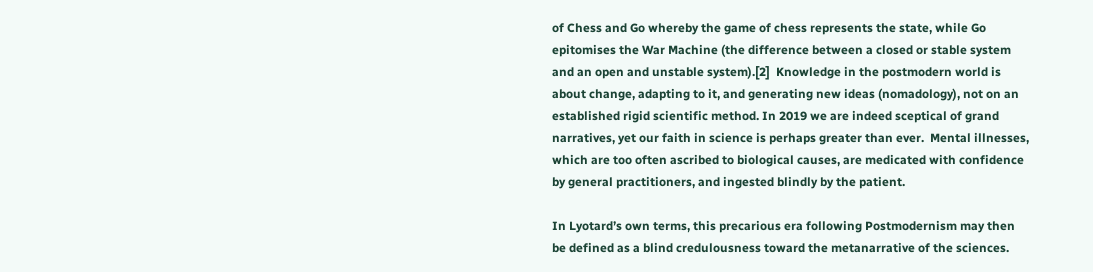of Chess and Go whereby the game of chess represents the state, while Go epitomises the War Machine (the difference between a closed or stable system and an open and unstable system).[2]  Knowledge in the postmodern world is about change, adapting to it, and generating new ideas (nomadology), not on an established rigid scientific method. In 2019 we are indeed sceptical of grand narratives, yet our faith in science is perhaps greater than ever.  Mental illnesses, which are too often ascribed to biological causes, are medicated with confidence by general practitioners, and ingested blindly by the patient.

In Lyotard’s own terms, this precarious era following Postmodernism may then be defined as a blind credulousness toward the metanarrative of the sciences.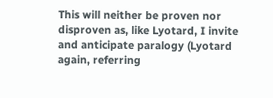This will neither be proven nor disproven as, like Lyotard, I invite and anticipate paralogy (Lyotard again, referring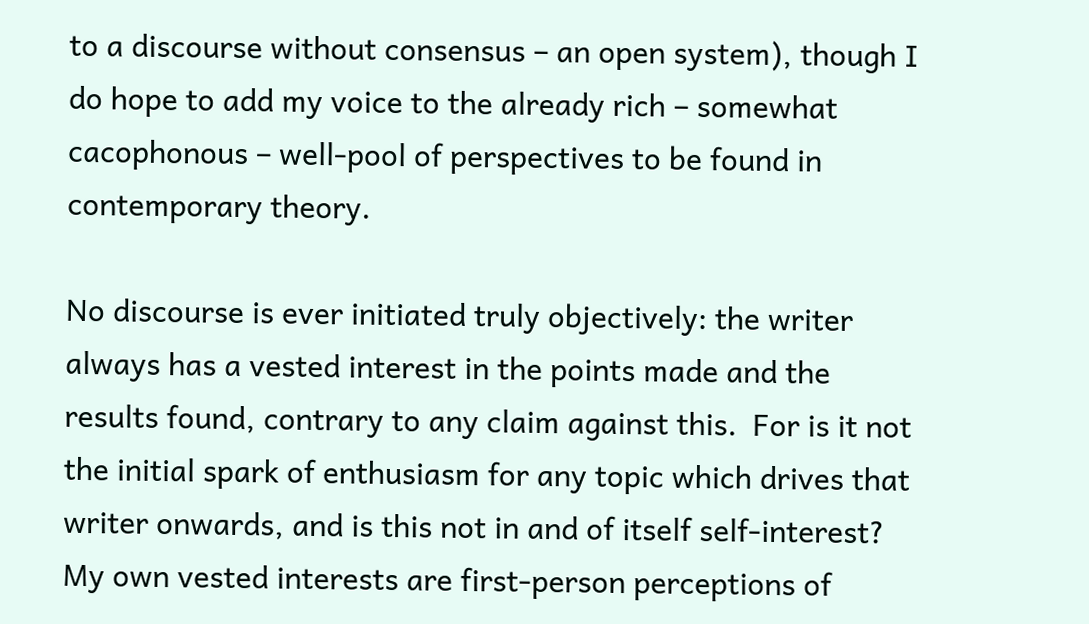to a discourse without consensus – an open system), though I do hope to add my voice to the already rich – somewhat cacophonous – well-pool of perspectives to be found in contemporary theory.

No discourse is ever initiated truly objectively: the writer always has a vested interest in the points made and the results found, contrary to any claim against this.  For is it not the initial spark of enthusiasm for any topic which drives that writer onwards, and is this not in and of itself self-interest?  My own vested interests are first-person perceptions of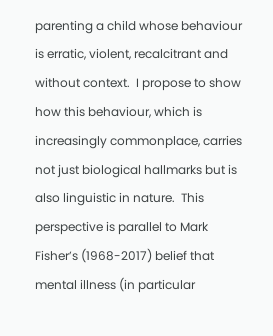parenting a child whose behaviour is erratic, violent, recalcitrant and without context.  I propose to show how this behaviour, which is increasingly commonplace, carries not just biological hallmarks but is also linguistic in nature.  This perspective is parallel to Mark Fisher’s (1968-2017) belief that mental illness (in particular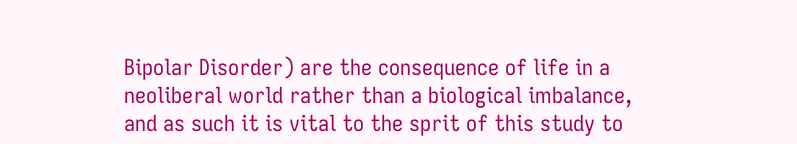Bipolar Disorder) are the consequence of life in a neoliberal world rather than a biological imbalance, and as such it is vital to the sprit of this study to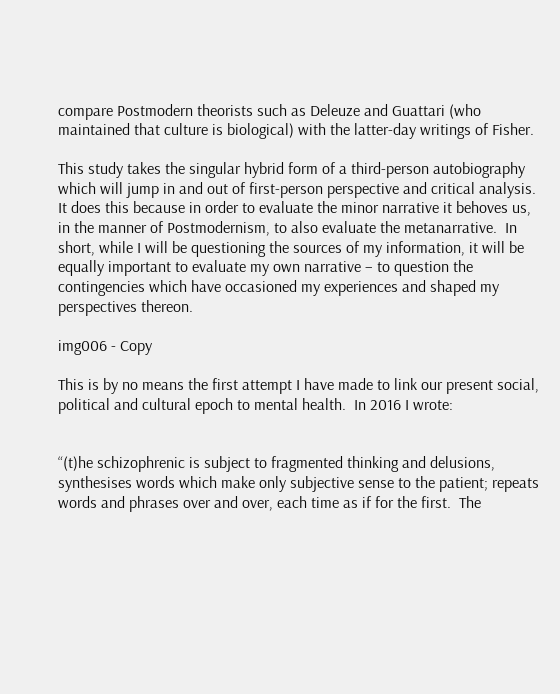compare Postmodern theorists such as Deleuze and Guattari (who maintained that culture is biological) with the latter-day writings of Fisher.

This study takes the singular hybrid form of a third-person autobiography which will jump in and out of first-person perspective and critical analysis.  It does this because in order to evaluate the minor narrative it behoves us, in the manner of Postmodernism, to also evaluate the metanarrative.  In short, while I will be questioning the sources of my information, it will be equally important to evaluate my own narrative – to question the contingencies which have occasioned my experiences and shaped my perspectives thereon.

img006 - Copy

This is by no means the first attempt I have made to link our present social, political and cultural epoch to mental health.  In 2016 I wrote:


“(t)he schizophrenic is subject to fragmented thinking and delusions, synthesises words which make only subjective sense to the patient; repeats words and phrases over and over, each time as if for the first.  The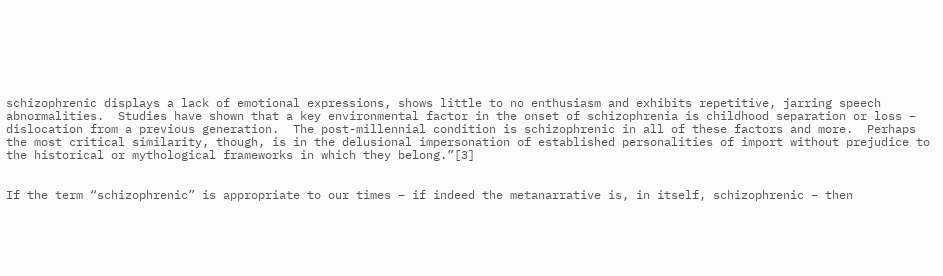schizophrenic displays a lack of emotional expressions, shows little to no enthusiasm and exhibits repetitive, jarring speech abnormalities.  Studies have shown that a key environmental factor in the onset of schizophrenia is childhood separation or loss – dislocation from a previous generation.  The post-millennial condition is schizophrenic in all of these factors and more.  Perhaps the most critical similarity, though, is in the delusional impersonation of established personalities of import without prejudice to the historical or mythological frameworks in which they belong.”[3]


If the term “schizophrenic” is appropriate to our times – if indeed the metanarrative is, in itself, schizophrenic – then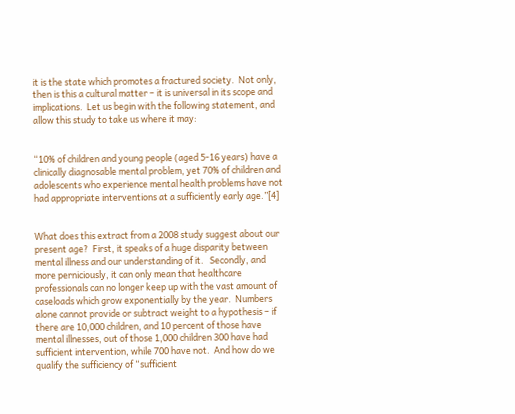it is the state which promotes a fractured society.  Not only, then is this a cultural matter – it is universal in its scope and implications.  Let us begin with the following statement, and allow this study to take us where it may:


“10% of children and young people (aged 5-16 years) have a clinically diagnosable mental problem, yet 70% of children and adolescents who experience mental health problems have not had appropriate interventions at a sufficiently early age.”[4]


What does this extract from a 2008 study suggest about our present age?  First, it speaks of a huge disparity between mental illness and our understanding of it.   Secondly, and more perniciously, it can only mean that healthcare professionals can no longer keep up with the vast amount of caseloads which grow exponentially by the year.  Numbers alone cannot provide or subtract weight to a hypothesis – if there are 10,000 children, and 10 percent of those have mental illnesses, out of those 1,000 children 300 have had sufficient intervention, while 700 have not.  And how do we qualify the sufficiency of “sufficient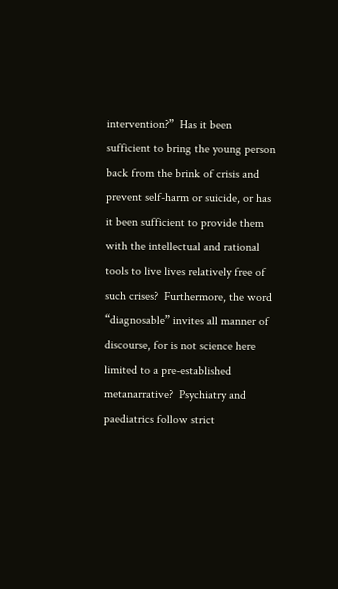intervention?”  Has it been sufficient to bring the young person back from the brink of crisis and prevent self-harm or suicide, or has it been sufficient to provide them with the intellectual and rational tools to live lives relatively free of such crises?  Furthermore, the word “diagnosable” invites all manner of discourse, for is not science here limited to a pre-established metanarrative?  Psychiatry and paediatrics follow strict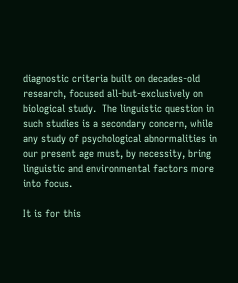diagnostic criteria built on decades-old research, focused all-but-exclusively on biological study.  The linguistic question in such studies is a secondary concern, while any study of psychological abnormalities in our present age must, by necessity, bring linguistic and environmental factors more into focus.

It is for this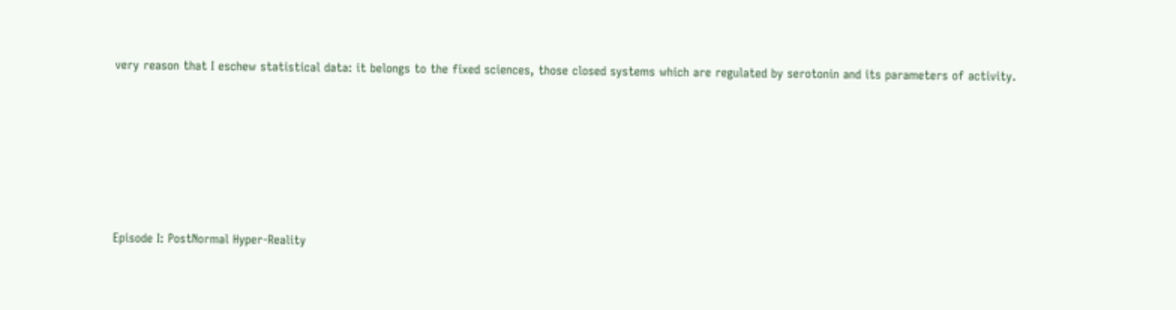very reason that I eschew statistical data: it belongs to the fixed sciences, those closed systems which are regulated by serotonin and its parameters of activity.






Episode I: PostNormal Hyper-Reality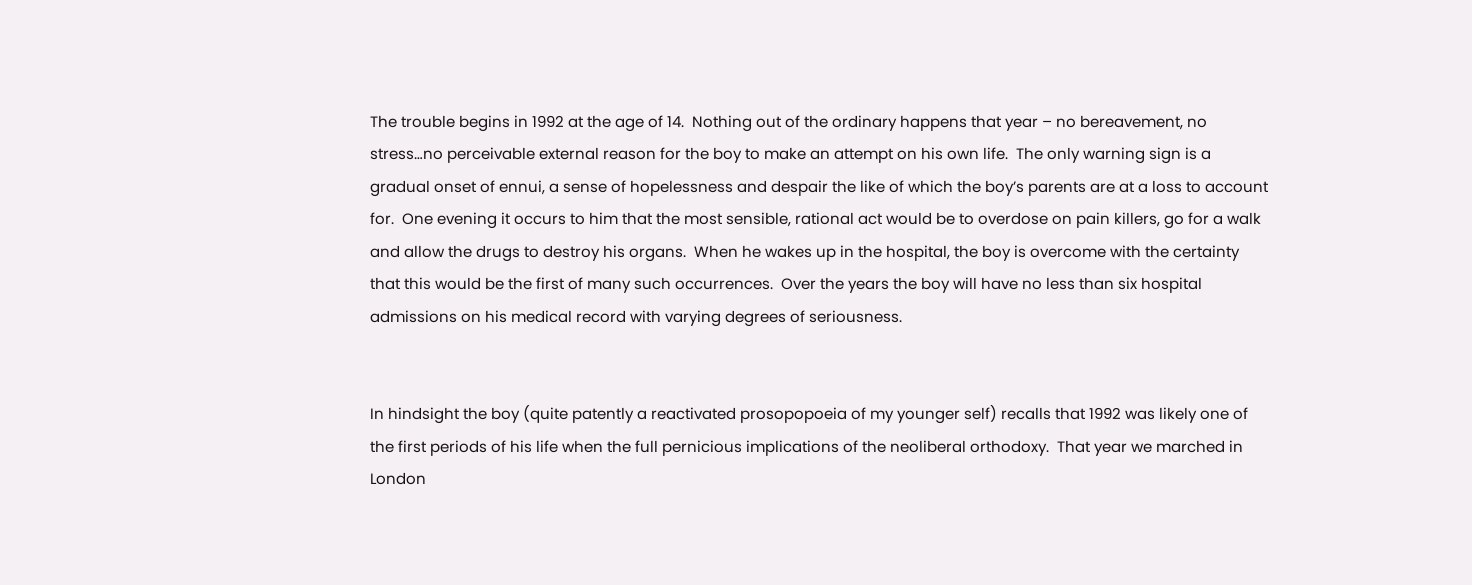The trouble begins in 1992 at the age of 14.  Nothing out of the ordinary happens that year – no bereavement, no stress…no perceivable external reason for the boy to make an attempt on his own life.  The only warning sign is a gradual onset of ennui, a sense of hopelessness and despair the like of which the boy’s parents are at a loss to account for.  One evening it occurs to him that the most sensible, rational act would be to overdose on pain killers, go for a walk and allow the drugs to destroy his organs.  When he wakes up in the hospital, the boy is overcome with the certainty that this would be the first of many such occurrences.  Over the years the boy will have no less than six hospital admissions on his medical record with varying degrees of seriousness.


In hindsight the boy (quite patently a reactivated prosopopoeia of my younger self) recalls that 1992 was likely one of the first periods of his life when the full pernicious implications of the neoliberal orthodoxy.  That year we marched in London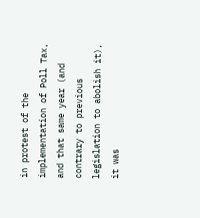in protest of the implementation of Poll Tax, and that same year (and contrary to previous legislation to abolish it), it was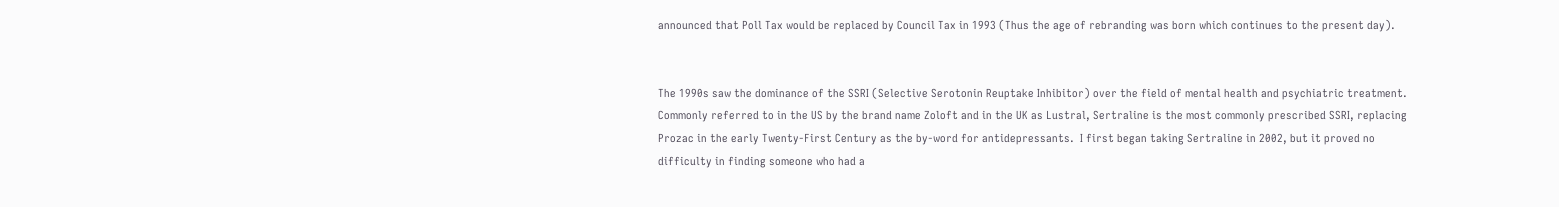announced that Poll Tax would be replaced by Council Tax in 1993 (Thus the age of rebranding was born which continues to the present day).


The 1990s saw the dominance of the SSRI (Selective Serotonin Reuptake Inhibitor) over the field of mental health and psychiatric treatment.  Commonly referred to in the US by the brand name Zoloft and in the UK as Lustral, Sertraline is the most commonly prescribed SSRI, replacing Prozac in the early Twenty-First Century as the by-word for antidepressants.  I first began taking Sertraline in 2002, but it proved no difficulty in finding someone who had a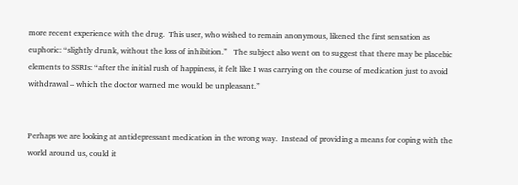more recent experience with the drug.  This user, who wished to remain anonymous, likened the first sensation as euphoric: “slightly drunk, without the loss of inhibition.”   The subject also went on to suggest that there may be placebic elements to SSRIs: “after the initial rush of happiness, it felt like I was carrying on the course of medication just to avoid withdrawal – which the doctor warned me would be unpleasant.”


Perhaps we are looking at antidepressant medication in the wrong way.  Instead of providing a means for coping with the world around us, could it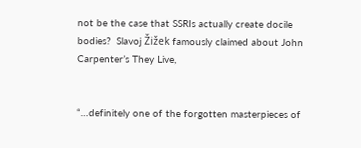not be the case that SSRIs actually create docile bodies?  Slavoj Žižek famously claimed about John Carpenter’s They Live,


“…definitely one of the forgotten masterpieces of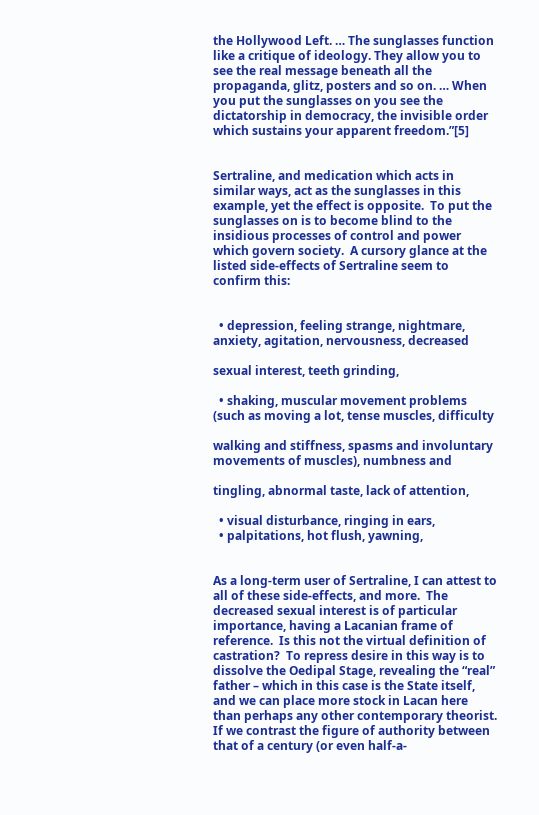the Hollywood Left. … The sunglasses function like a critique of ideology. They allow you to see the real message beneath all the propaganda, glitz, posters and so on. … When you put the sunglasses on you see the dictatorship in democracy, the invisible order which sustains your apparent freedom.”[5]


Sertraline, and medication which acts in similar ways, act as the sunglasses in this example, yet the effect is opposite.  To put the sunglasses on is to become blind to the insidious processes of control and power which govern society.  A cursory glance at the listed side-effects of Sertraline seem to confirm this:


  • depression, feeling strange, nightmare, anxiety, agitation, nervousness, decreased

sexual interest, teeth grinding,

  • shaking, muscular movement problems (such as moving a lot, tense muscles, difficulty

walking and stiffness, spasms and involuntary movements of muscles), numbness and

tingling, abnormal taste, lack of attention,

  • visual disturbance, ringing in ears,
  • palpitations, hot flush, yawning,


As a long-term user of Sertraline, I can attest to all of these side-effects, and more.  The decreased sexual interest is of particular importance, having a Lacanian frame of reference.  Is this not the virtual definition of castration?  To repress desire in this way is to dissolve the Oedipal Stage, revealing the “real” father – which in this case is the State itself, and we can place more stock in Lacan here than perhaps any other contemporary theorist. If we contrast the figure of authority between that of a century (or even half-a-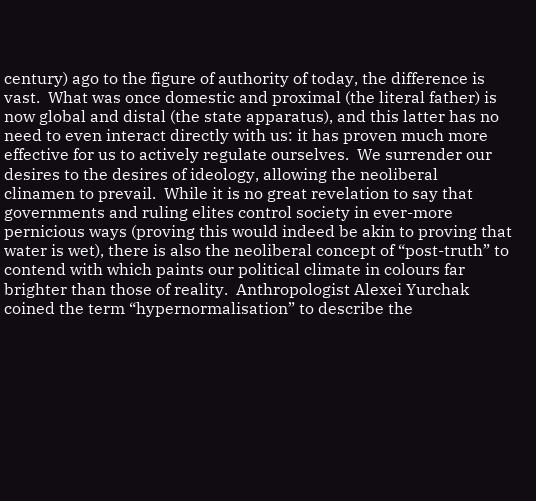century) ago to the figure of authority of today, the difference is vast.  What was once domestic and proximal (the literal father) is now global and distal (the state apparatus), and this latter has no need to even interact directly with us: it has proven much more effective for us to actively regulate ourselves.  We surrender our desires to the desires of ideology, allowing the neoliberal clinamen to prevail.  While it is no great revelation to say that governments and ruling elites control society in ever-more pernicious ways (proving this would indeed be akin to proving that water is wet), there is also the neoliberal concept of “post-truth” to contend with which paints our political climate in colours far brighter than those of reality.  Anthropologist Alexei Yurchak coined the term “hypernormalisation” to describe the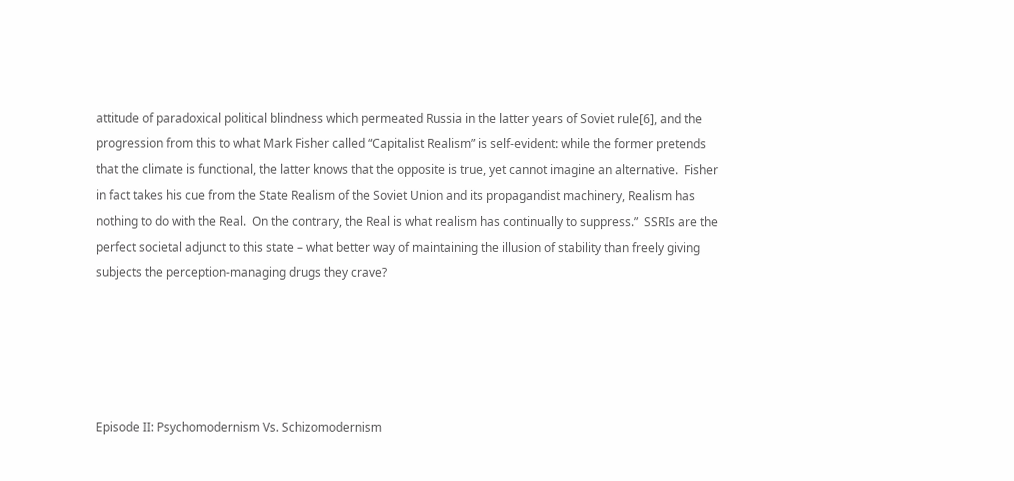attitude of paradoxical political blindness which permeated Russia in the latter years of Soviet rule[6], and the progression from this to what Mark Fisher called “Capitalist Realism” is self-evident: while the former pretends that the climate is functional, the latter knows that the opposite is true, yet cannot imagine an alternative.  Fisher in fact takes his cue from the State Realism of the Soviet Union and its propagandist machinery, Realism has nothing to do with the Real.  On the contrary, the Real is what realism has continually to suppress.”  SSRIs are the perfect societal adjunct to this state – what better way of maintaining the illusion of stability than freely giving subjects the perception-managing drugs they crave?





Episode II: Psychomodernism Vs. Schizomodernism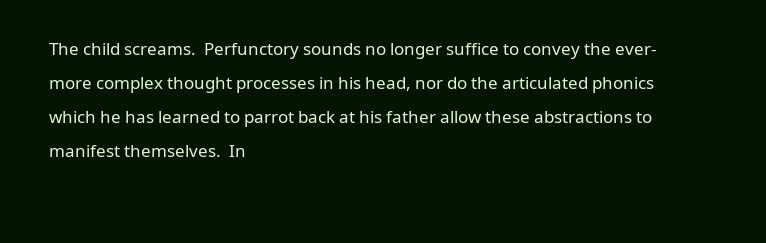The child screams.  Perfunctory sounds no longer suffice to convey the ever-more complex thought processes in his head, nor do the articulated phonics which he has learned to parrot back at his father allow these abstractions to manifest themselves.  In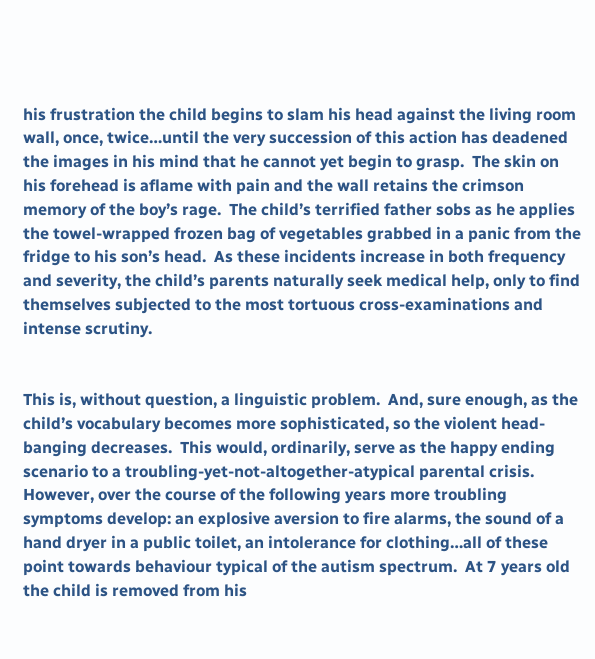his frustration the child begins to slam his head against the living room wall, once, twice…until the very succession of this action has deadened the images in his mind that he cannot yet begin to grasp.  The skin on his forehead is aflame with pain and the wall retains the crimson memory of the boy’s rage.  The child’s terrified father sobs as he applies the towel-wrapped frozen bag of vegetables grabbed in a panic from the fridge to his son’s head.  As these incidents increase in both frequency and severity, the child’s parents naturally seek medical help, only to find themselves subjected to the most tortuous cross-examinations and intense scrutiny.


This is, without question, a linguistic problem.  And, sure enough, as the child’s vocabulary becomes more sophisticated, so the violent head-banging decreases.  This would, ordinarily, serve as the happy ending scenario to a troubling-yet-not-altogether-atypical parental crisis.  However, over the course of the following years more troubling symptoms develop: an explosive aversion to fire alarms, the sound of a hand dryer in a public toilet, an intolerance for clothing…all of these point towards behaviour typical of the autism spectrum.  At 7 years old the child is removed from his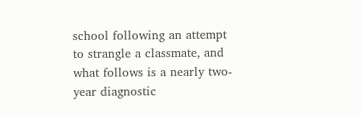school following an attempt to strangle a classmate, and what follows is a nearly two-year diagnostic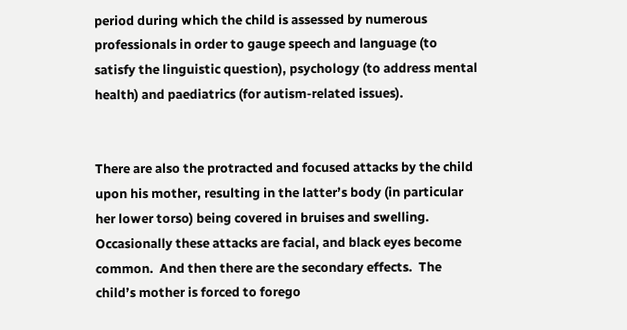period during which the child is assessed by numerous professionals in order to gauge speech and language (to satisfy the linguistic question), psychology (to address mental health) and paediatrics (for autism-related issues).


There are also the protracted and focused attacks by the child upon his mother, resulting in the latter’s body (in particular her lower torso) being covered in bruises and swelling.  Occasionally these attacks are facial, and black eyes become common.  And then there are the secondary effects.  The child’s mother is forced to forego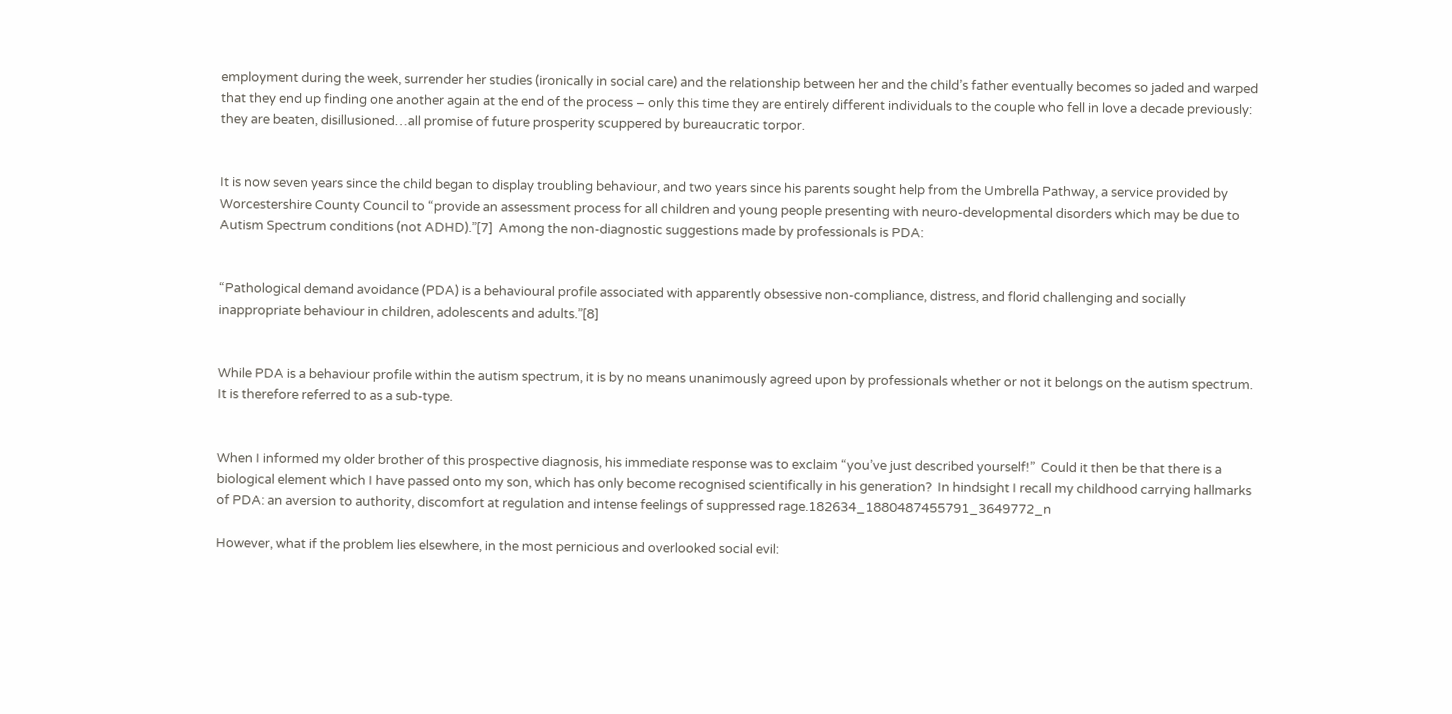employment during the week, surrender her studies (ironically in social care) and the relationship between her and the child’s father eventually becomes so jaded and warped that they end up finding one another again at the end of the process – only this time they are entirely different individuals to the couple who fell in love a decade previously: they are beaten, disillusioned…all promise of future prosperity scuppered by bureaucratic torpor.


It is now seven years since the child began to display troubling behaviour, and two years since his parents sought help from the Umbrella Pathway, a service provided by Worcestershire County Council to “provide an assessment process for all children and young people presenting with neuro-developmental disorders which may be due to Autism Spectrum conditions (not ADHD).”[7]  Among the non-diagnostic suggestions made by professionals is PDA:


“Pathological demand avoidance (PDA) is a behavioural profile associated with apparently obsessive non-compliance, distress, and florid challenging and socially inappropriate behaviour in children, adolescents and adults.”[8]


While PDA is a behaviour profile within the autism spectrum, it is by no means unanimously agreed upon by professionals whether or not it belongs on the autism spectrum.  It is therefore referred to as a sub-type.


When I informed my older brother of this prospective diagnosis, his immediate response was to exclaim “you’ve just described yourself!”  Could it then be that there is a biological element which I have passed onto my son, which has only become recognised scientifically in his generation?  In hindsight I recall my childhood carrying hallmarks of PDA: an aversion to authority, discomfort at regulation and intense feelings of suppressed rage.182634_1880487455791_3649772_n

However, what if the problem lies elsewhere, in the most pernicious and overlooked social evil: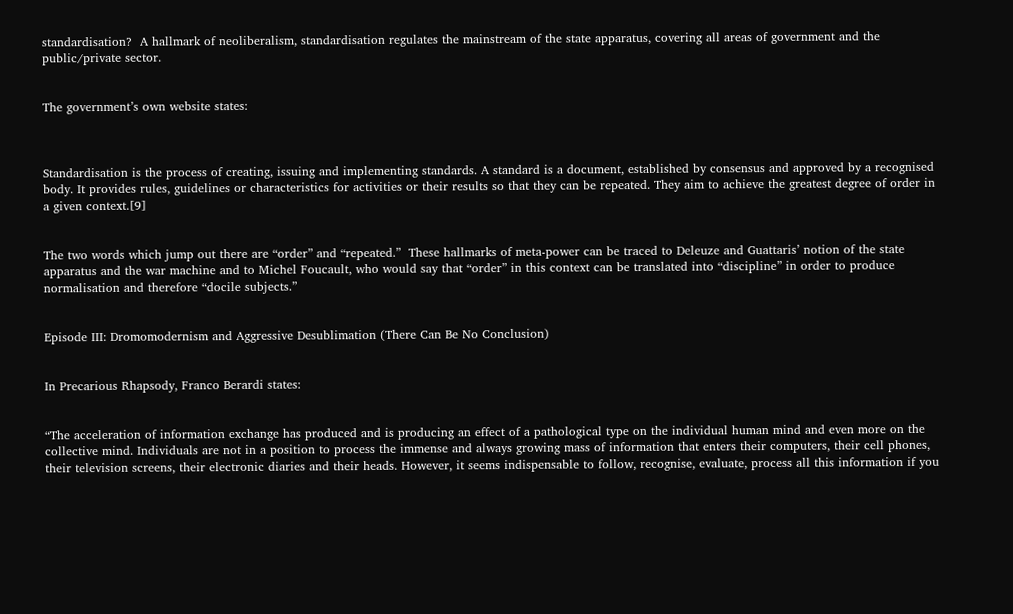standardisation?  A hallmark of neoliberalism, standardisation regulates the mainstream of the state apparatus, covering all areas of government and the public/private sector.


The government’s own website states:



Standardisation is the process of creating, issuing and implementing standards. A standard is a document, established by consensus and approved by a recognised body. It provides rules, guidelines or characteristics for activities or their results so that they can be repeated. They aim to achieve the greatest degree of order in a given context.[9]


The two words which jump out there are “order” and “repeated.”  These hallmarks of meta-power can be traced to Deleuze and Guattaris’ notion of the state apparatus and the war machine and to Michel Foucault, who would say that “order” in this context can be translated into “discipline” in order to produce normalisation and therefore “docile subjects.”


Episode III: Dromomodernism and Aggressive Desublimation (There Can Be No Conclusion)


In Precarious Rhapsody, Franco Berardi states:


“The acceleration of information exchange has produced and is producing an effect of a pathological type on the individual human mind and even more on the collective mind. Individuals are not in a position to process the immense and always growing mass of information that enters their computers, their cell phones, their television screens, their electronic diaries and their heads. However, it seems indispensable to follow, recognise, evaluate, process all this information if you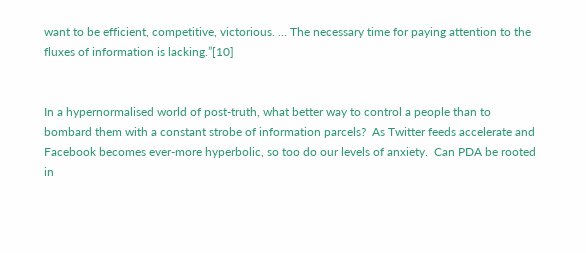want to be efficient, competitive, victorious. … The necessary time for paying attention to the fluxes of information is lacking.”[10]


In a hypernormalised world of post-truth, what better way to control a people than to bombard them with a constant strobe of information parcels?  As Twitter feeds accelerate and Facebook becomes ever-more hyperbolic, so too do our levels of anxiety.  Can PDA be rooted in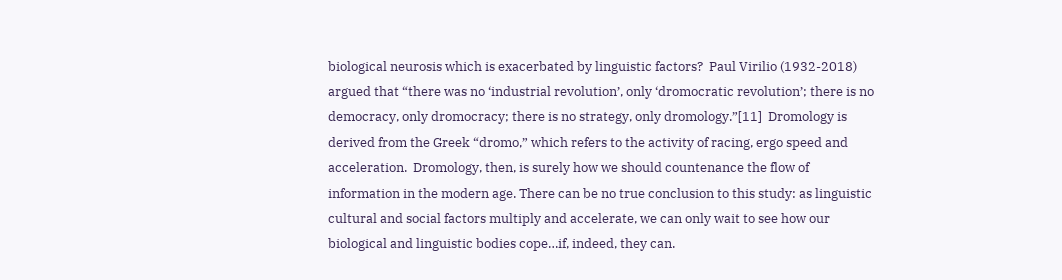biological neurosis which is exacerbated by linguistic factors?  Paul Virilio (1932-2018) argued that “there was no ‘industrial revolution’, only ‘dromocratic revolution’; there is no democracy, only dromocracy; there is no strategy, only dromology.”[11]  Dromology is derived from the Greek “dromo,” which refers to the activity of racing, ergo speed and acceleration.  Dromology, then, is surely how we should countenance the flow of information in the modern age. There can be no true conclusion to this study: as linguistic cultural and social factors multiply and accelerate, we can only wait to see how our biological and linguistic bodies cope…if, indeed, they can.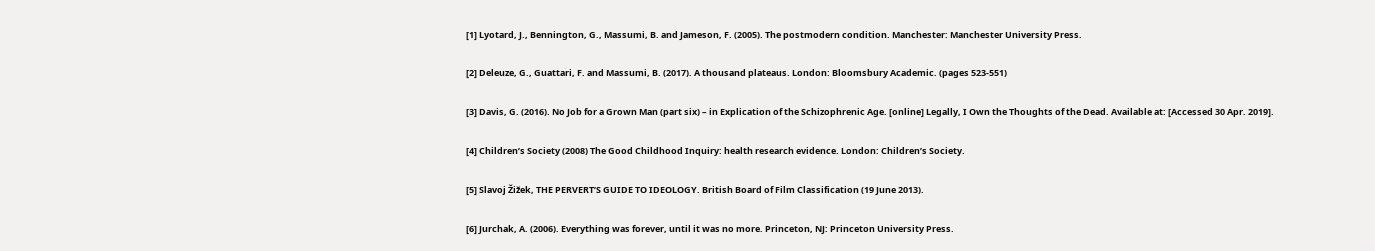[1] Lyotard, J., Bennington, G., Massumi, B. and Jameson, F. (2005). The postmodern condition. Manchester: Manchester University Press.

[2] Deleuze, G., Guattari, F. and Massumi, B. (2017). A thousand plateaus. London: Bloomsbury Academic. (pages 523-551)

[3] Davis, G. (2016). No Job for a Grown Man (part six) – in Explication of the Schizophrenic Age. [online] Legally, I Own the Thoughts of the Dead. Available at: [Accessed 30 Apr. 2019].

[4] Children’s Society (2008) The Good Childhood Inquiry: health research evidence. London: Children’s Society.

[5] Slavoj Žižek, THE PERVERT’S GUIDE TO IDEOLOGY. British Board of Film Classification (19 June 2013).

[6] Jurchak, A. (2006). Everything was forever, until it was no more. Princeton, NJ: Princeton University Press.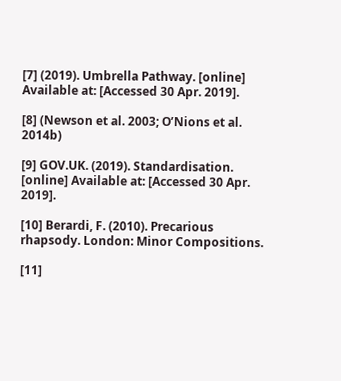[7] (2019). Umbrella Pathway. [online] Available at: [Accessed 30 Apr. 2019].

[8] (Newson et al. 2003; O’Nions et al. 2014b)

[9] GOV.UK. (2019). Standardisation. [online] Available at: [Accessed 30 Apr. 2019].

[10] Berardi, F. (2010). Precarious rhapsody. London: Minor Compositions.

[11]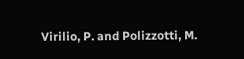Virilio, P. and Polizzotti, M.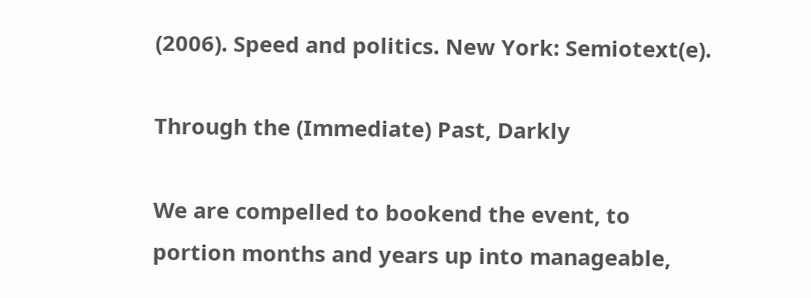(2006). Speed and politics. New York: Semiotext(e).

Through the (Immediate) Past, Darkly

We are compelled to bookend the event, to portion months and years up into manageable,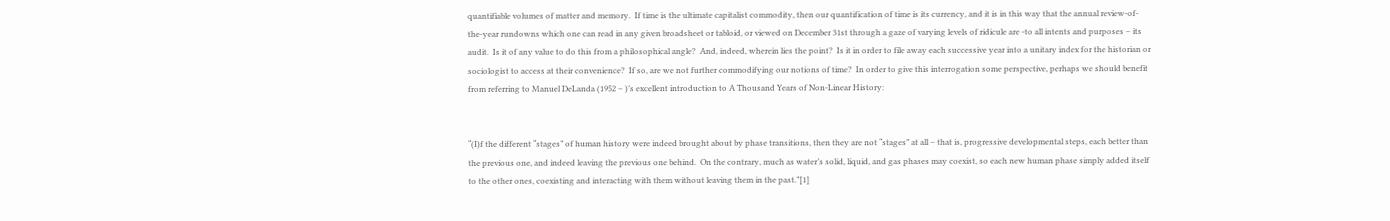quantifiable volumes of matter and memory.  If time is the ultimate capitalist commodity, then our quantification of time is its currency, and it is in this way that the annual review-of-the-year rundowns which one can read in any given broadsheet or tabloid, or viewed on December 31st through a gaze of varying levels of ridicule are -to all intents and purposes – its audit.  Is it of any value to do this from a philosophical angle?  And, indeed, wherein lies the point?  Is it in order to file away each successive year into a unitary index for the historian or sociologist to access at their convenience?  If so, are we not further commodifying our notions of time?  In order to give this interrogation some perspective, perhaps we should benefit from referring to Manuel DeLanda (1952 – )’s excellent introduction to A Thousand Years of Non-Linear History:


“(I)f the different “stages” of human history were indeed brought about by phase transitions, then they are not “stages” at all – that is, progressive developmental steps, each better than the previous one, and indeed leaving the previous one behind.  On the contrary, much as water’s solid, liquid, and gas phases may coexist, so each new human phase simply added itself to the other ones, coexisting and interacting with them without leaving them in the past.”[1]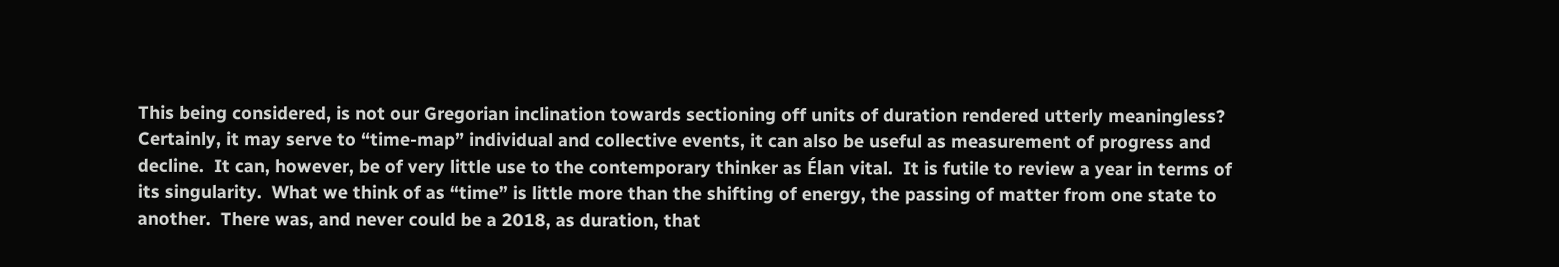This being considered, is not our Gregorian inclination towards sectioning off units of duration rendered utterly meaningless?  Certainly, it may serve to “time-map” individual and collective events, it can also be useful as measurement of progress and decline.  It can, however, be of very little use to the contemporary thinker as Élan vital.  It is futile to review a year in terms of its singularity.  What we think of as “time” is little more than the shifting of energy, the passing of matter from one state to another.  There was, and never could be a 2018, as duration, that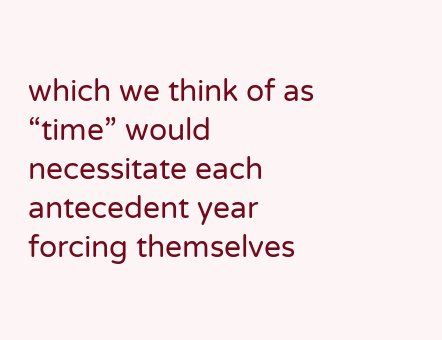which we think of as “time” would necessitate each antecedent year forcing themselves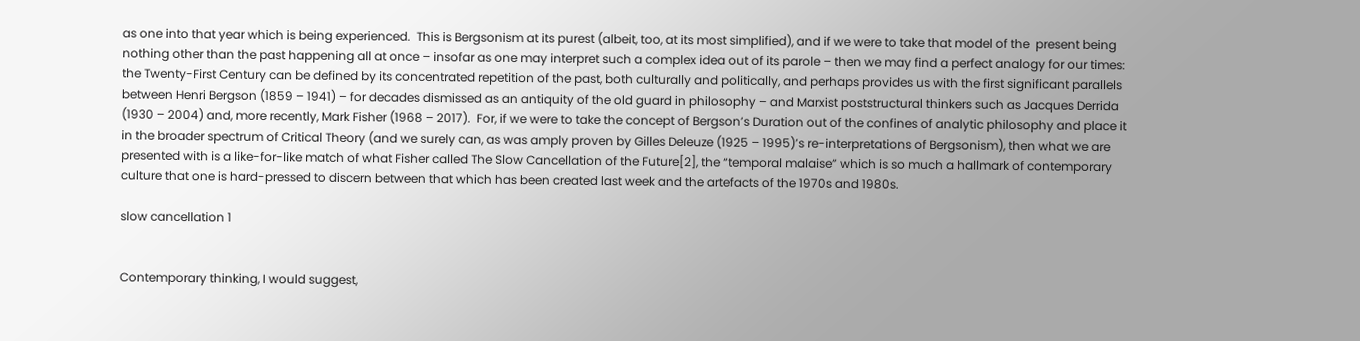as one into that year which is being experienced.  This is Bergsonism at its purest (albeit, too, at its most simplified), and if we were to take that model of the  present being nothing other than the past happening all at once – insofar as one may interpret such a complex idea out of its parole – then we may find a perfect analogy for our times: the Twenty-First Century can be defined by its concentrated repetition of the past, both culturally and politically, and perhaps provides us with the first significant parallels between Henri Bergson (1859 – 1941) – for decades dismissed as an antiquity of the old guard in philosophy – and Marxist poststructural thinkers such as Jacques Derrida (1930 – 2004) and, more recently, Mark Fisher (1968 – 2017).  For, if we were to take the concept of Bergson’s Duration out of the confines of analytic philosophy and place it in the broader spectrum of Critical Theory (and we surely can, as was amply proven by Gilles Deleuze (1925 – 1995)’s re-interpretations of Bergsonism), then what we are presented with is a like-for-like match of what Fisher called The Slow Cancellation of the Future[2], the “temporal malaise” which is so much a hallmark of contemporary culture that one is hard-pressed to discern between that which has been created last week and the artefacts of the 1970s and 1980s.

slow cancellation 1


Contemporary thinking, I would suggest,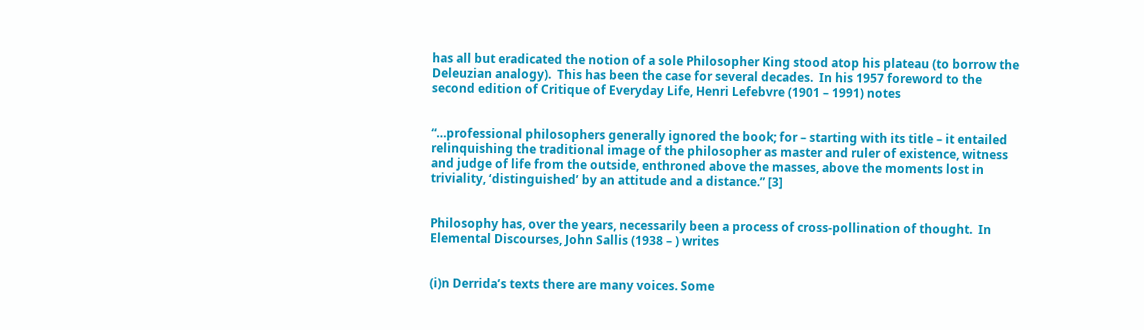has all but eradicated the notion of a sole Philosopher King stood atop his plateau (to borrow the Deleuzian analogy).  This has been the case for several decades.  In his 1957 foreword to the second edition of Critique of Everyday Life, Henri Lefebvre (1901 – 1991) notes


“…professional philosophers generally ignored the book; for – starting with its title – it entailed relinquishing the traditional image of the philosopher as master and ruler of existence, witness and judge of life from the outside, enthroned above the masses, above the moments lost in triviality, ‘distinguished’ by an attitude and a distance.” [3]


Philosophy has, over the years, necessarily been a process of cross-pollination of thought.  In Elemental Discourses, John Sallis (1938 – ) writes


(i)n Derrida’s texts there are many voices. Some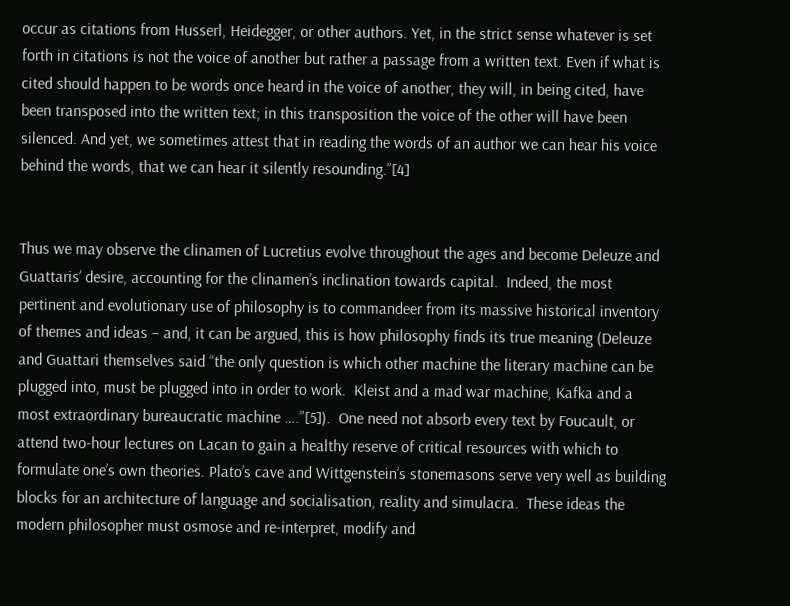occur as citations from Husserl, Heidegger, or other authors. Yet, in the strict sense whatever is set forth in citations is not the voice of another but rather a passage from a written text. Even if what is cited should happen to be words once heard in the voice of another, they will, in being cited, have been transposed into the written text; in this transposition the voice of the other will have been silenced. And yet, we sometimes attest that in reading the words of an author we can hear his voice behind the words, that we can hear it silently resounding.”[4]


Thus we may observe the clinamen of Lucretius evolve throughout the ages and become Deleuze and Guattaris’ desire, accounting for the clinamen’s inclination towards capital.  Indeed, the most pertinent and evolutionary use of philosophy is to commandeer from its massive historical inventory of themes and ideas – and, it can be argued, this is how philosophy finds its true meaning (Deleuze and Guattari themselves said “the only question is which other machine the literary machine can be plugged into, must be plugged into in order to work.  Kleist and a mad war machine, Kafka and a most extraordinary bureaucratic machine ….”[5]).  One need not absorb every text by Foucault, or attend two-hour lectures on Lacan to gain a healthy reserve of critical resources with which to formulate one’s own theories. Plato’s cave and Wittgenstein’s stonemasons serve very well as building blocks for an architecture of language and socialisation, reality and simulacra.  These ideas the modern philosopher must osmose and re-interpret, modify and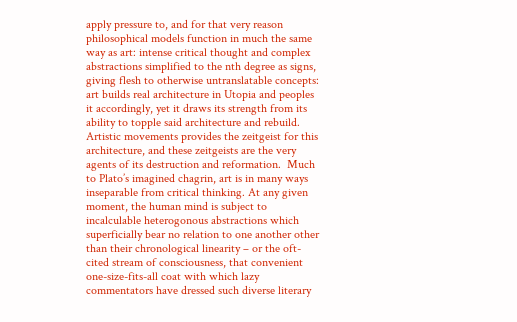apply pressure to, and for that very reason philosophical models function in much the same way as art: intense critical thought and complex abstractions simplified to the nth degree as signs, giving flesh to otherwise untranslatable concepts: art builds real architecture in Utopia and peoples it accordingly, yet it draws its strength from its ability to topple said architecture and rebuild.  Artistic movements provides the zeitgeist for this architecture, and these zeitgeists are the very agents of its destruction and reformation.  Much to Plato’s imagined chagrin, art is in many ways inseparable from critical thinking. At any given moment, the human mind is subject to incalculable heterogonous abstractions which superficially bear no relation to one another other than their chronological linearity – or the oft-cited stream of consciousness, that convenient one-size-fits-all coat with which lazy commentators have dressed such diverse literary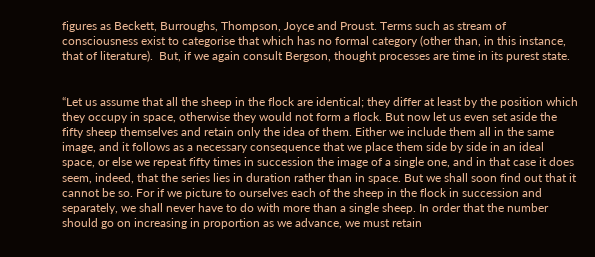figures as Beckett, Burroughs, Thompson, Joyce and Proust. Terms such as stream of consciousness exist to categorise that which has no formal category (other than, in this instance, that of literature).  But, if we again consult Bergson, thought processes are time in its purest state.


“Let us assume that all the sheep in the flock are identical; they differ at least by the position which they occupy in space, otherwise they would not form a flock. But now let us even set aside the fifty sheep themselves and retain only the idea of them. Either we include them all in the same image, and it follows as a necessary consequence that we place them side by side in an ideal space, or else we repeat fifty times in succession the image of a single one, and in that case it does seem, indeed, that the series lies in duration rather than in space. But we shall soon find out that it cannot be so. For if we picture to ourselves each of the sheep in the flock in succession and separately, we shall never have to do with more than a single sheep. In order that the number should go on increasing in proportion as we advance, we must retain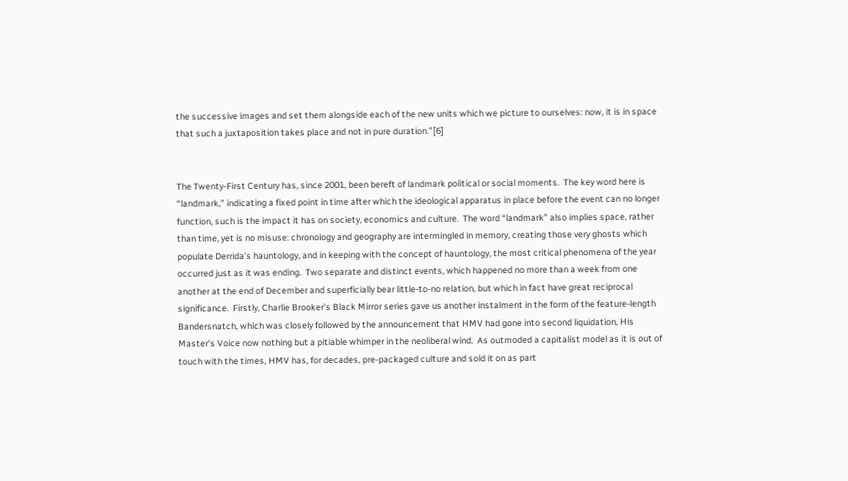the successive images and set them alongside each of the new units which we picture to ourselves: now, it is in space that such a juxtaposition takes place and not in pure duration.”[6]


The Twenty-First Century has, since 2001, been bereft of landmark political or social moments.  The key word here is “landmark,” indicating a fixed point in time after which the ideological apparatus in place before the event can no longer function, such is the impact it has on society, economics and culture.  The word “landmark” also implies space, rather than time, yet is no misuse: chronology and geography are intermingled in memory, creating those very ghosts which populate Derrida’s hauntology, and in keeping with the concept of hauntology, the most critical phenomena of the year occurred just as it was ending.  Two separate and distinct events, which happened no more than a week from one another at the end of December and superficially bear little-to-no relation, but which in fact have great reciprocal significance.  Firstly, Charlie Brooker’s Black Mirror series gave us another instalment in the form of the feature-length Bandersnatch, which was closely followed by the announcement that HMV had gone into second liquidation, His Master’s Voice now nothing but a pitiable whimper in the neoliberal wind.  As outmoded a capitalist model as it is out of touch with the times, HMV has, for decades, pre-packaged culture and sold it on as part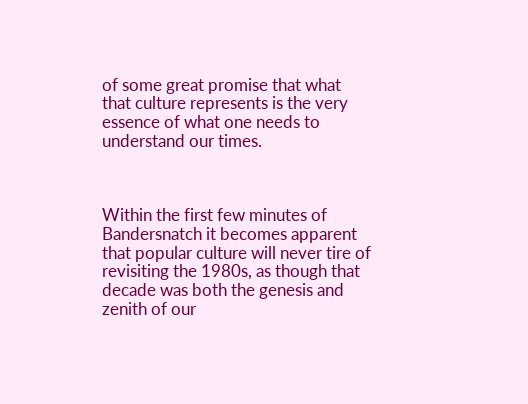of some great promise that what that culture represents is the very essence of what one needs to understand our times.



Within the first few minutes of Bandersnatch it becomes apparent that popular culture will never tire of revisiting the 1980s, as though that decade was both the genesis and zenith of our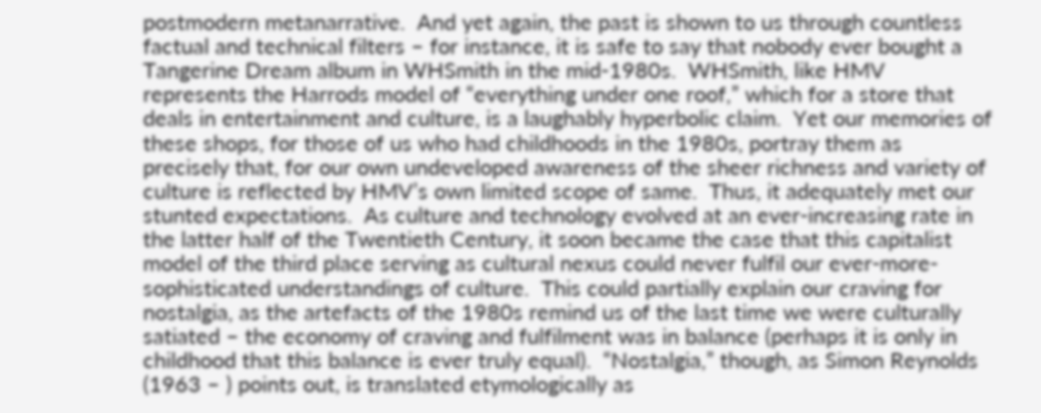postmodern metanarrative.  And yet again, the past is shown to us through countless factual and technical filters – for instance, it is safe to say that nobody ever bought a Tangerine Dream album in WHSmith in the mid-1980s.  WHSmith, like HMV represents the Harrods model of “everything under one roof,” which for a store that deals in entertainment and culture, is a laughably hyperbolic claim.  Yet our memories of these shops, for those of us who had childhoods in the 1980s, portray them as precisely that, for our own undeveloped awareness of the sheer richness and variety of culture is reflected by HMV’s own limited scope of same.  Thus, it adequately met our stunted expectations.  As culture and technology evolved at an ever-increasing rate in the latter half of the Twentieth Century, it soon became the case that this capitalist model of the third place serving as cultural nexus could never fulfil our ever-more-sophisticated understandings of culture.  This could partially explain our craving for nostalgia, as the artefacts of the 1980s remind us of the last time we were culturally satiated – the economy of craving and fulfilment was in balance (perhaps it is only in childhood that this balance is ever truly equal).  “Nostalgia,” though, as Simon Reynolds (1963 – ) points out, is translated etymologically as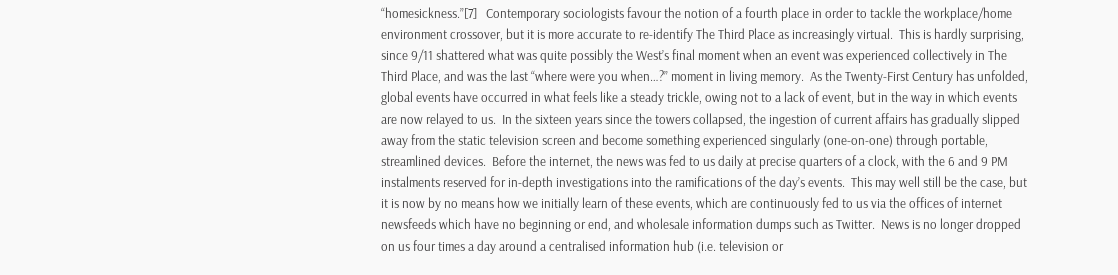“homesickness.”[7]   Contemporary sociologists favour the notion of a fourth place in order to tackle the workplace/home environment crossover, but it is more accurate to re-identify The Third Place as increasingly virtual.  This is hardly surprising, since 9/11 shattered what was quite possibly the West’s final moment when an event was experienced collectively in The Third Place, and was the last “where were you when…?” moment in living memory.  As the Twenty-First Century has unfolded, global events have occurred in what feels like a steady trickle, owing not to a lack of event, but in the way in which events are now relayed to us.  In the sixteen years since the towers collapsed, the ingestion of current affairs has gradually slipped away from the static television screen and become something experienced singularly (one-on-one) through portable, streamlined devices.  Before the internet, the news was fed to us daily at precise quarters of a clock, with the 6 and 9 PM instalments reserved for in-depth investigations into the ramifications of the day’s events.  This may well still be the case, but it is now by no means how we initially learn of these events, which are continuously fed to us via the offices of internet newsfeeds which have no beginning or end, and wholesale information dumps such as Twitter.  News is no longer dropped on us four times a day around a centralised information hub (i.e. television or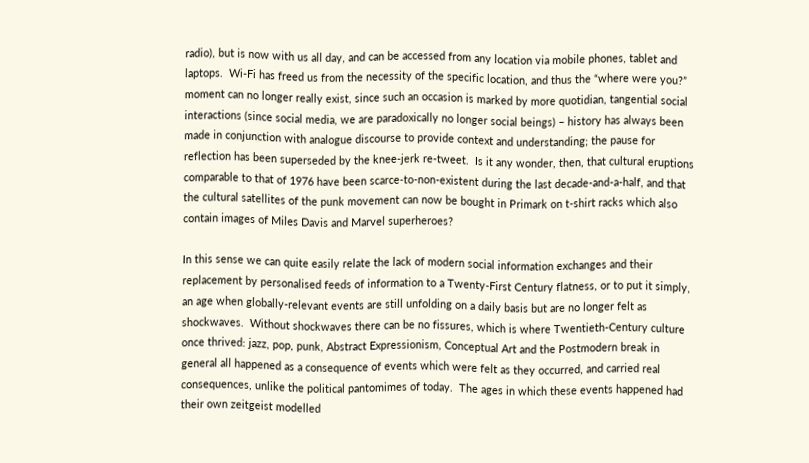radio), but is now with us all day, and can be accessed from any location via mobile phones, tablet and laptops.  Wi-Fi has freed us from the necessity of the specific location, and thus the “where were you?” moment can no longer really exist, since such an occasion is marked by more quotidian, tangential social interactions (since social media, we are paradoxically no longer social beings) – history has always been made in conjunction with analogue discourse to provide context and understanding; the pause for reflection has been superseded by the knee-jerk re-tweet.  Is it any wonder, then, that cultural eruptions comparable to that of 1976 have been scarce-to-non-existent during the last decade-and-a-half, and that the cultural satellites of the punk movement can now be bought in Primark on t-shirt racks which also contain images of Miles Davis and Marvel superheroes?

In this sense we can quite easily relate the lack of modern social information exchanges and their replacement by personalised feeds of information to a Twenty-First Century flatness, or to put it simply, an age when globally-relevant events are still unfolding on a daily basis but are no longer felt as shockwaves.  Without shockwaves there can be no fissures, which is where Twentieth-Century culture once thrived: jazz, pop, punk, Abstract Expressionism, Conceptual Art and the Postmodern break in general all happened as a consequence of events which were felt as they occurred, and carried real consequences, unlike the political pantomimes of today.  The ages in which these events happened had their own zeitgeist modelled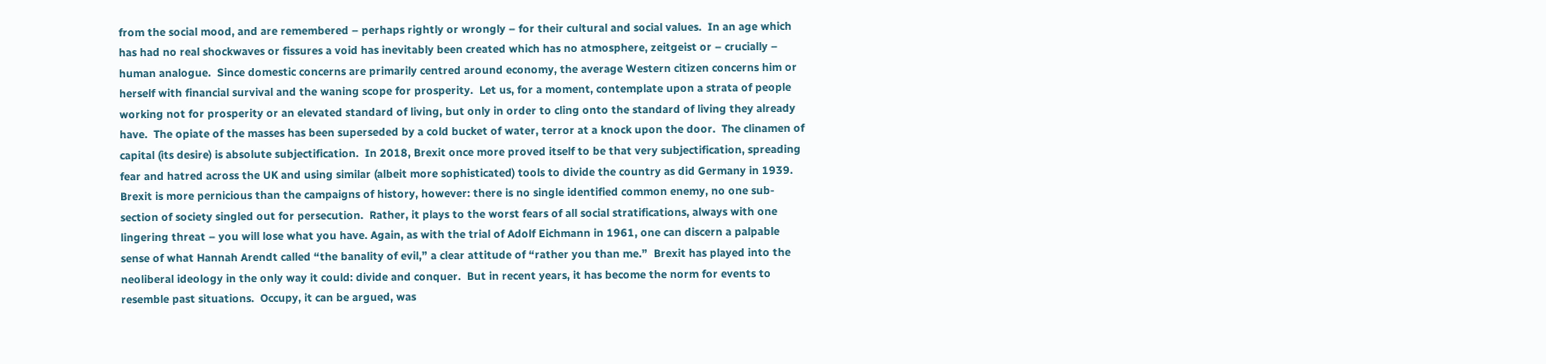from the social mood, and are remembered – perhaps rightly or wrongly – for their cultural and social values.  In an age which has had no real shockwaves or fissures a void has inevitably been created which has no atmosphere, zeitgeist or – crucially – human analogue.  Since domestic concerns are primarily centred around economy, the average Western citizen concerns him or herself with financial survival and the waning scope for prosperity.  Let us, for a moment, contemplate upon a strata of people working not for prosperity or an elevated standard of living, but only in order to cling onto the standard of living they already have.  The opiate of the masses has been superseded by a cold bucket of water, terror at a knock upon the door.  The clinamen of capital (its desire) is absolute subjectification.  In 2018, Brexit once more proved itself to be that very subjectification, spreading fear and hatred across the UK and using similar (albeit more sophisticated) tools to divide the country as did Germany in 1939.  Brexit is more pernicious than the campaigns of history, however: there is no single identified common enemy, no one sub-section of society singled out for persecution.  Rather, it plays to the worst fears of all social stratifications, always with one lingering threat – you will lose what you have. Again, as with the trial of Adolf Eichmann in 1961, one can discern a palpable sense of what Hannah Arendt called “the banality of evil,” a clear attitude of “rather you than me.”  Brexit has played into the neoliberal ideology in the only way it could: divide and conquer.  But in recent years, it has become the norm for events to resemble past situations.  Occupy, it can be argued, was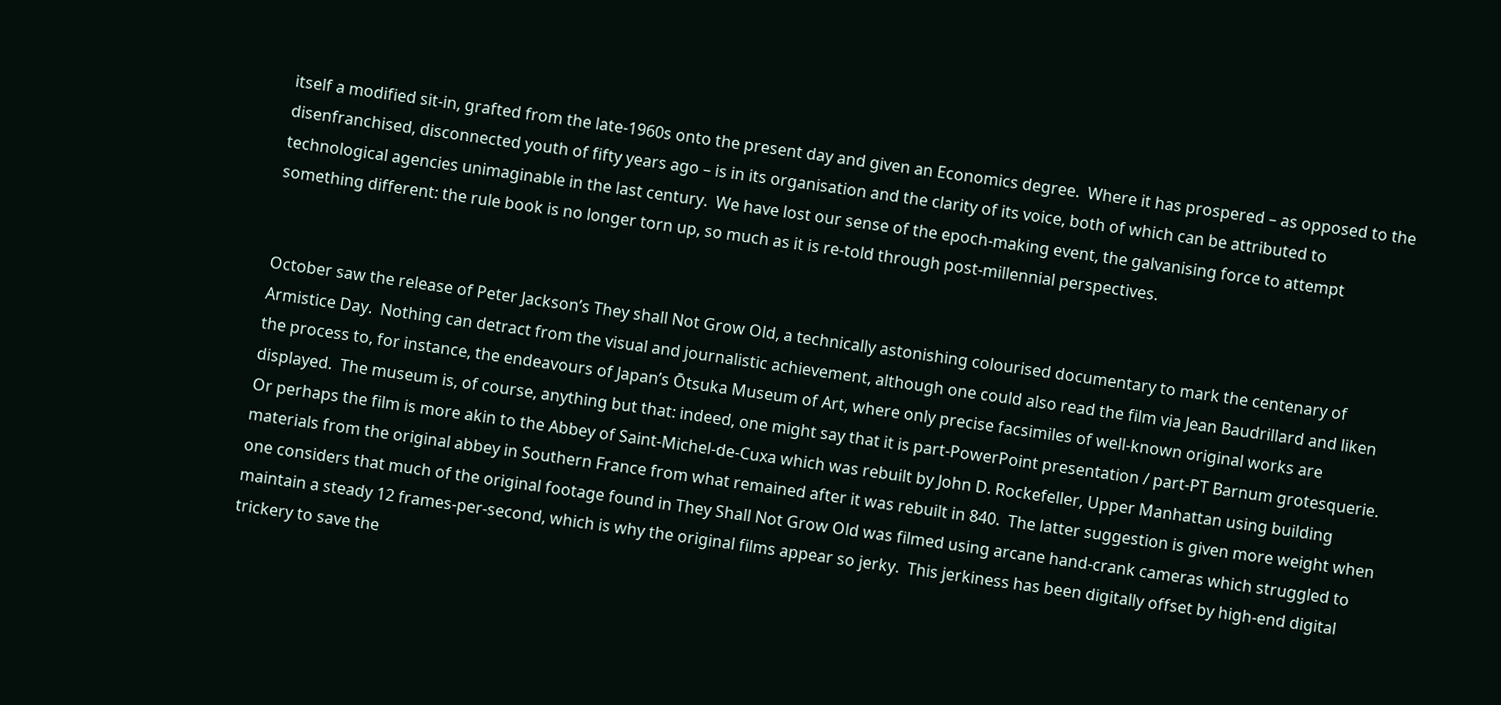itself a modified sit-in, grafted from the late-1960s onto the present day and given an Economics degree.  Where it has prospered – as opposed to the disenfranchised, disconnected youth of fifty years ago – is in its organisation and the clarity of its voice, both of which can be attributed to technological agencies unimaginable in the last century.  We have lost our sense of the epoch-making event, the galvanising force to attempt something different: the rule book is no longer torn up, so much as it is re-told through post-millennial perspectives.


October saw the release of Peter Jackson’s They shall Not Grow Old, a technically astonishing colourised documentary to mark the centenary of Armistice Day.  Nothing can detract from the visual and journalistic achievement, although one could also read the film via Jean Baudrillard and liken the process to, for instance, the endeavours of Japan’s Ōtsuka Museum of Art, where only precise facsimiles of well-known original works are displayed.  The museum is, of course, anything but that: indeed, one might say that it is part-PowerPoint presentation / part-PT Barnum grotesquerie.  Or perhaps the film is more akin to the Abbey of Saint-Michel-de-Cuxa which was rebuilt by John D. Rockefeller, Upper Manhattan using building materials from the original abbey in Southern France from what remained after it was rebuilt in 840.  The latter suggestion is given more weight when one considers that much of the original footage found in They Shall Not Grow Old was filmed using arcane hand-crank cameras which struggled to maintain a steady 12 frames-per-second, which is why the original films appear so jerky.  This jerkiness has been digitally offset by high-end digital trickery to save the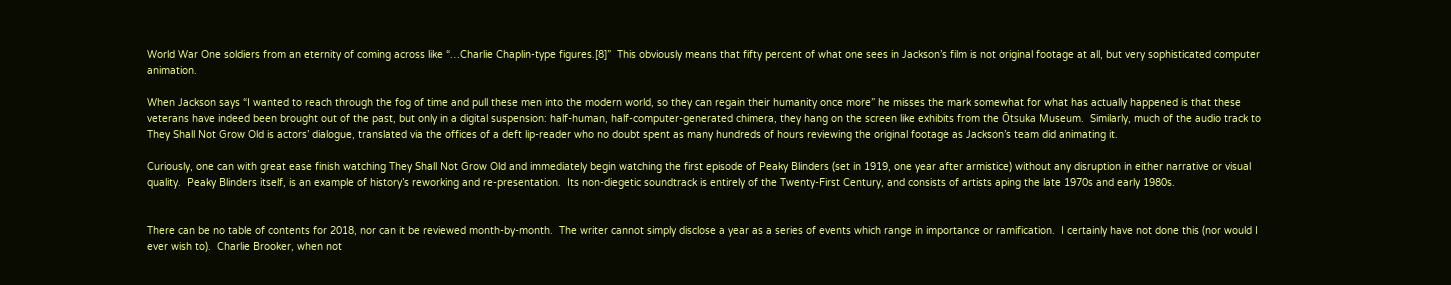World War One soldiers from an eternity of coming across like “…Charlie Chaplin-type figures.[8]”  This obviously means that fifty percent of what one sees in Jackson’s film is not original footage at all, but very sophisticated computer animation.

When Jackson says “I wanted to reach through the fog of time and pull these men into the modern world, so they can regain their humanity once more” he misses the mark somewhat for what has actually happened is that these veterans have indeed been brought out of the past, but only in a digital suspension: half-human, half-computer-generated chimera, they hang on the screen like exhibits from the Ōtsuka Museum.  Similarly, much of the audio track to They Shall Not Grow Old is actors’ dialogue, translated via the offices of a deft lip-reader who no doubt spent as many hundreds of hours reviewing the original footage as Jackson’s team did animating it.

Curiously, one can with great ease finish watching They Shall Not Grow Old and immediately begin watching the first episode of Peaky Blinders (set in 1919, one year after armistice) without any disruption in either narrative or visual quality.  Peaky Blinders itself, is an example of history’s reworking and re-presentation.  Its non-diegetic soundtrack is entirely of the Twenty-First Century, and consists of artists aping the late 1970s and early 1980s.


There can be no table of contents for 2018, nor can it be reviewed month-by-month.  The writer cannot simply disclose a year as a series of events which range in importance or ramification.  I certainly have not done this (nor would I ever wish to).  Charlie Brooker, when not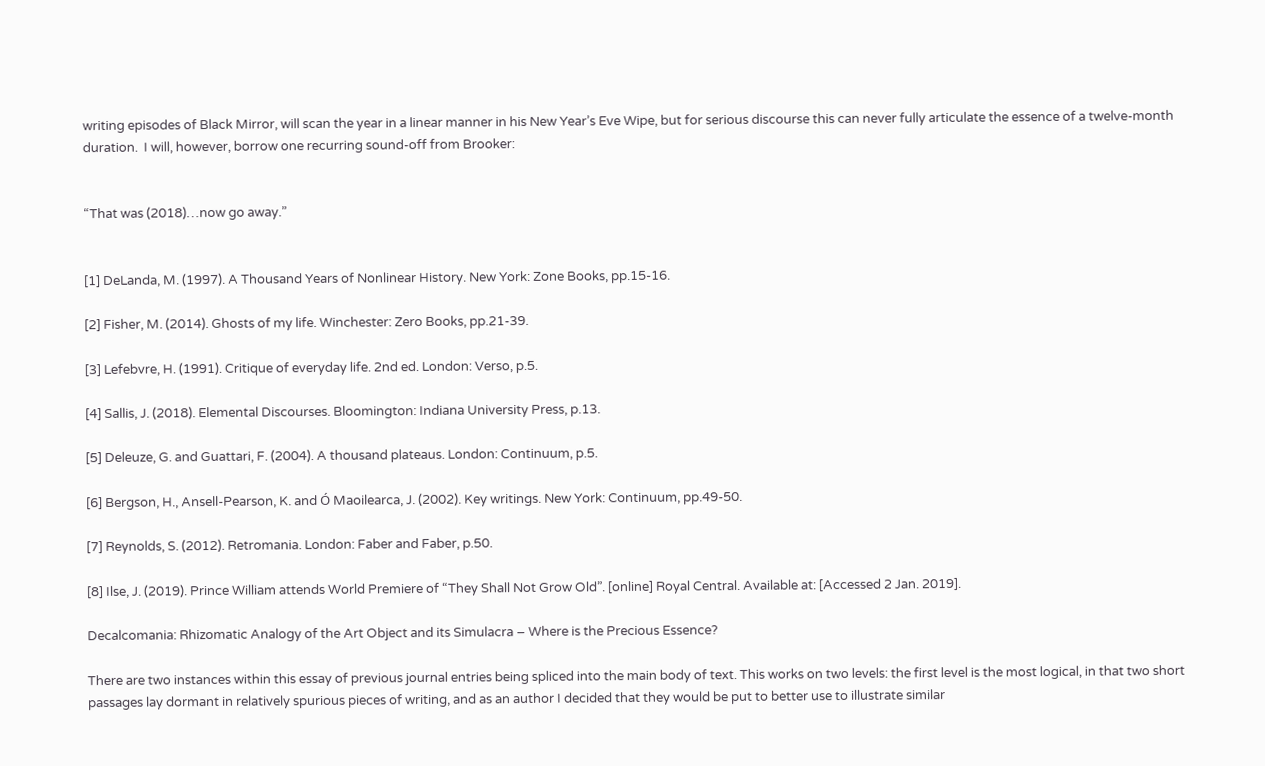writing episodes of Black Mirror, will scan the year in a linear manner in his New Year’s Eve Wipe, but for serious discourse this can never fully articulate the essence of a twelve-month duration.  I will, however, borrow one recurring sound-off from Brooker:


“That was (2018)…now go away.”


[1] DeLanda, M. (1997). A Thousand Years of Nonlinear History. New York: Zone Books, pp.15-16.

[2] Fisher, M. (2014). Ghosts of my life. Winchester: Zero Books, pp.21-39.

[3] Lefebvre, H. (1991). Critique of everyday life. 2nd ed. London: Verso, p.5.

[4] Sallis, J. (2018). Elemental Discourses. Bloomington: Indiana University Press, p.13.

[5] Deleuze, G. and Guattari, F. (2004). A thousand plateaus. London: Continuum, p.5.

[6] Bergson, H., Ansell-Pearson, K. and Ó Maoilearca, J. (2002). Key writings. New York: Continuum, pp.49-50.

[7] Reynolds, S. (2012). Retromania. London: Faber and Faber, p.50.

[8] Ilse, J. (2019). Prince William attends World Premiere of “They Shall Not Grow Old”. [online] Royal Central. Available at: [Accessed 2 Jan. 2019].

Decalcomania: Rhizomatic Analogy of the Art Object and its Simulacra – Where is the Precious Essence?

There are two instances within this essay of previous journal entries being spliced into the main body of text. This works on two levels: the first level is the most logical, in that two short passages lay dormant in relatively spurious pieces of writing, and as an author I decided that they would be put to better use to illustrate similar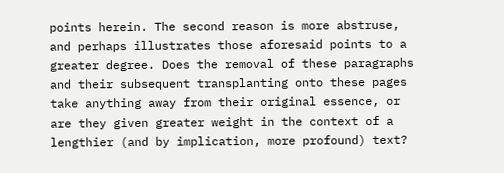points herein. The second reason is more abstruse, and perhaps illustrates those aforesaid points to a greater degree. Does the removal of these paragraphs and their subsequent transplanting onto these pages take anything away from their original essence, or are they given greater weight in the context of a lengthier (and by implication, more profound) text?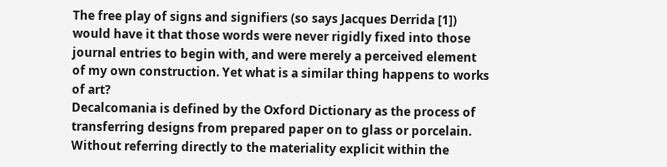The free play of signs and signifiers (so says Jacques Derrida [1]) would have it that those words were never rigidly fixed into those journal entries to begin with, and were merely a perceived element of my own construction. Yet what is a similar thing happens to works of art?
Decalcomania is defined by the Oxford Dictionary as the process of transferring designs from prepared paper on to glass or porcelain. Without referring directly to the materiality explicit within the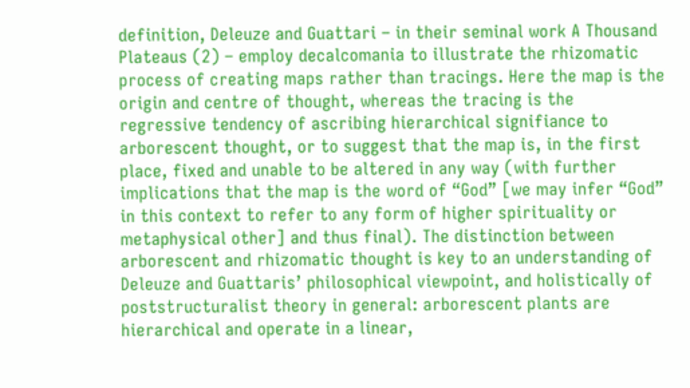definition, Deleuze and Guattari – in their seminal work A Thousand Plateaus (2) – employ decalcomania to illustrate the rhizomatic process of creating maps rather than tracings. Here the map is the origin and centre of thought, whereas the tracing is the regressive tendency of ascribing hierarchical signifiance to arborescent thought, or to suggest that the map is, in the first place, fixed and unable to be altered in any way (with further implications that the map is the word of “God” [we may infer “God” in this context to refer to any form of higher spirituality or metaphysical other] and thus final). The distinction between arborescent and rhizomatic thought is key to an understanding of Deleuze and Guattaris’ philosophical viewpoint, and holistically of poststructuralist theory in general: arborescent plants are hierarchical and operate in a linear,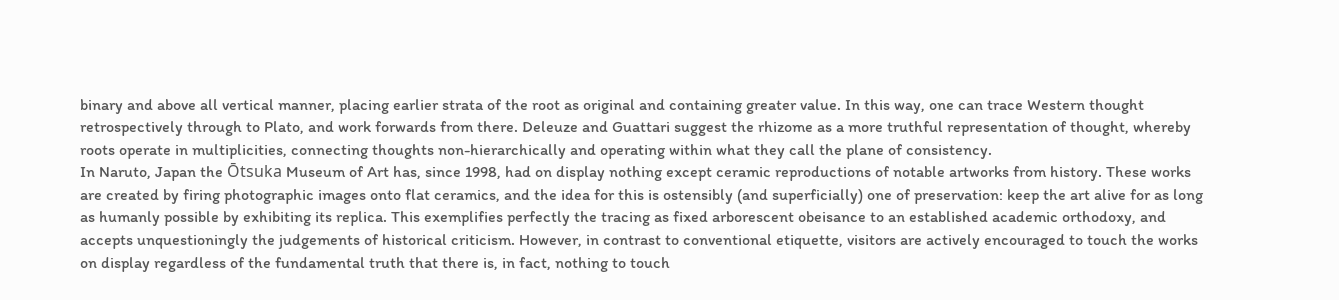binary and above all vertical manner, placing earlier strata of the root as original and containing greater value. In this way, one can trace Western thought retrospectively through to Plato, and work forwards from there. Deleuze and Guattari suggest the rhizome as a more truthful representation of thought, whereby roots operate in multiplicities, connecting thoughts non-hierarchically and operating within what they call the plane of consistency.
In Naruto, Japan the Ōtsuka Museum of Art has, since 1998, had on display nothing except ceramic reproductions of notable artworks from history. These works are created by firing photographic images onto flat ceramics, and the idea for this is ostensibly (and superficially) one of preservation: keep the art alive for as long as humanly possible by exhibiting its replica. This exemplifies perfectly the tracing as fixed arborescent obeisance to an established academic orthodoxy, and accepts unquestioningly the judgements of historical criticism. However, in contrast to conventional etiquette, visitors are actively encouraged to touch the works on display regardless of the fundamental truth that there is, in fact, nothing to touch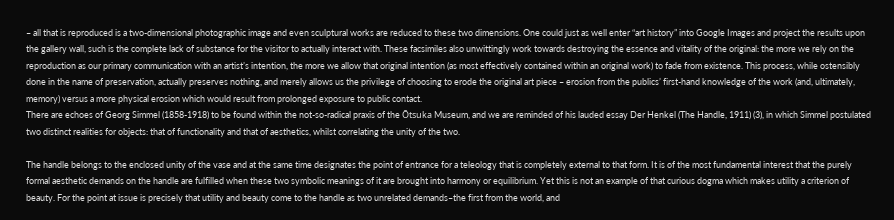– all that is reproduced is a two-dimensional photographic image and even sculptural works are reduced to these two dimensions. One could just as well enter “art history” into Google Images and project the results upon the gallery wall, such is the complete lack of substance for the visitor to actually interact with. These facsimiles also unwittingly work towards destroying the essence and vitality of the original: the more we rely on the reproduction as our primary communication with an artist’s intention, the more we allow that original intention (as most effectively contained within an original work) to fade from existence. This process, while ostensibly done in the name of preservation, actually preserves nothing, and merely allows us the privilege of choosing to erode the original art piece – erosion from the publics’ first-hand knowledge of the work (and, ultimately, memory) versus a more physical erosion which would result from prolonged exposure to public contact.
There are echoes of Georg Simmel (1858-1918) to be found within the not-so-radical praxis of the Ōtsuka Museum, and we are reminded of his lauded essay Der Henkel (The Handle, 1911) (3), in which Simmel postulated two distinct realities for objects: that of functionality and that of aesthetics, whilst correlating the unity of the two.

The handle belongs to the enclosed unity of the vase and at the same time designates the point of entrance for a teleology that is completely external to that form. It is of the most fundamental interest that the purely formal aesthetic demands on the handle are fulfilled when these two symbolic meanings of it are brought into harmony or equilibrium. Yet this is not an example of that curious dogma which makes utility a criterion of beauty. For the point at issue is precisely that utility and beauty come to the handle as two unrelated demands–the first from the world, and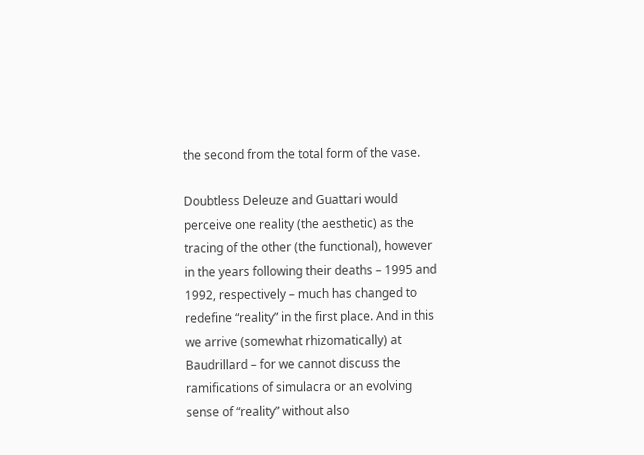the second from the total form of the vase.

Doubtless Deleuze and Guattari would perceive one reality (the aesthetic) as the tracing of the other (the functional), however in the years following their deaths – 1995 and 1992, respectively – much has changed to redefine “reality” in the first place. And in this we arrive (somewhat rhizomatically) at Baudrillard – for we cannot discuss the ramifications of simulacra or an evolving sense of “reality” without also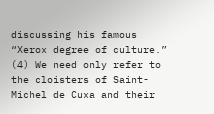discussing his famous “Xerox degree of culture.” (4) We need only refer to the cloisters of Saint-Michel de Cuxa and their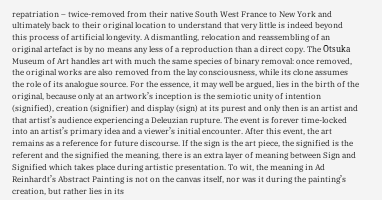repatriation – twice-removed from their native South West France to New York and ultimately back to their original location to understand that very little is indeed beyond this process of artificial longevity. A dismantling, relocation and reassembling of an original artefact is by no means any less of a reproduction than a direct copy. The Ōtsuka Museum of Art handles art with much the same species of binary removal: once removed, the original works are also removed from the lay consciousness, while its clone assumes the role of its analogue source. For the essence, it may well be argued, lies in the birth of the original, because only at an artwork’s inception is the semiotic unity of intention (signified), creation (signifier) and display (sign) at its purest and only then is an artist and that artist’s audience experiencing a Deleuzian rupture. The event is forever time-locked into an artist’s primary idea and a viewer’s initial encounter. After this event, the art remains as a reference for future discourse. If the sign is the art piece, the signified is the referent and the signified the meaning, there is an extra layer of meaning between Sign and Signified which takes place during artistic presentation. To wit, the meaning in Ad Reinhardt’s Abstract Painting is not on the canvas itself, nor was it during the painting’s creation, but rather lies in its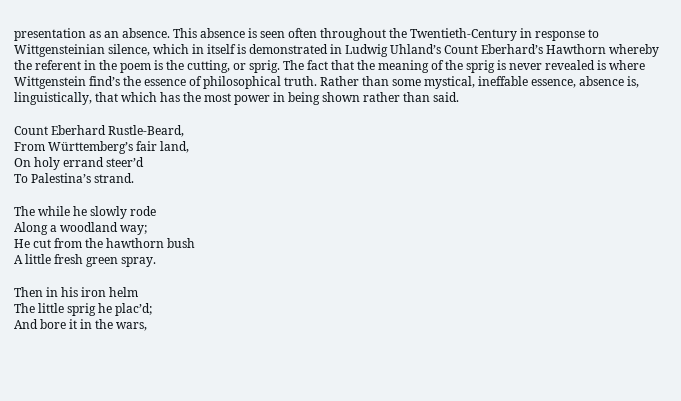presentation as an absence. This absence is seen often throughout the Twentieth-Century in response to Wittgensteinian silence, which in itself is demonstrated in Ludwig Uhland’s Count Eberhard’s Hawthorn whereby the referent in the poem is the cutting, or sprig. The fact that the meaning of the sprig is never revealed is where Wittgenstein find’s the essence of philosophical truth. Rather than some mystical, ineffable essence, absence is, linguistically, that which has the most power in being shown rather than said.

Count Eberhard Rustle-Beard,
From Württemberg’s fair land,
On holy errand steer’d
To Palestina’s strand.

The while he slowly rode
Along a woodland way;
He cut from the hawthorn bush
A little fresh green spray.

Then in his iron helm
The little sprig he plac’d;
And bore it in the wars,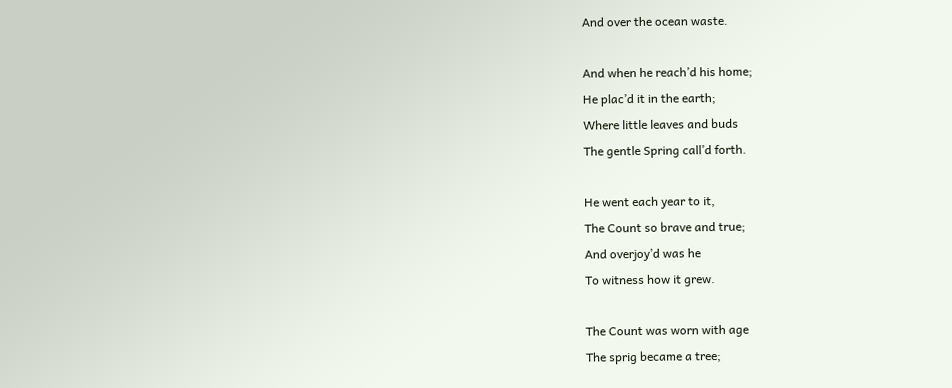And over the ocean waste.

And when he reach’d his home;
He plac’d it in the earth;
Where little leaves and buds
The gentle Spring call’d forth.

He went each year to it,
The Count so brave and true;
And overjoy’d was he
To witness how it grew.

The Count was worn with age
The sprig became a tree;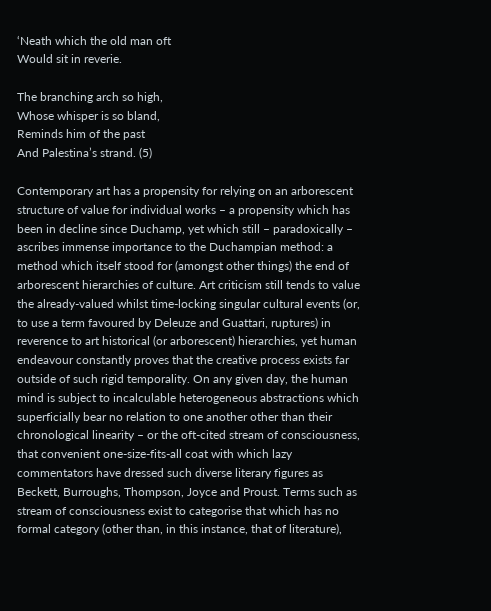‘Neath which the old man oft
Would sit in reverie.

The branching arch so high,
Whose whisper is so bland,
Reminds him of the past
And Palestina’s strand. (5)

Contemporary art has a propensity for relying on an arborescent structure of value for individual works – a propensity which has been in decline since Duchamp, yet which still – paradoxically – ascribes immense importance to the Duchampian method: a method which itself stood for (amongst other things) the end of arborescent hierarchies of culture. Art criticism still tends to value the already-valued whilst time-locking singular cultural events (or, to use a term favoured by Deleuze and Guattari, ruptures) in reverence to art historical (or arborescent) hierarchies, yet human endeavour constantly proves that the creative process exists far outside of such rigid temporality. On any given day, the human mind is subject to incalculable heterogeneous abstractions which superficially bear no relation to one another other than their chronological linearity – or the oft-cited stream of consciousness, that convenient one-size-fits-all coat with which lazy commentators have dressed such diverse literary figures as Beckett, Burroughs, Thompson, Joyce and Proust. Terms such as stream of consciousness exist to categorise that which has no formal category (other than, in this instance, that of literature),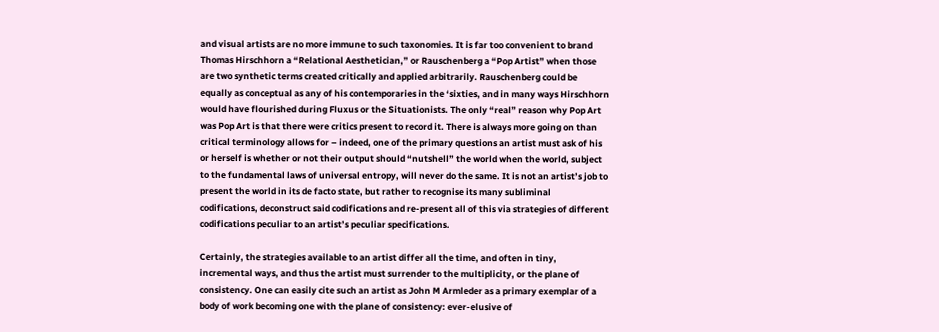and visual artists are no more immune to such taxonomies. It is far too convenient to brand Thomas Hirschhorn a “Relational Aesthetician,” or Rauschenberg a “Pop Artist” when those are two synthetic terms created critically and applied arbitrarily. Rauschenberg could be equally as conceptual as any of his contemporaries in the ‘sixties, and in many ways Hirschhorn would have flourished during Fluxus or the Situationists. The only “real” reason why Pop Art was Pop Art is that there were critics present to record it. There is always more going on than critical terminology allows for – indeed, one of the primary questions an artist must ask of his or herself is whether or not their output should “nutshell” the world when the world, subject to the fundamental laws of universal entropy, will never do the same. It is not an artist’s job to present the world in its de facto state, but rather to recognise its many subliminal codifications, deconstruct said codifications and re-present all of this via strategies of different codifications peculiar to an artist’s peculiar specifications.

Certainly, the strategies available to an artist differ all the time, and often in tiny, incremental ways, and thus the artist must surrender to the multiplicity, or the plane of consistency. One can easily cite such an artist as John M Armleder as a primary exemplar of a body of work becoming one with the plane of consistency: ever-elusive of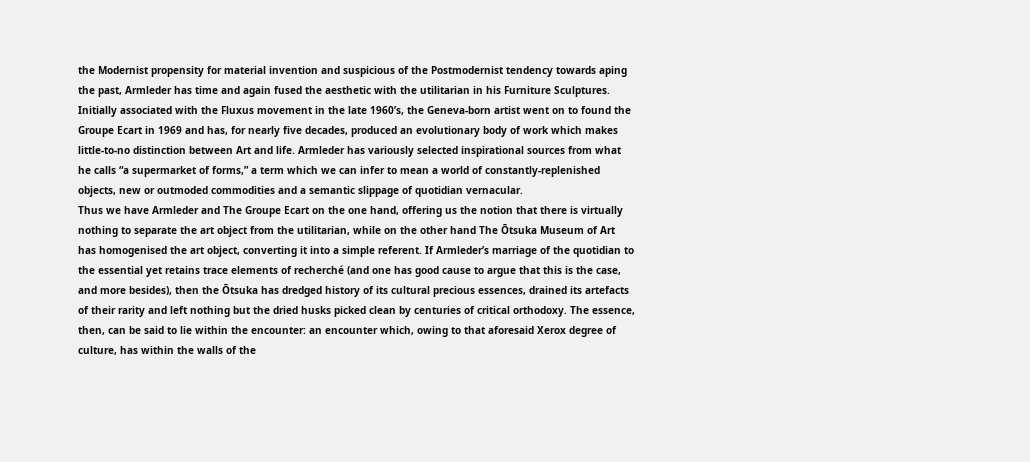the Modernist propensity for material invention and suspicious of the Postmodernist tendency towards aping the past, Armleder has time and again fused the aesthetic with the utilitarian in his Furniture Sculptures. Initially associated with the Fluxus movement in the late 1960’s, the Geneva-born artist went on to found the Groupe Ecart in 1969 and has, for nearly five decades, produced an evolutionary body of work which makes little-to-no distinction between Art and life. Armleder has variously selected inspirational sources from what he calls “a supermarket of forms,” a term which we can infer to mean a world of constantly-replenished objects, new or outmoded commodities and a semantic slippage of quotidian vernacular.
Thus we have Armleder and The Groupe Ecart on the one hand, offering us the notion that there is virtually nothing to separate the art object from the utilitarian, while on the other hand The Ōtsuka Museum of Art has homogenised the art object, converting it into a simple referent. If Armleder’s marriage of the quotidian to the essential yet retains trace elements of recherché (and one has good cause to argue that this is the case, and more besides), then the Ōtsuka has dredged history of its cultural precious essences, drained its artefacts of their rarity and left nothing but the dried husks picked clean by centuries of critical orthodoxy. The essence, then, can be said to lie within the encounter: an encounter which, owing to that aforesaid Xerox degree of culture, has within the walls of the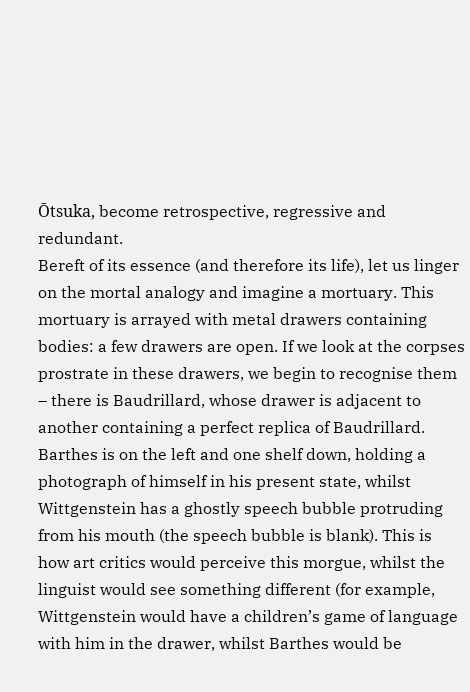Ōtsuka, become retrospective, regressive and redundant.
Bereft of its essence (and therefore its life), let us linger on the mortal analogy and imagine a mortuary. This mortuary is arrayed with metal drawers containing bodies: a few drawers are open. If we look at the corpses prostrate in these drawers, we begin to recognise them – there is Baudrillard, whose drawer is adjacent to another containing a perfect replica of Baudrillard. Barthes is on the left and one shelf down, holding a photograph of himself in his present state, whilst Wittgenstein has a ghostly speech bubble protruding from his mouth (the speech bubble is blank). This is how art critics would perceive this morgue, whilst the linguist would see something different (for example, Wittgenstein would have a children’s game of language with him in the drawer, whilst Barthes would be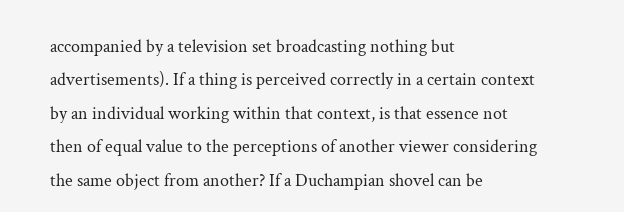accompanied by a television set broadcasting nothing but advertisements). If a thing is perceived correctly in a certain context by an individual working within that context, is that essence not then of equal value to the perceptions of another viewer considering the same object from another? If a Duchampian shovel can be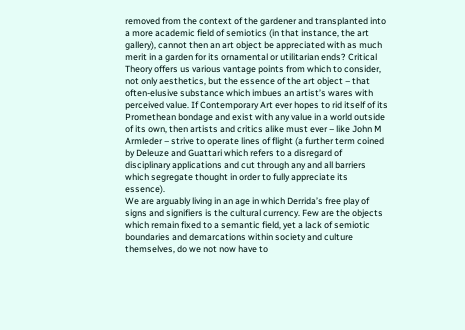removed from the context of the gardener and transplanted into a more academic field of semiotics (in that instance, the art gallery), cannot then an art object be appreciated with as much merit in a garden for its ornamental or utilitarian ends? Critical Theory offers us various vantage points from which to consider, not only aesthetics, but the essence of the art object – that often-elusive substance which imbues an artist’s wares with perceived value. If Contemporary Art ever hopes to rid itself of its Promethean bondage and exist with any value in a world outside of its own, then artists and critics alike must ever – like John M Armleder – strive to operate lines of flight (a further term coined by Deleuze and Guattari which refers to a disregard of disciplinary applications and cut through any and all barriers which segregate thought in order to fully appreciate its essence).
We are arguably living in an age in which Derrida’s free play of signs and signifiers is the cultural currency. Few are the objects which remain fixed to a semantic field, yet a lack of semiotic boundaries and demarcations within society and culture themselves, do we not now have to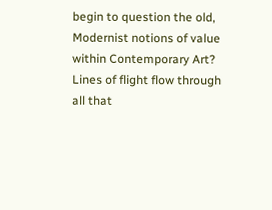begin to question the old, Modernist notions of value within Contemporary Art? Lines of flight flow through all that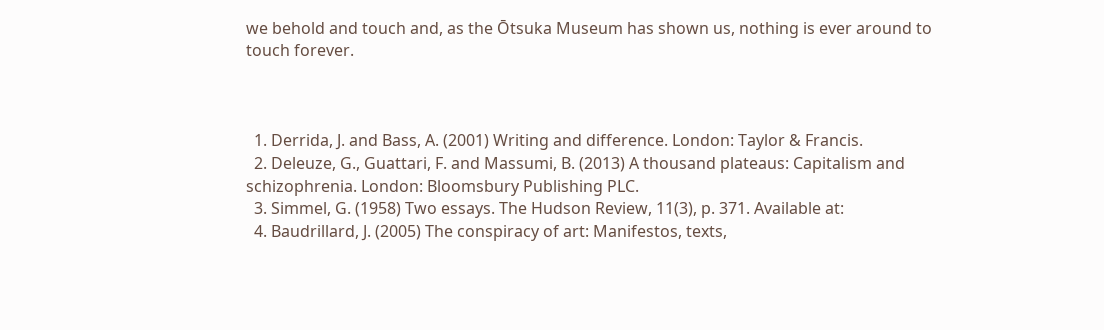we behold and touch and, as the Ōtsuka Museum has shown us, nothing is ever around to touch forever.



  1. Derrida, J. and Bass, A. (2001) Writing and difference. London: Taylor & Francis.
  2. Deleuze, G., Guattari, F. and Massumi, B. (2013) A thousand plateaus: Capitalism and schizophrenia. London: Bloomsbury Publishing PLC.
  3. Simmel, G. (1958) Two essays. The Hudson Review, 11(3), p. 371. Available at:
  4. Baudrillard, J. (2005) The conspiracy of art: Manifestos, texts,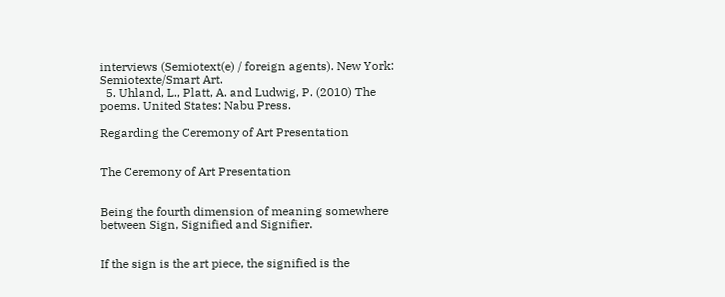interviews (Semiotext(e) / foreign agents). New York: Semiotexte/Smart Art.
  5. Uhland, L., Platt, A. and Ludwig, P. (2010) The poems. United States: Nabu Press.

Regarding the Ceremony of Art Presentation


The Ceremony of Art Presentation


Being the fourth dimension of meaning somewhere between Sign, Signified and Signifier.


If the sign is the art piece, the signified is the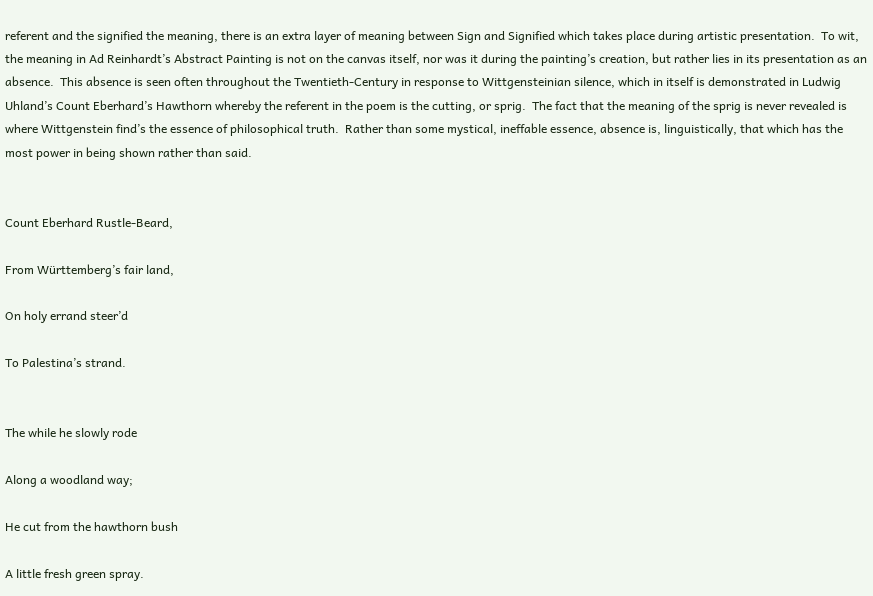referent and the signified the meaning, there is an extra layer of meaning between Sign and Signified which takes place during artistic presentation.  To wit, the meaning in Ad Reinhardt’s Abstract Painting is not on the canvas itself, nor was it during the painting’s creation, but rather lies in its presentation as an absence.  This absence is seen often throughout the Twentieth-Century in response to Wittgensteinian silence, which in itself is demonstrated in Ludwig Uhland’s Count Eberhard’s Hawthorn whereby the referent in the poem is the cutting, or sprig.  The fact that the meaning of the sprig is never revealed is where Wittgenstein find’s the essence of philosophical truth.  Rather than some mystical, ineffable essence, absence is, linguistically, that which has the most power in being shown rather than said.


Count Eberhard Rustle-Beard,

From Württemberg’s fair land,

On holy errand steer’d

To Palestina’s strand.


The while he slowly rode

Along a woodland way;

He cut from the hawthorn bush

A little fresh green spray.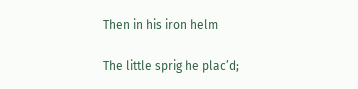Then in his iron helm

The little sprig he plac’d;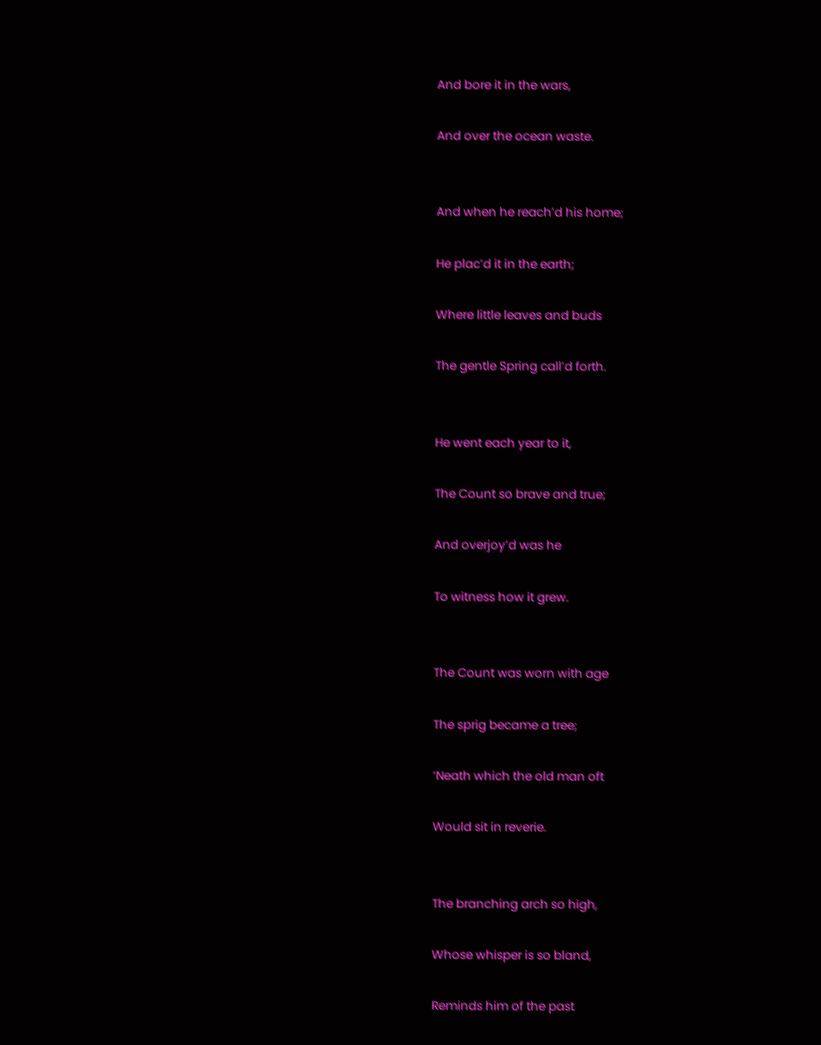And bore it in the wars,

And over the ocean waste.


And when he reach’d his home;

He plac’d it in the earth;

Where little leaves and buds

The gentle Spring call’d forth.


He went each year to it,

The Count so brave and true;

And overjoy’d was he

To witness how it grew.


The Count was worn with age

The sprig became a tree;

‘Neath which the old man oft

Would sit in reverie.


The branching arch so high,

Whose whisper is so bland,

Reminds him of the past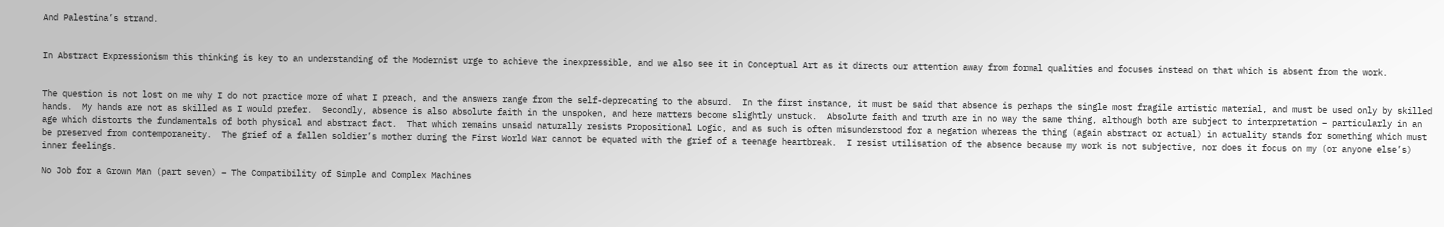And Palestina’s strand.


In Abstract Expressionism this thinking is key to an understanding of the Modernist urge to achieve the inexpressible, and we also see it in Conceptual Art as it directs our attention away from formal qualities and focuses instead on that which is absent from the work.


The question is not lost on me why I do not practice more of what I preach, and the answers range from the self-deprecating to the absurd.  In the first instance, it must be said that absence is perhaps the single most fragile artistic material, and must be used only by skilled hands.  My hands are not as skilled as I would prefer.  Secondly, absence is also absolute faith in the unspoken, and here matters become slightly unstuck.  Absolute faith and truth are in no way the same thing, although both are subject to interpretation – particularly in an age which distorts the fundamentals of both physical and abstract fact.  That which remains unsaid naturally resists Propositional Logic, and as such is often misunderstood for a negation whereas the thing (again abstract or actual) in actuality stands for something which must be preserved from contemporaneity.  The grief of a fallen soldier’s mother during the First World War cannot be equated with the grief of a teenage heartbreak.  I resist utilisation of the absence because my work is not subjective, nor does it focus on my (or anyone else’s) inner feelings.

No Job for a Grown Man (part seven) – The Compatibility of Simple and Complex Machines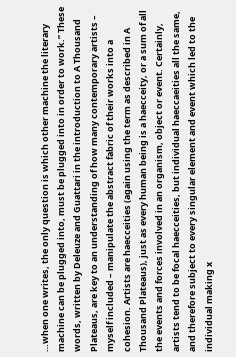…when one writes, the only question is which other machine the literary machine can be plugged into, must be plugged into in order to work.” These words, written by Deleuze and Guattari in the introduction to A Thousand Plateaus, are key to an understanding of how many contemporary artists – myself included – manipulate the abstract fabric of their works into a cohesion. Artists are haecceities (again using the term as described in A Thousand Plateaus), just as every human being is a haecceity, or a sum of all the events and forces involved in an organism, object or event. Certainly, artists tend to be focal haecceities, but individual haeccaeities all the same, and therefore subject to every singular element and event which led to the individual making x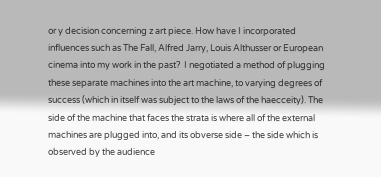or y decision concerning z art piece. How have I incorporated influences such as The Fall, Alfred Jarry, Louis Althusser or European cinema into my work in the past?  I negotiated a method of plugging these separate machines into the art machine, to varying degrees of success (which in itself was subject to the laws of the haecceity). The side of the machine that faces the strata is where all of the external machines are plugged into, and its obverse side – the side which is observed by the audience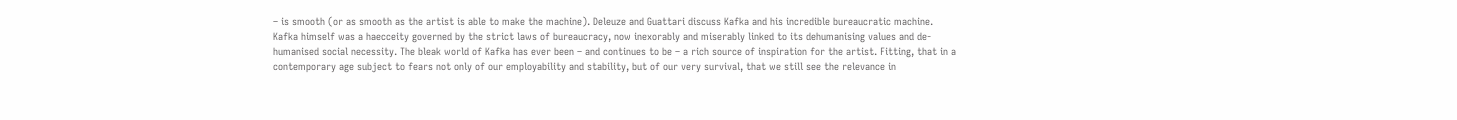– is smooth (or as smooth as the artist is able to make the machine). Deleuze and Guattari discuss Kafka and his incredible bureaucratic machine. Kafka himself was a haecceity governed by the strict laws of bureaucracy, now inexorably and miserably linked to its dehumanising values and de-humanised social necessity. The bleak world of Kafka has ever been – and continues to be – a rich source of inspiration for the artist. Fitting, that in a contemporary age subject to fears not only of our employability and stability, but of our very survival, that we still see the relevance in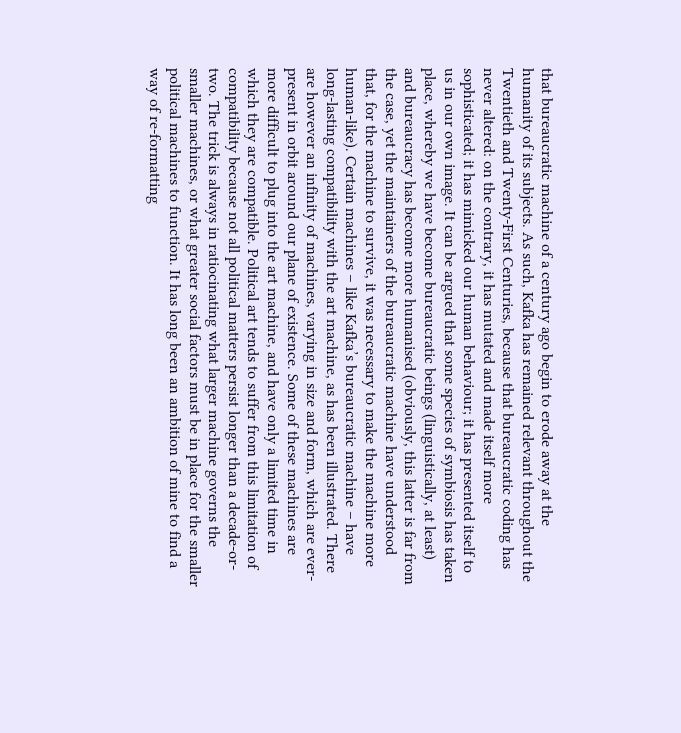that bureaucratic machine of a century ago begin to erode away at the humanity of its subjects. As such, Kafka has remained relevant throughout the Twentieth and Twenty-First Centuries, because that bureaucratic coding has never altered: on the contrary, it has mutated and made itself more sophisticated; it has mimicked our human behaviour; it has presented itself to us in our own image. It can be argued that some species of symbiosis has taken place, whereby we have become bureaucratic beings (linguistically, at least) and bureaucracy has become more humanised (obviously, this latter is far from the case, yet the maintainers of the bureaucratic machine have understood that, for the machine to survive, it was necessary to make the machine more human-like). Certain machines – like Kafka’s bureaucratic machine – have long-lasting compatibility with the art machine, as has been illustrated. There are however an infinity of machines, varying in size and form, which are ever-present in orbit around our plane of existence. Some of these machines are more difficult to plug into the art machine, and have only a limited time in which they are compatible. Political art tends to suffer from this limitation of compatibility because not all political matters persist longer than a decade-or-two. The trick is always in ratiocinating what larger machine governs the smaller machines, or what greater social factors must be in place for the smaller political machines to function. It has long been an ambition of mine to find a way of re-formatting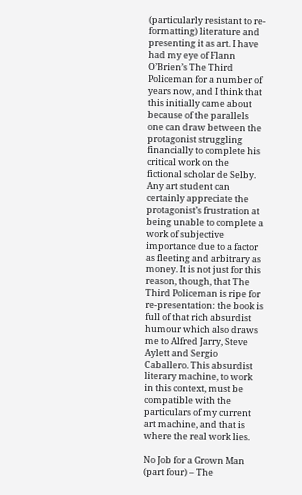(particularly resistant to re-formatting) literature and presenting it as art. I have had my eye of Flann O’Brien’s The Third Policeman for a number of years now, and I think that this initially came about because of the parallels one can draw between the protagonist struggling financially to complete his critical work on the fictional scholar de Selby. Any art student can certainly appreciate the protagonist’s frustration at being unable to complete a work of subjective importance due to a factor as fleeting and arbitrary as money. It is not just for this reason, though, that The Third Policeman is ripe for re-presentation: the book is full of that rich absurdist humour which also draws me to Alfred Jarry, Steve Aylett and Sergio Caballero. This absurdist literary machine, to work in this context, must be compatible with the particulars of my current art machine, and that is where the real work lies.

No Job for a Grown Man (part four) – The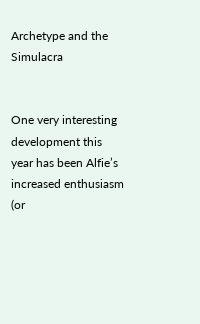Archetype and the Simulacra


One very interesting development this year has been Alfie’s increased enthusiasm (or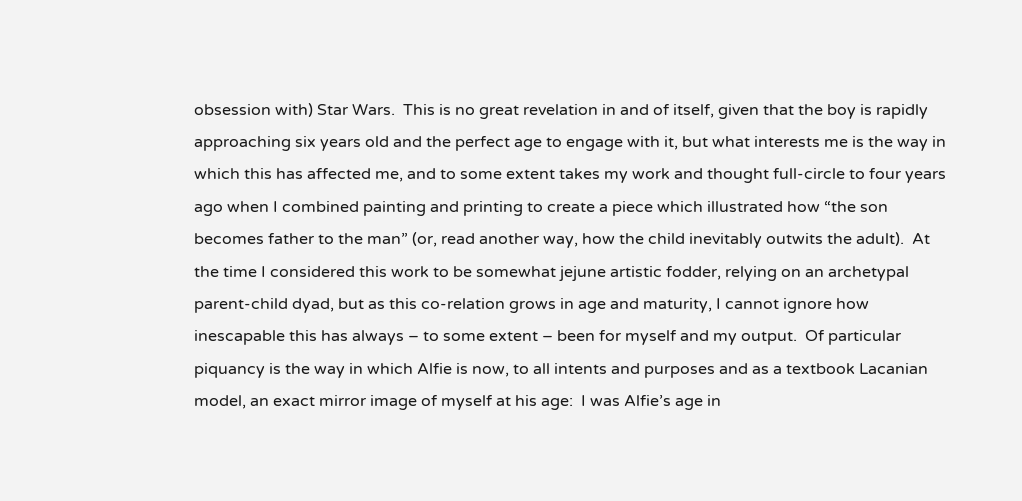obsession with) Star Wars.  This is no great revelation in and of itself, given that the boy is rapidly approaching six years old and the perfect age to engage with it, but what interests me is the way in which this has affected me, and to some extent takes my work and thought full-circle to four years ago when I combined painting and printing to create a piece which illustrated how “the son becomes father to the man” (or, read another way, how the child inevitably outwits the adult).  At the time I considered this work to be somewhat jejune artistic fodder, relying on an archetypal parent-child dyad, but as this co-relation grows in age and maturity, I cannot ignore how inescapable this has always – to some extent – been for myself and my output.  Of particular piquancy is the way in which Alfie is now, to all intents and purposes and as a textbook Lacanian model, an exact mirror image of myself at his age:  I was Alfie’s age in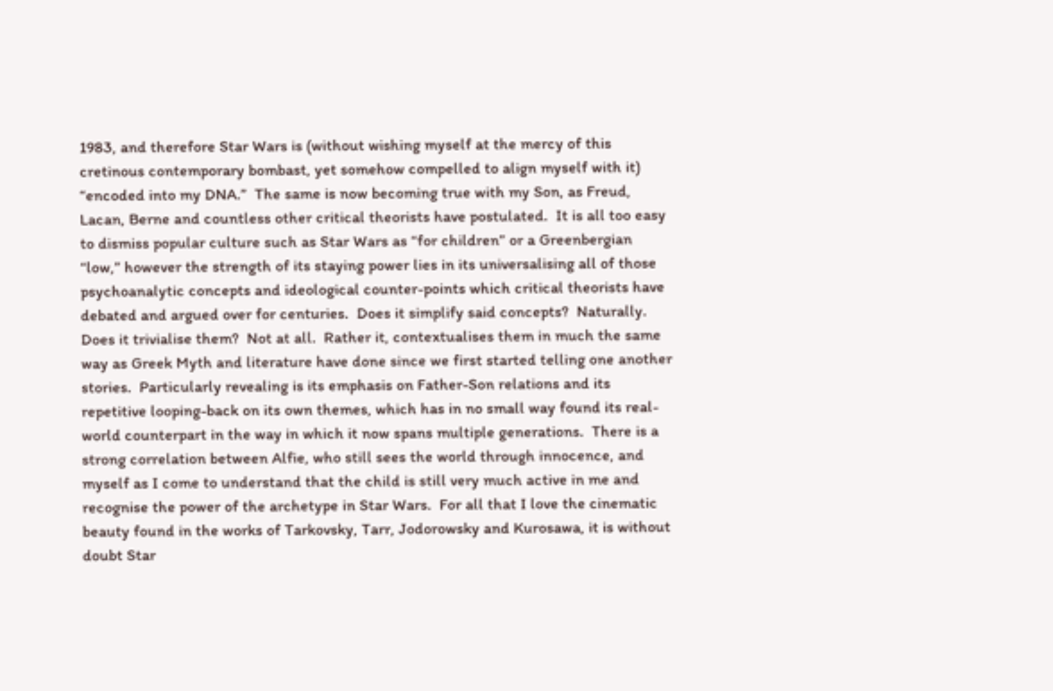1983, and therefore Star Wars is (without wishing myself at the mercy of this cretinous contemporary bombast, yet somehow compelled to align myself with it) “encoded into my DNA.”  The same is now becoming true with my Son, as Freud, Lacan, Berne and countless other critical theorists have postulated.  It is all too easy to dismiss popular culture such as Star Wars as “for children” or a Greenbergian “low,” however the strength of its staying power lies in its universalising all of those psychoanalytic concepts and ideological counter-points which critical theorists have debated and argued over for centuries.  Does it simplify said concepts?  Naturally.  Does it trivialise them?  Not at all.  Rather it, contextualises them in much the same way as Greek Myth and literature have done since we first started telling one another stories.  Particularly revealing is its emphasis on Father-Son relations and its repetitive looping-back on its own themes, which has in no small way found its real-world counterpart in the way in which it now spans multiple generations.  There is a strong correlation between Alfie, who still sees the world through innocence, and myself as I come to understand that the child is still very much active in me and recognise the power of the archetype in Star Wars.  For all that I love the cinematic beauty found in the works of Tarkovsky, Tarr, Jodorowsky and Kurosawa, it is without doubt Star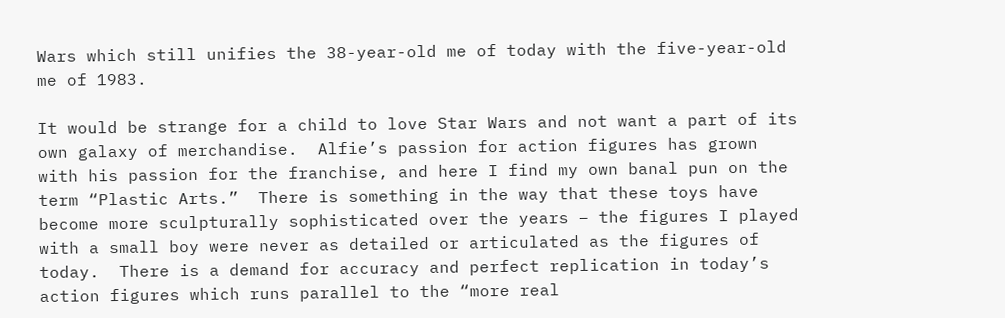Wars which still unifies the 38-year-old me of today with the five-year-old me of 1983.

It would be strange for a child to love Star Wars and not want a part of its own galaxy of merchandise.  Alfie’s passion for action figures has grown with his passion for the franchise, and here I find my own banal pun on the term “Plastic Arts.”  There is something in the way that these toys have become more sculpturally sophisticated over the years – the figures I played with a small boy were never as detailed or articulated as the figures of today.  There is a demand for accuracy and perfect replication in today’s action figures which runs parallel to the “more real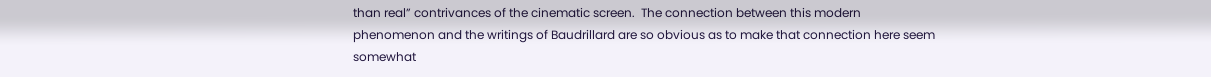than real” contrivances of the cinematic screen.  The connection between this modern phenomenon and the writings of Baudrillard are so obvious as to make that connection here seem somewhat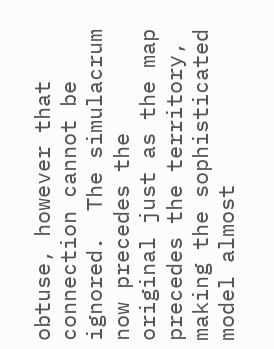obtuse, however that connection cannot be ignored.  The simulacrum now precedes the original just as the map precedes the territory, making the sophisticated model almost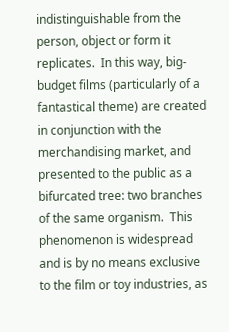indistinguishable from the person, object or form it replicates.  In this way, big-budget films (particularly of a fantastical theme) are created in conjunction with the merchandising market, and presented to the public as a bifurcated tree: two branches of the same organism.  This phenomenon is widespread and is by no means exclusive to the film or toy industries, as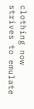clothing now strives to emulate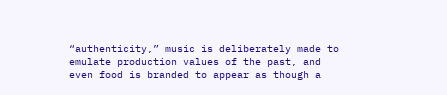“authenticity,” music is deliberately made to emulate production values of the past, and even food is branded to appear as though a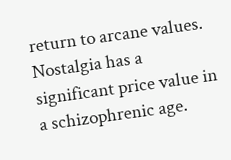return to arcane values.  Nostalgia has a significant price value in a schizophrenic age.